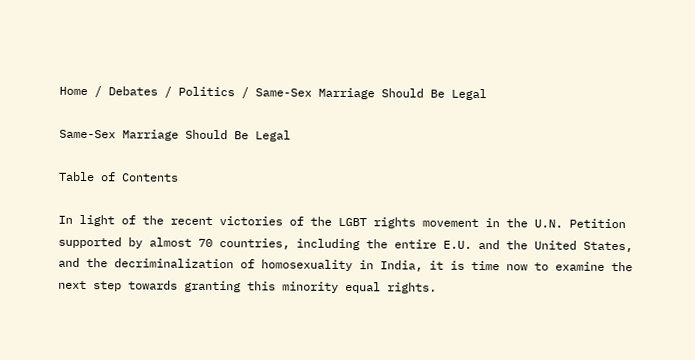Home / Debates / Politics / Same-Sex Marriage Should Be Legal

Same-Sex Marriage Should Be Legal

Table of Contents

In light of the recent victories of the LGBT rights movement in the U.N. Petition supported by almost 70 countries, including the entire E.U. and the United States, and the decriminalization of homosexuality in India, it is time now to examine the next step towards granting this minority equal rights.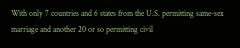With only 7 countries and 6 states from the U.S. permitting same-sex marriage and another 20 or so permitting civil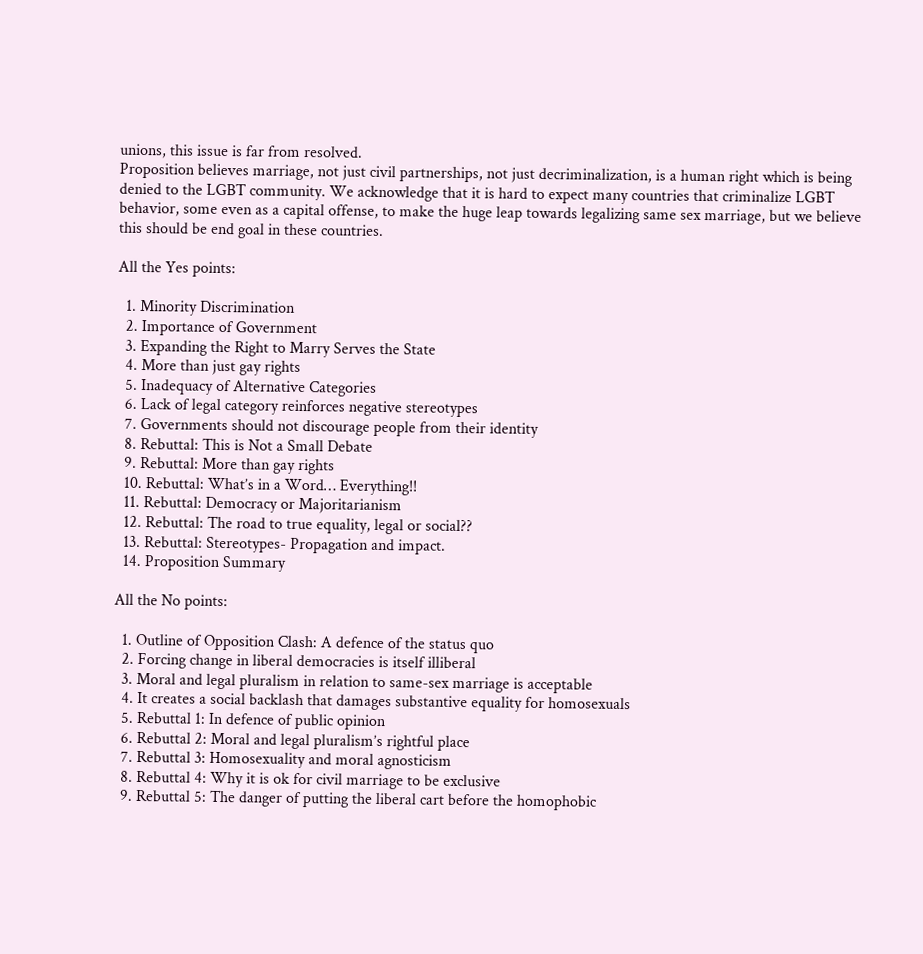unions, this issue is far from resolved.
Proposition believes marriage, not just civil partnerships, not just decriminalization, is a human right which is being denied to the LGBT community. We acknowledge that it is hard to expect many countries that criminalize LGBT behavior, some even as a capital offense, to make the huge leap towards legalizing same sex marriage, but we believe this should be end goal in these countries.

All the Yes points:

  1. Minority Discrimination
  2. Importance of Government
  3. Expanding the Right to Marry Serves the State
  4. More than just gay rights
  5. Inadequacy of Alternative Categories
  6. Lack of legal category reinforces negative stereotypes
  7. Governments should not discourage people from their identity
  8. Rebuttal: This is Not a Small Debate
  9. Rebuttal: More than gay rights
  10. Rebuttal: What’s in a Word… Everything!!
  11. Rebuttal: Democracy or Majoritarianism
  12. Rebuttal: The road to true equality, legal or social??
  13. Rebuttal: Stereotypes- Propagation and impact.
  14. Proposition Summary

All the No points:

  1. Outline of Opposition Clash: A defence of the status quo
  2. Forcing change in liberal democracies is itself illiberal
  3. Moral and legal pluralism in relation to same-sex marriage is acceptable
  4. It creates a social backlash that damages substantive equality for homosexuals
  5. Rebuttal 1: In defence of public opinion
  6. Rebuttal 2: Moral and legal pluralism’s rightful place
  7. Rebuttal 3: Homosexuality and moral agnosticism
  8. Rebuttal 4: Why it is ok for civil marriage to be exclusive
  9. Rebuttal 5: The danger of putting the liberal cart before the homophobic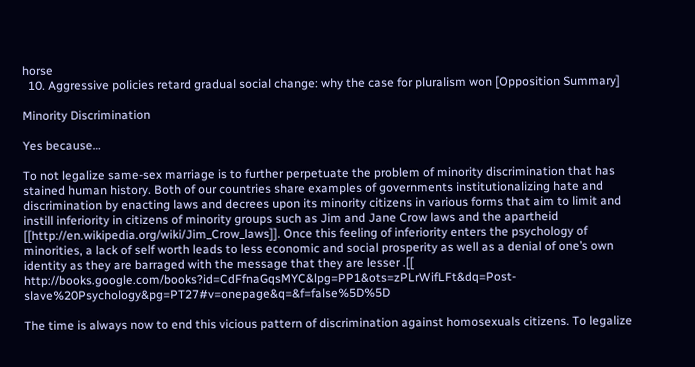horse
  10. Aggressive policies retard gradual social change: why the case for pluralism won [Opposition Summary]

Minority Discrimination

Yes because…

To not legalize same-sex marriage is to further perpetuate the problem of minority discrimination that has stained human history. Both of our countries share examples of governments institutionalizing hate and discrimination by enacting laws and decrees upon its minority citizens in various forms that aim to limit and instill inferiority in citizens of minority groups such as Jim and Jane Crow laws and the apartheid [[http://en.wikipedia.org/wiki/Jim_Crow_laws]]. Once this feeling of inferiority enters the psychology of minorities, a lack of self worth leads to less economic and social prosperity as well as a denial of one’s own identity as they are barraged with the message that they are lesser .[[ http://books.google.com/books?id=CdFfnaGqsMYC&lpg=PP1&ots=zPLrWifLFt&dq=Post-slave%20Psychology&pg=PT27#v=onepage&q=&f=false%5D%5D

The time is always now to end this vicious pattern of discrimination against homosexuals citizens. To legalize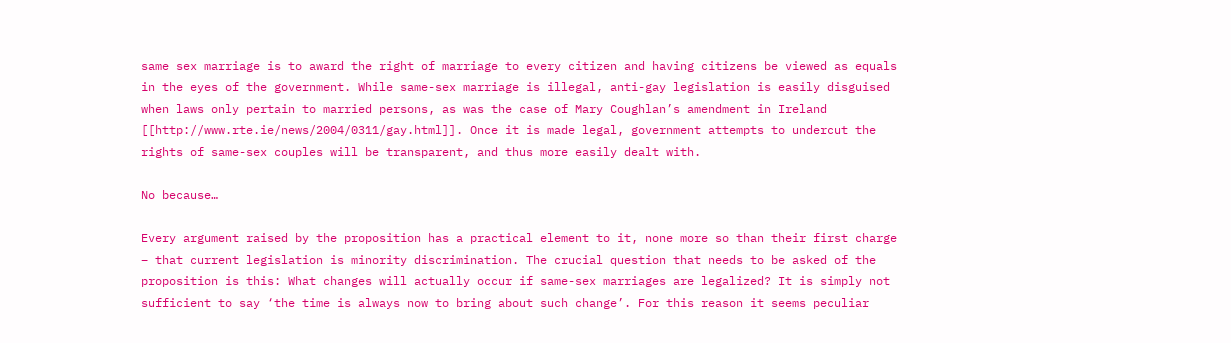same sex marriage is to award the right of marriage to every citizen and having citizens be viewed as equals in the eyes of the government. While same-sex marriage is illegal, anti-gay legislation is easily disguised when laws only pertain to married persons, as was the case of Mary Coughlan’s amendment in Ireland [[http://www.rte.ie/news/2004/0311/gay.html]]. Once it is made legal, government attempts to undercut the rights of same-sex couples will be transparent, and thus more easily dealt with.

No because…

Every argument raised by the proposition has a practical element to it, none more so than their first charge – that current legislation is minority discrimination. The crucial question that needs to be asked of the proposition is this: What changes will actually occur if same-sex marriages are legalized? It is simply not sufficient to say ‘the time is always now to bring about such change’. For this reason it seems peculiar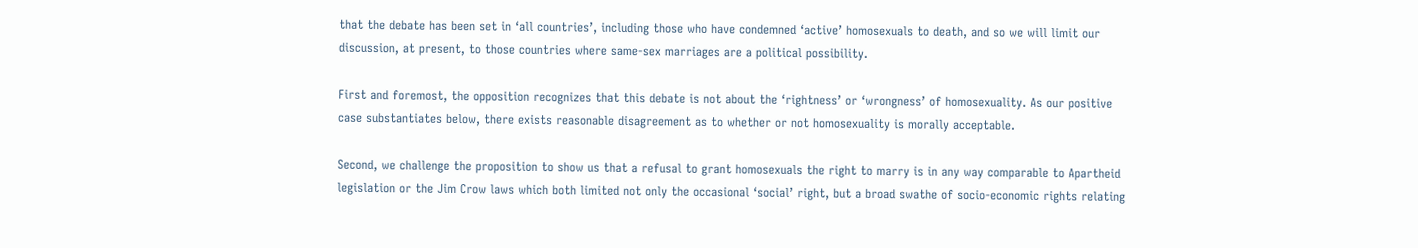that the debate has been set in ‘all countries’, including those who have condemned ‘active’ homosexuals to death, and so we will limit our discussion, at present, to those countries where same-sex marriages are a political possibility.

First and foremost, the opposition recognizes that this debate is not about the ‘rightness’ or ‘wrongness’ of homosexuality. As our positive case substantiates below, there exists reasonable disagreement as to whether or not homosexuality is morally acceptable.

Second, we challenge the proposition to show us that a refusal to grant homosexuals the right to marry is in any way comparable to Apartheid legislation or the Jim Crow laws which both limited not only the occasional ‘social’ right, but a broad swathe of socio-economic rights relating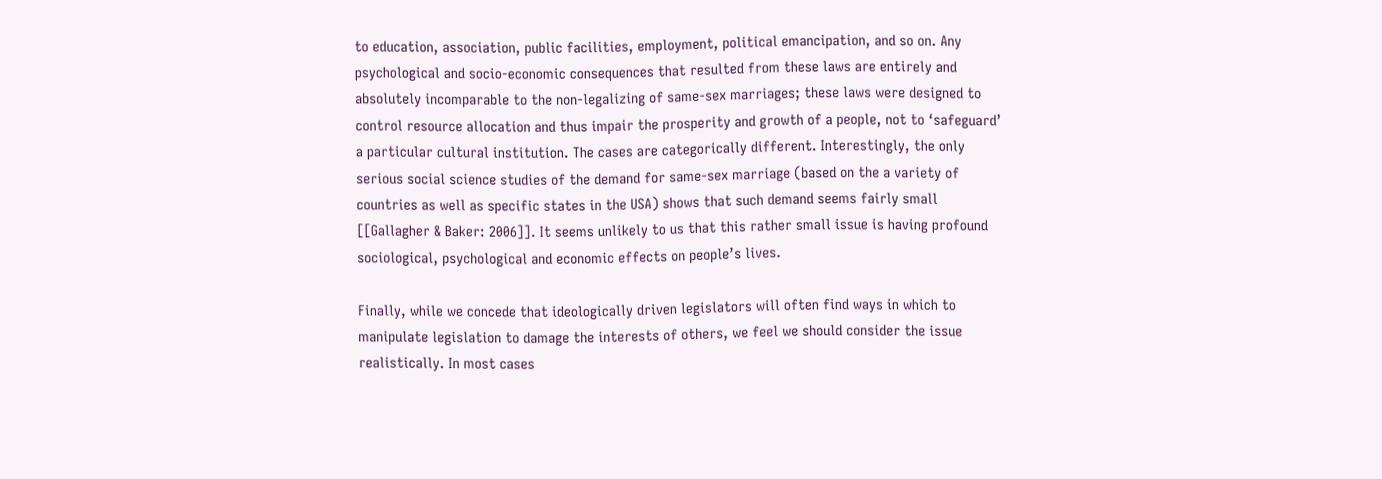to education, association, public facilities, employment, political emancipation, and so on. Any psychological and socio-economic consequences that resulted from these laws are entirely and absolutely incomparable to the non-legalizing of same-sex marriages; these laws were designed to control resource allocation and thus impair the prosperity and growth of a people, not to ‘safeguard’ a particular cultural institution. The cases are categorically different. Interestingly, the only serious social science studies of the demand for same-sex marriage (based on the a variety of countries as well as specific states in the USA) shows that such demand seems fairly small [[Gallagher & Baker: 2006]]. It seems unlikely to us that this rather small issue is having profound sociological, psychological and economic effects on people’s lives.

Finally, while we concede that ideologically driven legislators will often find ways in which to manipulate legislation to damage the interests of others, we feel we should consider the issue realistically. In most cases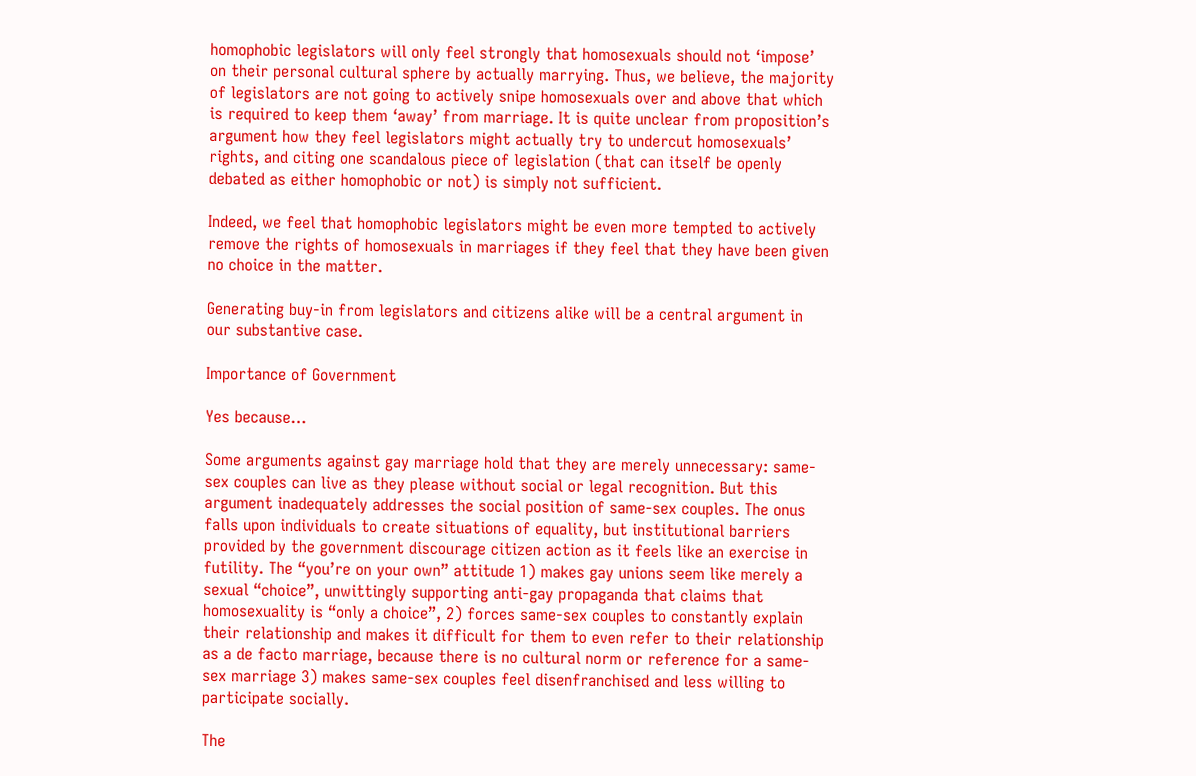homophobic legislators will only feel strongly that homosexuals should not ‘impose’ on their personal cultural sphere by actually marrying. Thus, we believe, the majority of legislators are not going to actively snipe homosexuals over and above that which is required to keep them ‘away’ from marriage. It is quite unclear from proposition’s argument how they feel legislators might actually try to undercut homosexuals’ rights, and citing one scandalous piece of legislation (that can itself be openly debated as either homophobic or not) is simply not sufficient.

Indeed, we feel that homophobic legislators might be even more tempted to actively remove the rights of homosexuals in marriages if they feel that they have been given no choice in the matter.

Generating buy-in from legislators and citizens alike will be a central argument in our substantive case.

Importance of Government

Yes because…

Some arguments against gay marriage hold that they are merely unnecessary: same-sex couples can live as they please without social or legal recognition. But this argument inadequately addresses the social position of same-sex couples. The onus falls upon individuals to create situations of equality, but institutional barriers provided by the government discourage citizen action as it feels like an exercise in futility. The “you’re on your own” attitude 1) makes gay unions seem like merely a sexual “choice”, unwittingly supporting anti-gay propaganda that claims that homosexuality is “only a choice”, 2) forces same-sex couples to constantly explain their relationship and makes it difficult for them to even refer to their relationship as a de facto marriage, because there is no cultural norm or reference for a same-sex marriage 3) makes same-sex couples feel disenfranchised and less willing to participate socially.

The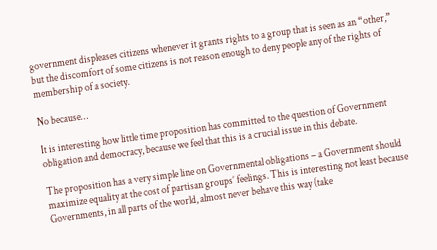government displeases citizens whenever it grants rights to a group that is seen as an “other,” but the discomfort of some citizens is not reason enough to deny people any of the rights of membership of a society.

No because…

It is interesting how little time proposition has committed to the question of Government obligation and democracy, because we feel that this is a crucial issue in this debate.

The proposition has a very simple line on Governmental obligations – a Government should maximize equality at the cost of partisan groups’ feelings. This is interesting not least because Governments, in all parts of the world, almost never behave this way (take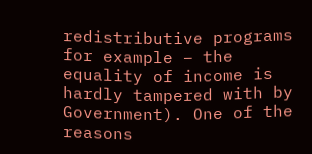redistributive programs for example – the equality of income is hardly tampered with by Government). One of the reasons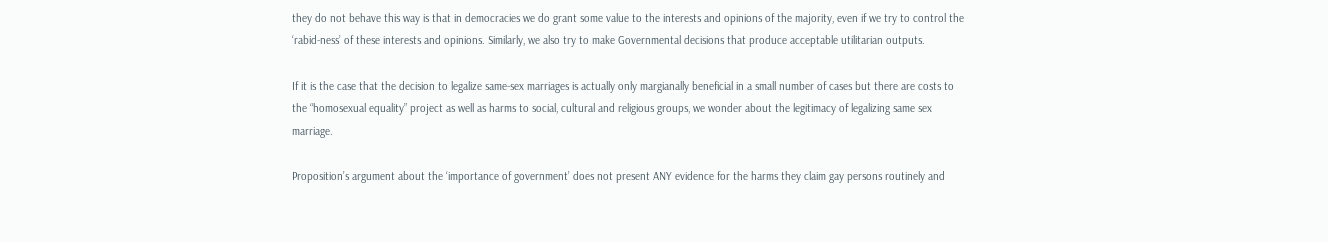they do not behave this way is that in democracies we do grant some value to the interests and opinions of the majority, even if we try to control the ‘rabid-ness’ of these interests and opinions. Similarly, we also try to make Governmental decisions that produce acceptable utilitarian outputs.

If it is the case that the decision to legalize same-sex marriages is actually only margianally beneficial in a small number of cases but there are costs to the “homosexual equality” project as well as harms to social, cultural and religious groups, we wonder about the legitimacy of legalizing same sex marriage.

Proposition’s argument about the ‘importance of government’ does not present ANY evidence for the harms they claim gay persons routinely and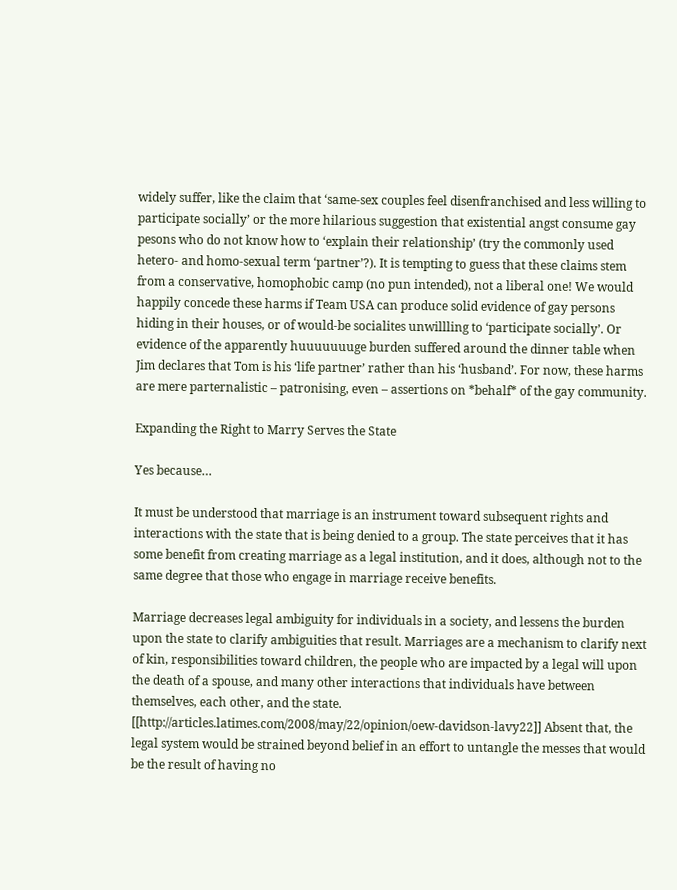widely suffer, like the claim that ‘same-sex couples feel disenfranchised and less willing to participate socially’ or the more hilarious suggestion that existential angst consume gay pesons who do not know how to ‘explain their relationship’ (try the commonly used hetero- and homo-sexual term ‘partner’?). It is tempting to guess that these claims stem from a conservative, homophobic camp (no pun intended), not a liberal one! We would happily concede these harms if Team USA can produce solid evidence of gay persons hiding in their houses, or of would-be socialites unwillling to ‘participate socially’. Or evidence of the apparently huuuuuuuge burden suffered around the dinner table when Jim declares that Tom is his ‘life partner’ rather than his ‘husband’. For now, these harms are mere parternalistic – patronising, even – assertions on *behalf* of the gay community.

Expanding the Right to Marry Serves the State

Yes because…

It must be understood that marriage is an instrument toward subsequent rights and interactions with the state that is being denied to a group. The state perceives that it has some benefit from creating marriage as a legal institution, and it does, although not to the same degree that those who engage in marriage receive benefits.

Marriage decreases legal ambiguity for individuals in a society, and lessens the burden upon the state to clarify ambiguities that result. Marriages are a mechanism to clarify next of kin, responsibilities toward children, the people who are impacted by a legal will upon the death of a spouse, and many other interactions that individuals have between themselves, each other, and the state. [[http://articles.latimes.com/2008/may/22/opinion/oew-davidson-lavy22]] Absent that, the legal system would be strained beyond belief in an effort to untangle the messes that would be the result of having no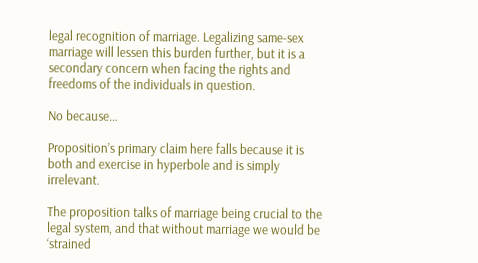legal recognition of marriage. Legalizing same-sex marriage will lessen this burden further, but it is a secondary concern when facing the rights and freedoms of the individuals in question.

No because…

Proposition’s primary claim here falls because it is both and exercise in hyperbole and is simply irrelevant.

The proposition talks of marriage being crucial to the legal system, and that without marriage we would be ‘strained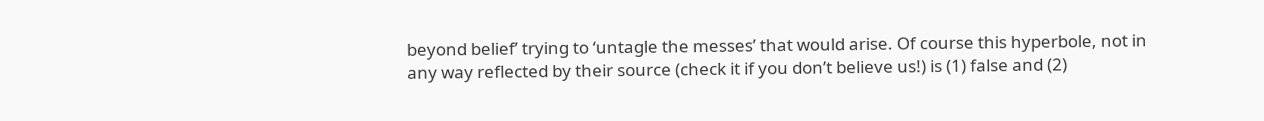beyond belief’ trying to ‘untagle the messes’ that would arise. Of course this hyperbole, not in any way reflected by their source (check it if you don’t believe us!) is (1) false and (2)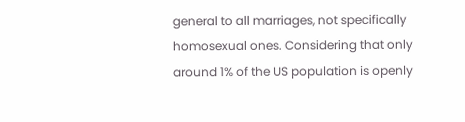general to all marriages, not specifically homosexual ones. Considering that only around 1% of the US population is openly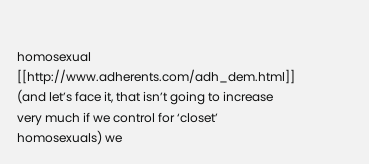homosexual [[http://www.adherents.com/adh_dem.html]] (and let’s face it, that isn’t going to increase very much if we control for ‘closet’ homosexuals) we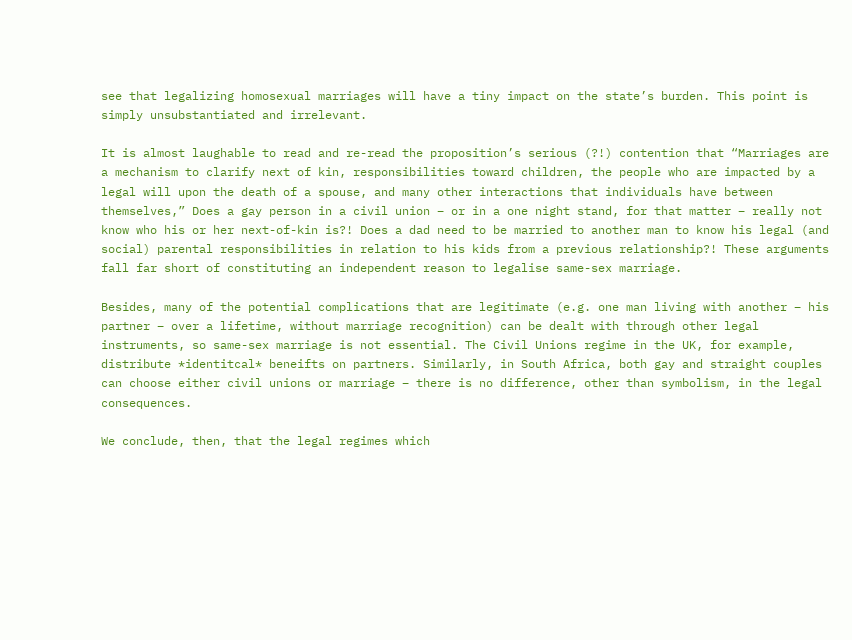see that legalizing homosexual marriages will have a tiny impact on the state’s burden. This point is simply unsubstantiated and irrelevant.

It is almost laughable to read and re-read the proposition’s serious (?!) contention that “Marriages are a mechanism to clarify next of kin, responsibilities toward children, the people who are impacted by a legal will upon the death of a spouse, and many other interactions that individuals have between themselves,” Does a gay person in a civil union – or in a one night stand, for that matter – really not know who his or her next-of-kin is?! Does a dad need to be married to another man to know his legal (and social) parental responsibilities in relation to his kids from a previous relationship?! These arguments fall far short of constituting an independent reason to legalise same-sex marriage.

Besides, many of the potential complications that are legitimate (e.g. one man living with another – his partner – over a lifetime, without marriage recognition) can be dealt with through other legal instruments, so same-sex marriage is not essential. The Civil Unions regime in the UK, for example, distribute *identitcal* beneifts on partners. Similarly, in South Africa, both gay and straight couples can choose either civil unions or marriage – there is no difference, other than symbolism, in the legal consequences.

We conclude, then, that the legal regimes which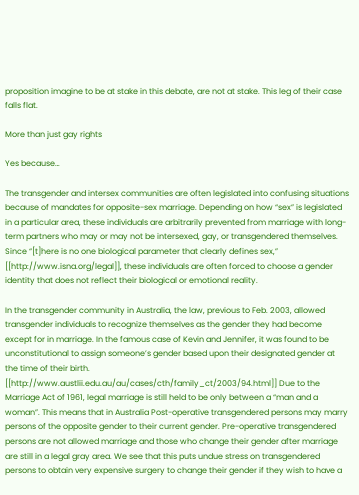proposition imagine to be at stake in this debate, are not at stake. This leg of their case falls flat.

More than just gay rights

Yes because…

The transgender and intersex communities are often legislated into confusing situations because of mandates for opposite-sex marriage. Depending on how “sex” is legislated in a particular area, these individuals are arbitrarily prevented from marriage with long-term partners who may or may not be intersexed, gay, or transgendered themselves. Since “[t]here is no one biological parameter that clearly defines sex,” [[http://www.isna.org/legal]], these individuals are often forced to choose a gender identity that does not reflect their biological or emotional reality.

In the transgender community in Australia, the law, previous to Feb. 2003, allowed transgender individuals to recognize themselves as the gender they had become except for in marriage. In the famous case of Kevin and Jennifer, it was found to be unconstitutional to assign someone’s gender based upon their designated gender at the time of their birth. [[http://www.austlii.edu.au/au/cases/cth/family_ct/2003/94.html]] Due to the Marriage Act of 1961, legal marriage is still held to be only between a “man and a woman”. This means that in Australia Post-operative transgendered persons may marry persons of the opposite gender to their current gender. Pre-operative transgendered persons are not allowed marriage and those who change their gender after marriage are still in a legal gray area. We see that this puts undue stress on transgendered persons to obtain very expensive surgery to change their gender if they wish to have a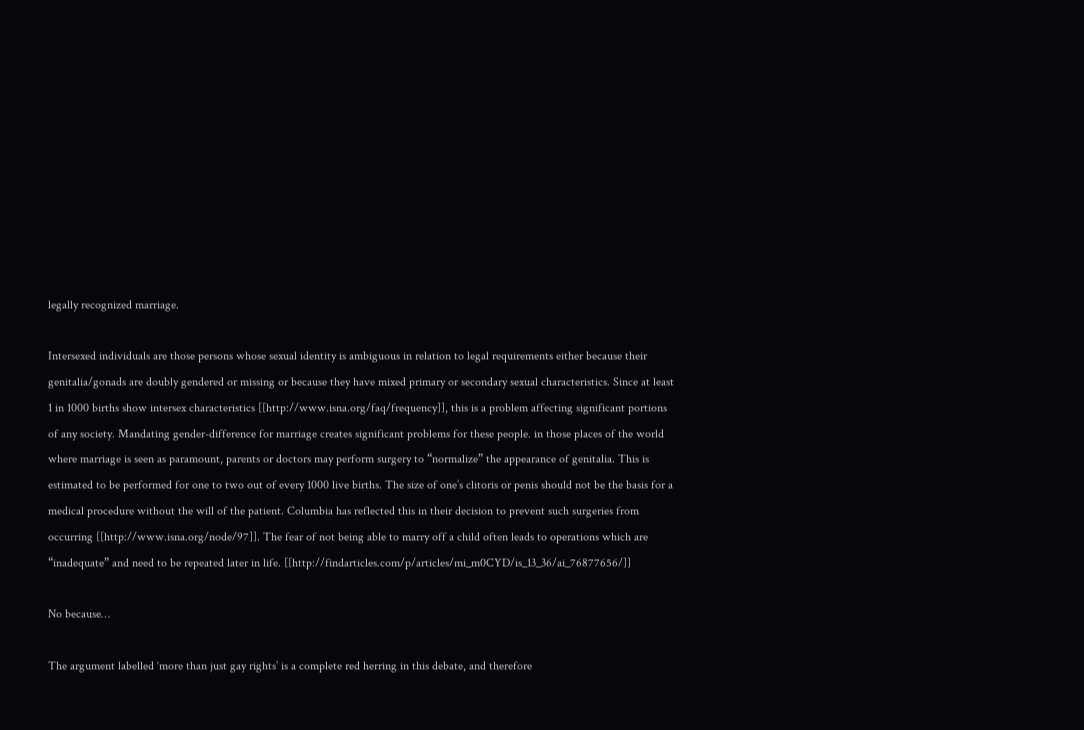legally recognized marriage.

Intersexed individuals are those persons whose sexual identity is ambiguous in relation to legal requirements either because their genitalia/gonads are doubly gendered or missing or because they have mixed primary or secondary sexual characteristics. Since at least 1 in 1000 births show intersex characteristics [[http://www.isna.org/faq/frequency]], this is a problem affecting significant portions of any society. Mandating gender-difference for marriage creates significant problems for these people. in those places of the world where marriage is seen as paramount, parents or doctors may perform surgery to “normalize” the appearance of genitalia. This is estimated to be performed for one to two out of every 1000 live births. The size of one’s clitoris or penis should not be the basis for a medical procedure without the will of the patient. Columbia has reflected this in their decision to prevent such surgeries from occurring [[http://www.isna.org/node/97]]. The fear of not being able to marry off a child often leads to operations which are “inadequate” and need to be repeated later in life. [[http://findarticles.com/p/articles/mi_m0CYD/is_13_36/ai_76877656/]]

No because…

The argument labelled ‘more than just gay rights’ is a complete red herring in this debate, and therefore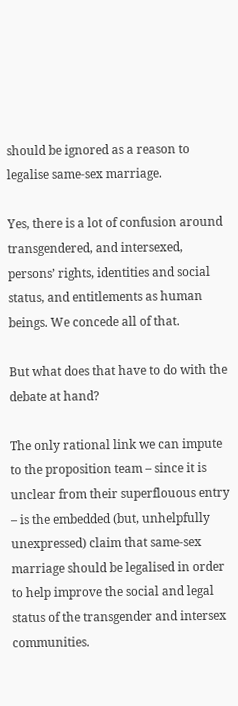should be ignored as a reason to legalise same-sex marriage.

Yes, there is a lot of confusion around transgendered, and intersexed, persons’ rights, identities and social status, and entitlements as human beings. We concede all of that.

But what does that have to do with the debate at hand?

The only rational link we can impute to the proposition team – since it is unclear from their superflouous entry – is the embedded (but, unhelpfully unexpressed) claim that same-sex marriage should be legalised in order to help improve the social and legal status of the transgender and intersex communities.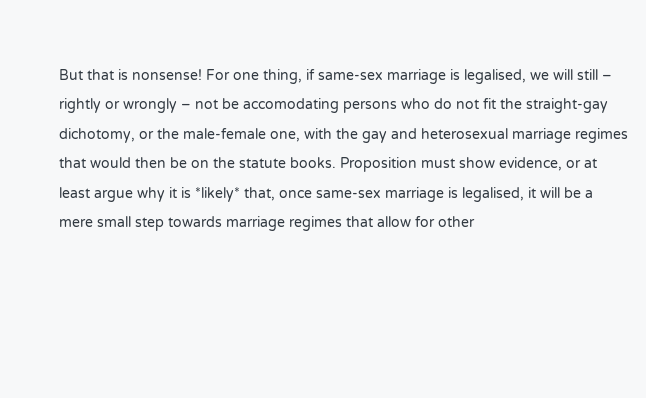But that is nonsense! For one thing, if same-sex marriage is legalised, we will still – rightly or wrongly – not be accomodating persons who do not fit the straight-gay dichotomy, or the male-female one, with the gay and heterosexual marriage regimes that would then be on the statute books. Proposition must show evidence, or at least argue why it is *likely* that, once same-sex marriage is legalised, it will be a mere small step towards marriage regimes that allow for other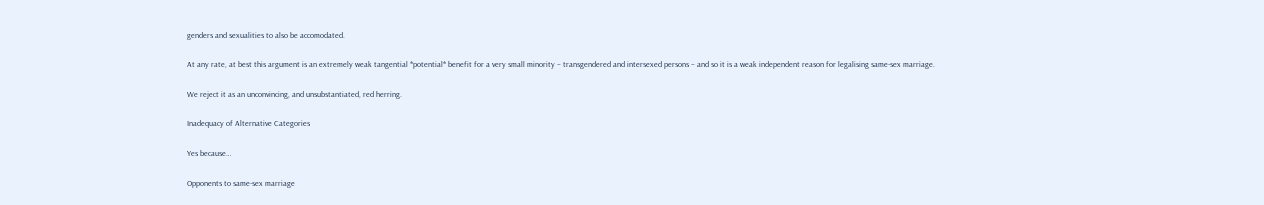genders and sexualities to also be accomodated.

At any rate, at best this argument is an extremely weak tangential *potential* benefit for a very small minority – transgendered and intersexed persons – and so it is a weak independent reason for legalising same-sex marriage.

We reject it as an unconvincing, and unsubstantiated, red herring.

Inadequacy of Alternative Categories

Yes because…

Opponents to same-sex marriage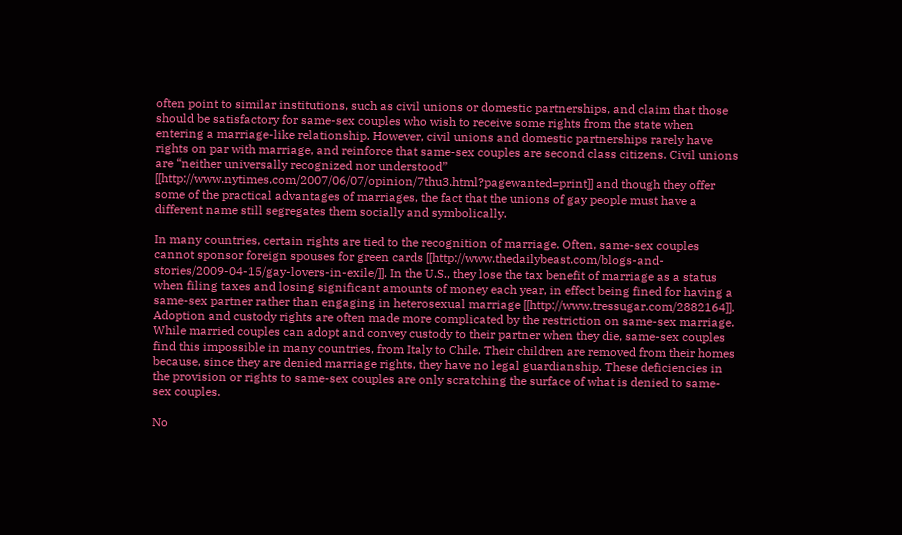often point to similar institutions, such as civil unions or domestic partnerships, and claim that those should be satisfactory for same-sex couples who wish to receive some rights from the state when entering a marriage-like relationship. However, civil unions and domestic partnerships rarely have rights on par with marriage, and reinforce that same-sex couples are second class citizens. Civil unions are “neither universally recognized nor understood” [[http://www.nytimes.com/2007/06/07/opinion/7thu3.html?pagewanted=print]] and though they offer some of the practical advantages of marriages, the fact that the unions of gay people must have a different name still segregates them socially and symbolically.

In many countries, certain rights are tied to the recognition of marriage. Often, same-sex couples cannot sponsor foreign spouses for green cards [[http://www.thedailybeast.com/blogs-and-stories/2009-04-15/gay-lovers-in-exile/]]. In the U.S., they lose the tax benefit of marriage as a status when filing taxes and losing significant amounts of money each year, in effect being fined for having a same-sex partner rather than engaging in heterosexual marriage [[http://www.tressugar.com/2882164]]. Adoption and custody rights are often made more complicated by the restriction on same-sex marriage. While married couples can adopt and convey custody to their partner when they die, same-sex couples find this impossible in many countries, from Italy to Chile. Their children are removed from their homes because, since they are denied marriage rights, they have no legal guardianship. These deficiencies in the provision or rights to same-sex couples are only scratching the surface of what is denied to same-sex couples.

No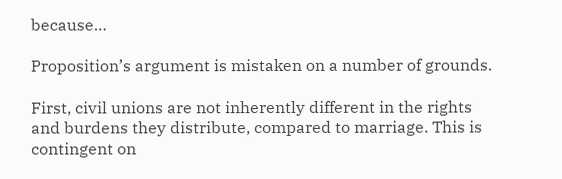because…

Proposition’s argument is mistaken on a number of grounds.

First, civil unions are not inherently different in the rights and burdens they distribute, compared to marriage. This is contingent on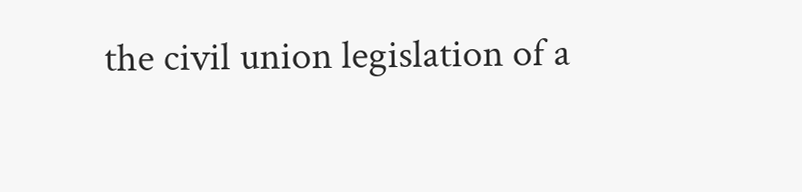the civil union legislation of a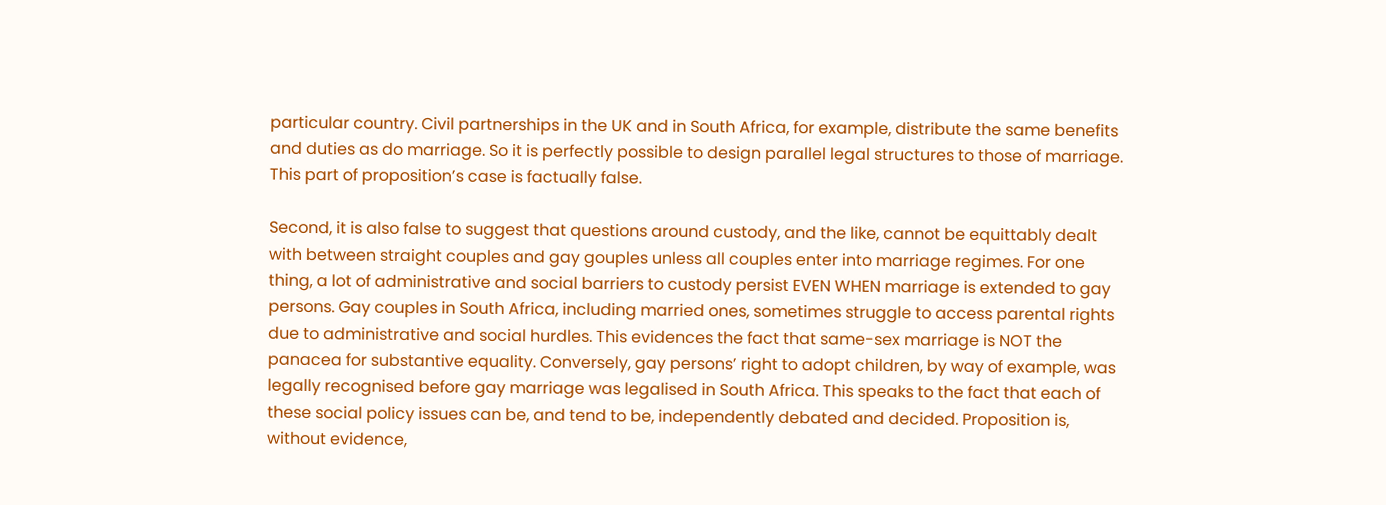particular country. Civil partnerships in the UK and in South Africa, for example, distribute the same benefits and duties as do marriage. So it is perfectly possible to design parallel legal structures to those of marriage. This part of proposition’s case is factually false.

Second, it is also false to suggest that questions around custody, and the like, cannot be equittably dealt with between straight couples and gay gouples unless all couples enter into marriage regimes. For one thing, a lot of administrative and social barriers to custody persist EVEN WHEN marriage is extended to gay persons. Gay couples in South Africa, including married ones, sometimes struggle to access parental rights due to administrative and social hurdles. This evidences the fact that same-sex marriage is NOT the panacea for substantive equality. Conversely, gay persons’ right to adopt children, by way of example, was legally recognised before gay marriage was legalised in South Africa. This speaks to the fact that each of these social policy issues can be, and tend to be, independently debated and decided. Proposition is, without evidence,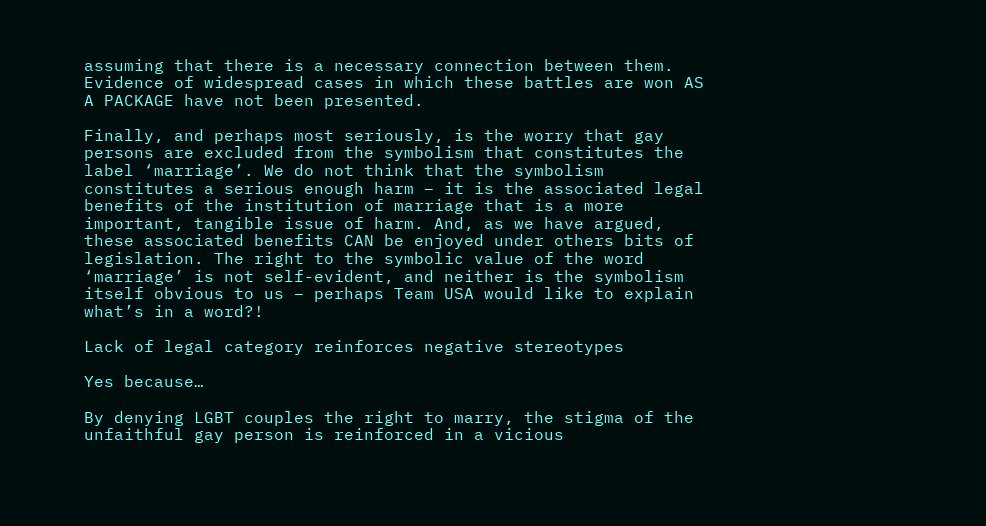assuming that there is a necessary connection between them. Evidence of widespread cases in which these battles are won AS A PACKAGE have not been presented.

Finally, and perhaps most seriously, is the worry that gay persons are excluded from the symbolism that constitutes the label ‘marriage’. We do not think that the symbolism constitutes a serious enough harm – it is the associated legal benefits of the institution of marriage that is a more important, tangible issue of harm. And, as we have argued, these associated benefits CAN be enjoyed under others bits of legislation. The right to the symbolic value of the word ‘marriage’ is not self-evident, and neither is the symbolism itself obvious to us – perhaps Team USA would like to explain what’s in a word?!

Lack of legal category reinforces negative stereotypes

Yes because…

By denying LGBT couples the right to marry, the stigma of the unfaithful gay person is reinforced in a vicious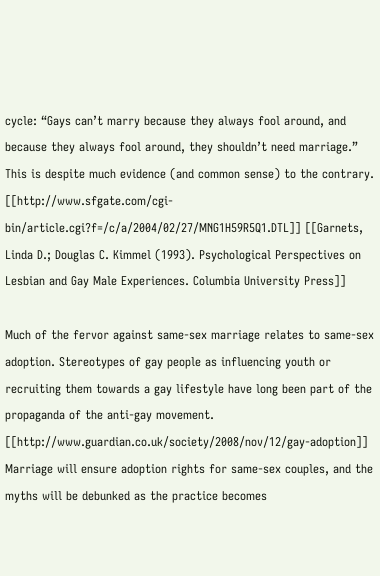cycle: “Gays can’t marry because they always fool around, and because they always fool around, they shouldn’t need marriage.” This is despite much evidence (and common sense) to the contrary. [[http://www.sfgate.com/cgi-bin/article.cgi?f=/c/a/2004/02/27/MNG1H59R5Q1.DTL]] [[Garnets, Linda D.; Douglas C. Kimmel (1993). Psychological Perspectives on Lesbian and Gay Male Experiences. Columbia University Press]]

Much of the fervor against same-sex marriage relates to same-sex adoption. Stereotypes of gay people as influencing youth or recruiting them towards a gay lifestyle have long been part of the propaganda of the anti-gay movement. [[http://www.guardian.co.uk/society/2008/nov/12/gay-adoption]] Marriage will ensure adoption rights for same-sex couples, and the myths will be debunked as the practice becomes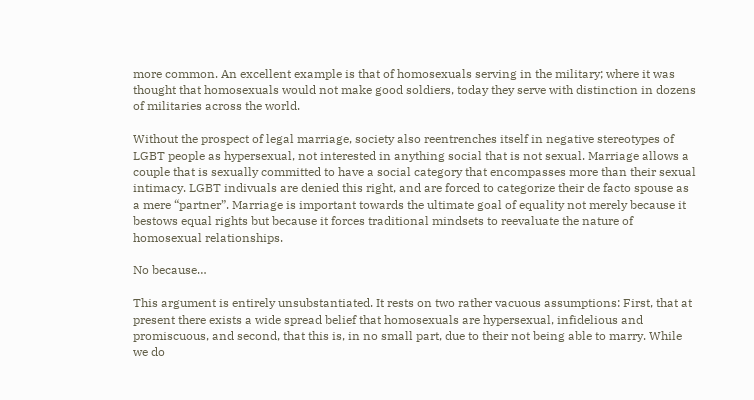more common. An excellent example is that of homosexuals serving in the military; where it was thought that homosexuals would not make good soldiers, today they serve with distinction in dozens of militaries across the world.

Without the prospect of legal marriage, society also reentrenches itself in negative stereotypes of LGBT people as hypersexual, not interested in anything social that is not sexual. Marriage allows a couple that is sexually committed to have a social category that encompasses more than their sexual intimacy. LGBT indivuals are denied this right, and are forced to categorize their de facto spouse as a mere “partner”. Marriage is important towards the ultimate goal of equality not merely because it bestows equal rights but because it forces traditional mindsets to reevaluate the nature of homosexual relationships.

No because…

This argument is entirely unsubstantiated. It rests on two rather vacuous assumptions: First, that at present there exists a wide spread belief that homosexuals are hypersexual, infidelious and promiscuous, and second, that this is, in no small part, due to their not being able to marry. While we do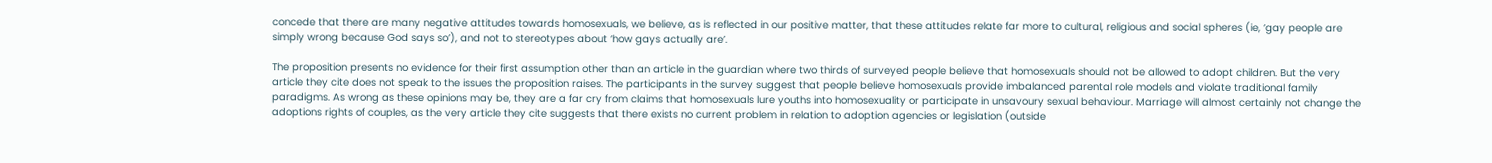concede that there are many negative attitudes towards homosexuals, we believe, as is reflected in our positive matter, that these attitudes relate far more to cultural, religious and social spheres (ie, ‘gay people are simply wrong because God says so’), and not to stereotypes about ‘how gays actually are’.

The proposition presents no evidence for their first assumption other than an article in the guardian where two thirds of surveyed people believe that homosexuals should not be allowed to adopt children. But the very article they cite does not speak to the issues the proposition raises. The participants in the survey suggest that people believe homosexuals provide imbalanced parental role models and violate traditional family paradigms. As wrong as these opinions may be, they are a far cry from claims that homosexuals lure youths into homosexuality or participate in unsavoury sexual behaviour. Marriage will almost certainly not change the adoptions rights of couples, as the very article they cite suggests that there exists no current problem in relation to adoption agencies or legislation (outside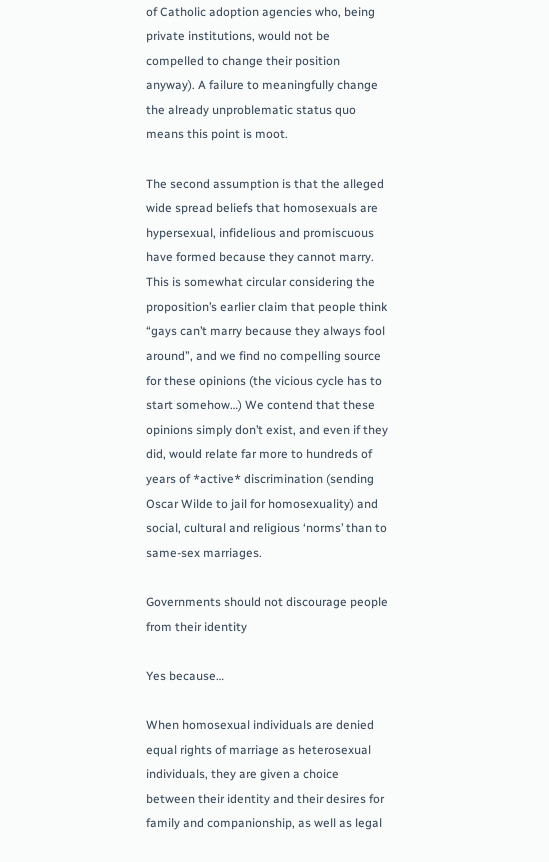of Catholic adoption agencies who, being private institutions, would not be compelled to change their position anyway). A failure to meaningfully change the already unproblematic status quo means this point is moot.

The second assumption is that the alleged wide spread beliefs that homosexuals are hypersexual, infidelious and promiscuous have formed because they cannot marry. This is somewhat circular considering the proposition’s earlier claim that people think “gays can’t marry because they always fool around”, and we find no compelling source for these opinions (the vicious cycle has to start somehow…) We contend that these opinions simply don’t exist, and even if they did, would relate far more to hundreds of years of *active* discrimination (sending Oscar Wilde to jail for homosexuality) and social, cultural and religious ‘norms’ than to same-sex marriages.

Governments should not discourage people from their identity

Yes because…

When homosexual individuals are denied equal rights of marriage as heterosexual individuals, they are given a choice between their identity and their desires for family and companionship, as well as legal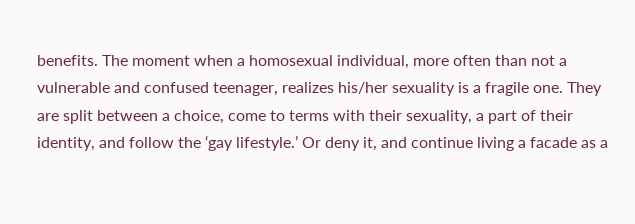benefits. The moment when a homosexual individual, more often than not a vulnerable and confused teenager, realizes his/her sexuality is a fragile one. They are split between a choice, come to terms with their sexuality, a part of their identity, and follow the ‘gay lifestyle.’ Or deny it, and continue living a facade as a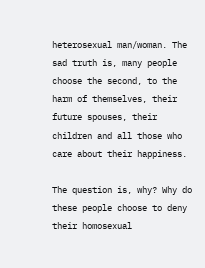heterosexual man/woman. The sad truth is, many people choose the second, to the harm of themselves, their future spouses, their children and all those who care about their happiness.

The question is, why? Why do these people choose to deny their homosexual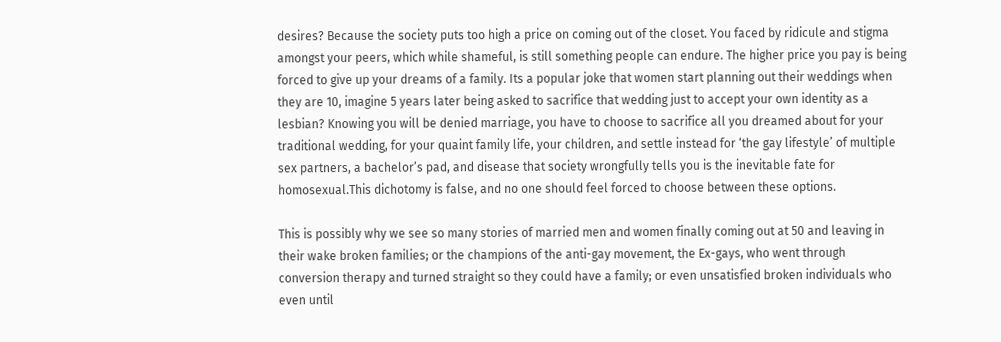desires? Because the society puts too high a price on coming out of the closet. You faced by ridicule and stigma amongst your peers, which while shameful, is still something people can endure. The higher price you pay is being forced to give up your dreams of a family. Its a popular joke that women start planning out their weddings when they are 10, imagine 5 years later being asked to sacrifice that wedding just to accept your own identity as a lesbian? Knowing you will be denied marriage, you have to choose to sacrifice all you dreamed about for your traditional wedding, for your quaint family life, your children, and settle instead for ‘the gay lifestyle’ of multiple sex partners, a bachelor’s pad, and disease that society wrongfully tells you is the inevitable fate for homosexual.This dichotomy is false, and no one should feel forced to choose between these options.

This is possibly why we see so many stories of married men and women finally coming out at 50 and leaving in their wake broken families; or the champions of the anti-gay movement, the Ex-gays, who went through conversion therapy and turned straight so they could have a family; or even unsatisfied broken individuals who even until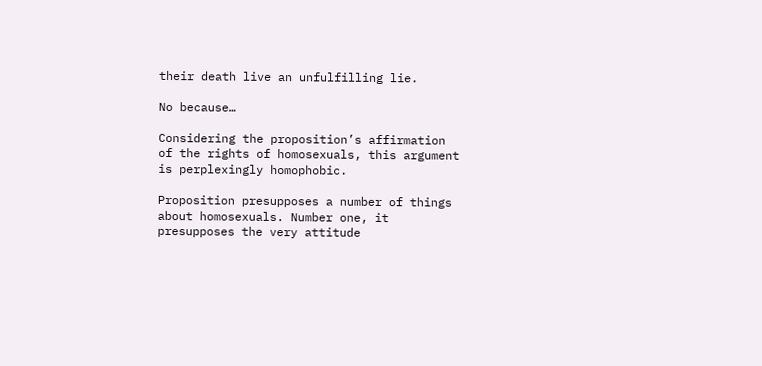their death live an unfulfilling lie.

No because…

Considering the proposition’s affirmation of the rights of homosexuals, this argument is perplexingly homophobic.

Proposition presupposes a number of things about homosexuals. Number one, it presupposes the very attitude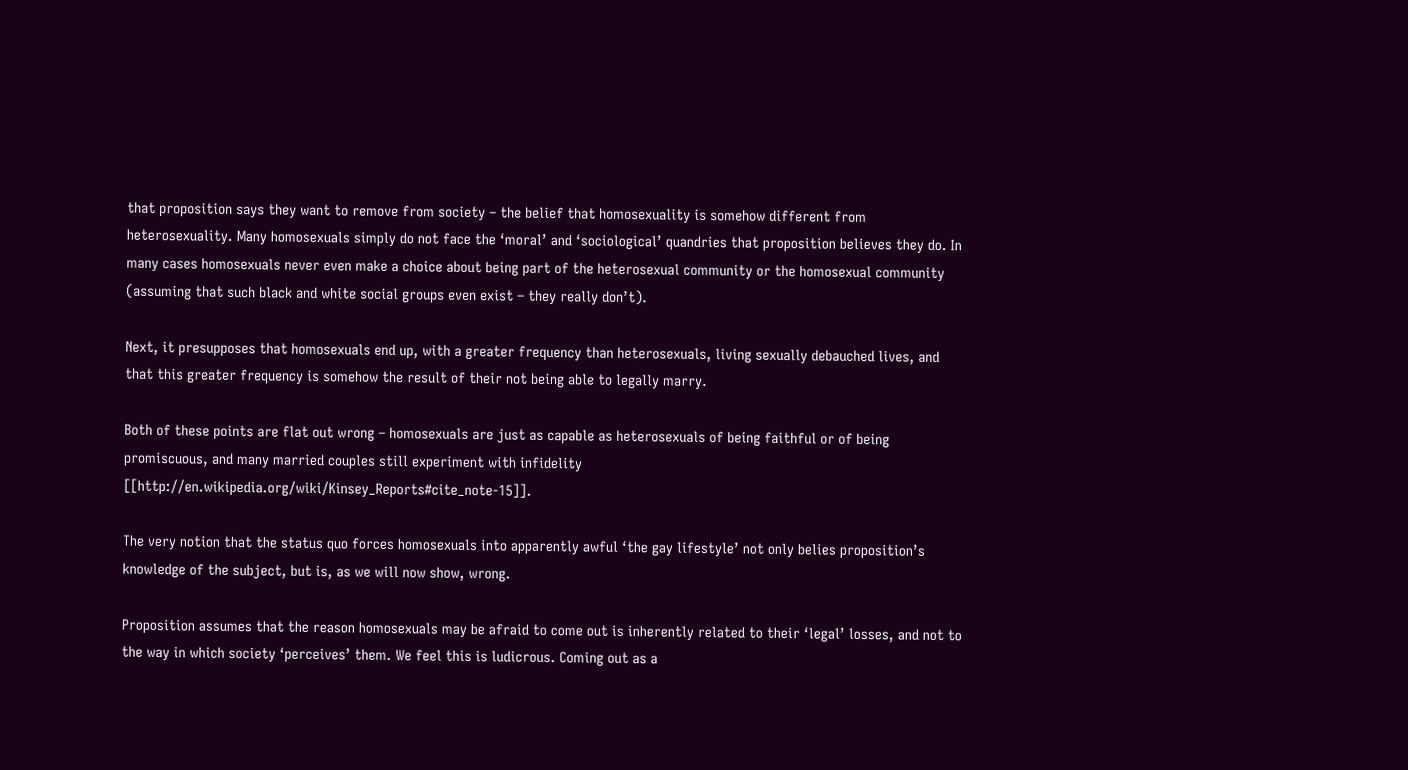that proposition says they want to remove from society – the belief that homosexuality is somehow different from heterosexuality. Many homosexuals simply do not face the ‘moral’ and ‘sociological’ quandries that proposition believes they do. In many cases homosexuals never even make a choice about being part of the heterosexual community or the homosexual community (assuming that such black and white social groups even exist – they really don’t).

Next, it presupposes that homosexuals end up, with a greater frequency than heterosexuals, living sexually debauched lives, and that this greater frequency is somehow the result of their not being able to legally marry.

Both of these points are flat out wrong – homosexuals are just as capable as heterosexuals of being faithful or of being promiscuous, and many married couples still experiment with infidelity [[http://en.wikipedia.org/wiki/Kinsey_Reports#cite_note-15]].

The very notion that the status quo forces homosexuals into apparently awful ‘the gay lifestyle’ not only belies proposition’s knowledge of the subject, but is, as we will now show, wrong.

Proposition assumes that the reason homosexuals may be afraid to come out is inherently related to their ‘legal’ losses, and not to the way in which society ‘perceives’ them. We feel this is ludicrous. Coming out as a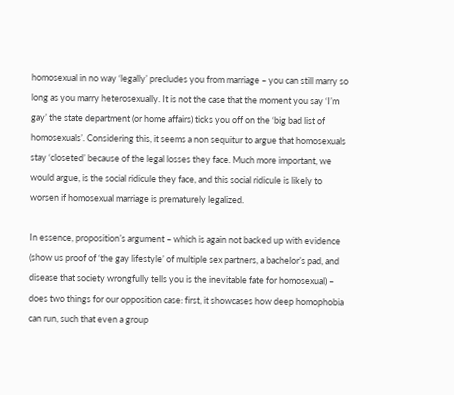homosexual in no way ‘legally’ precludes you from marriage – you can still marry so long as you marry heterosexually. It is not the case that the moment you say ‘I’m gay’ the state department (or home affairs) ticks you off on the ‘big bad list of homosexuals’. Considering this, it seems a non sequitur to argue that homosexuals stay ‘closeted’ because of the legal losses they face. Much more important, we would argue, is the social ridicule they face, and this social ridicule is likely to worsen if homosexual marriage is prematurely legalized.

In essence, proposition’s argument – which is again not backed up with evidence (show us proof of ‘the gay lifestyle’ of multiple sex partners, a bachelor’s pad, and disease that society wrongfully tells you is the inevitable fate for homosexual) – does two things for our opposition case: first, it showcases how deep homophobia can run, such that even a group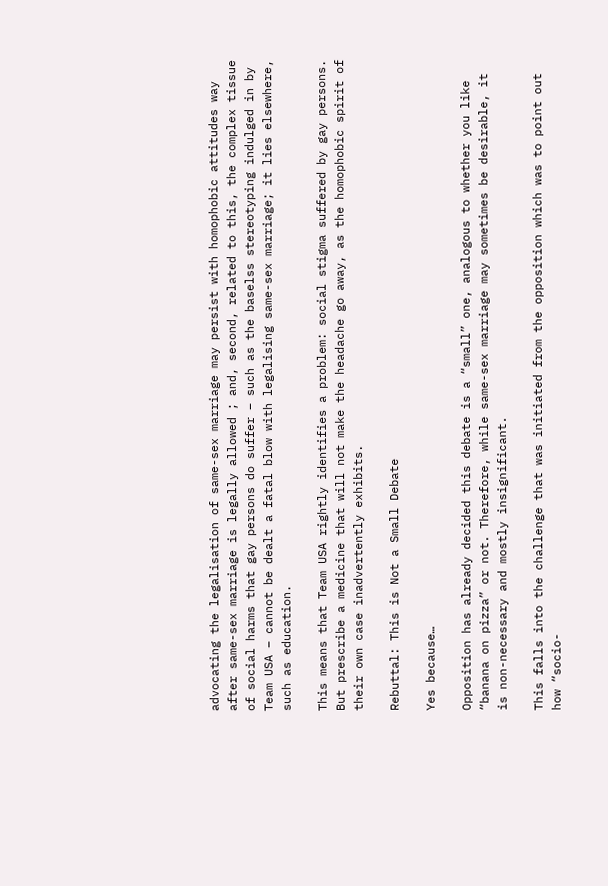advocating the legalisation of same-sex marriage may persist with homophobic attitudes way after same-sex marriage is legally allowed ; and, second, related to this, the complex tissue of social harms that gay persons do suffer – such as the baselss stereotyping indulged in by Team USA – cannot be dealt a fatal blow with legalising same-sex marriage; it lies elsewhere, such as education.

This means that Team USA rightly identifies a problem: social stigma suffered by gay persons. But prescribe a medicine that will not make the headache go away, as the homophobic spirit of their own case inadvertently exhibits.

Rebuttal: This is Not a Small Debate

Yes because…

Opposition has already decided this debate is a “small” one, analogous to whether you like “banana on pizza” or not. Therefore, while same-sex marriage may sometimes be desirable, it is non-necessary and mostly insignificant.

This falls into the challenge that was initiated from the opposition which was to point out how “socio-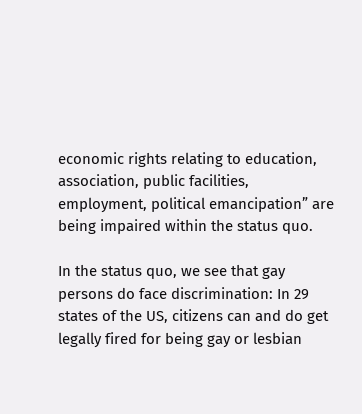economic rights relating to education, association, public facilities, employment, political emancipation” are being impaired within the status quo.

In the status quo, we see that gay persons do face discrimination: In 29 states of the US, citizens can and do get legally fired for being gay or lesbian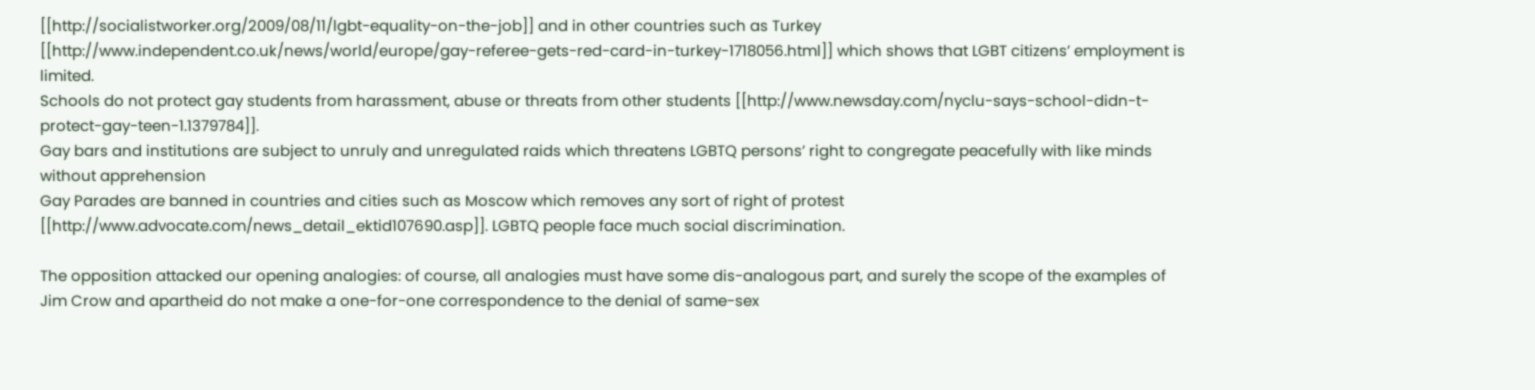[[http://socialistworker.org/2009/08/11/lgbt-equality-on-the-job]] and in other countries such as Turkey [[http://www.independent.co.uk/news/world/europe/gay-referee-gets-red-card-in-turkey-1718056.html]] which shows that LGBT citizens’ employment is limited.
Schools do not protect gay students from harassment, abuse or threats from other students [[http://www.newsday.com/nyclu-says-school-didn-t-protect-gay-teen-1.1379784]].
Gay bars and institutions are subject to unruly and unregulated raids which threatens LGBTQ persons’ right to congregate peacefully with like minds without apprehension
Gay Parades are banned in countries and cities such as Moscow which removes any sort of right of protest [[http://www.advocate.com/news_detail_ektid107690.asp]]. LGBTQ people face much social discrimination.

The opposition attacked our opening analogies: of course, all analogies must have some dis-analogous part, and surely the scope of the examples of Jim Crow and apartheid do not make a one-for-one correspondence to the denial of same-sex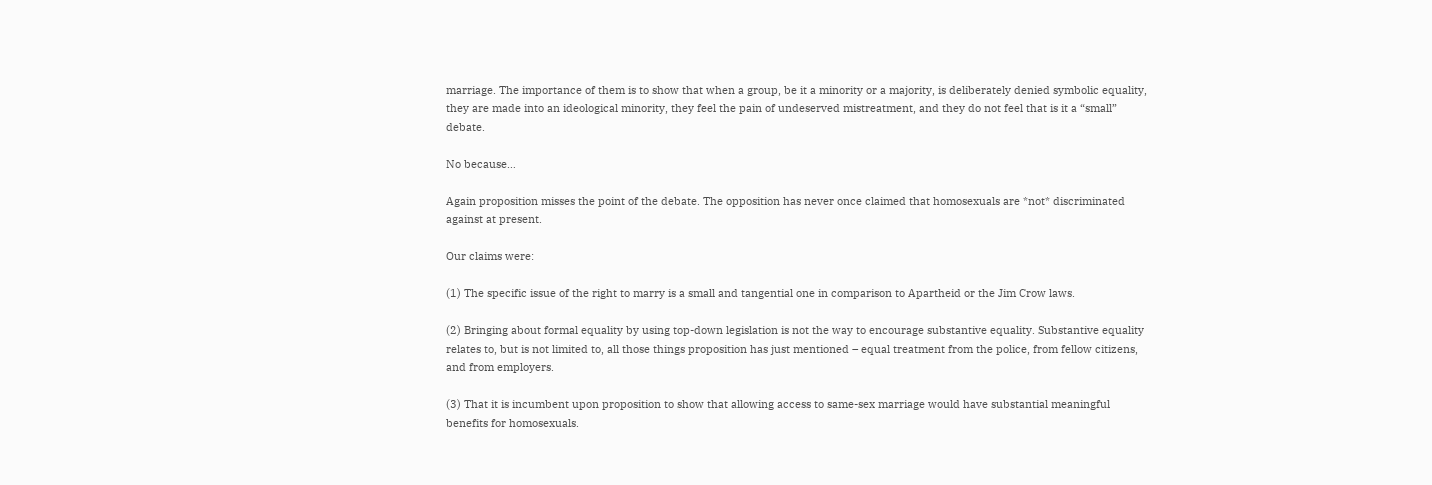marriage. The importance of them is to show that when a group, be it a minority or a majority, is deliberately denied symbolic equality, they are made into an ideological minority, they feel the pain of undeserved mistreatment, and they do not feel that is it a “small” debate.

No because…

Again proposition misses the point of the debate. The opposition has never once claimed that homosexuals are *not* discriminated against at present.

Our claims were:

(1) The specific issue of the right to marry is a small and tangential one in comparison to Apartheid or the Jim Crow laws.

(2) Bringing about formal equality by using top-down legislation is not the way to encourage substantive equality. Substantive equality relates to, but is not limited to, all those things proposition has just mentioned – equal treatment from the police, from fellow citizens, and from employers.

(3) That it is incumbent upon proposition to show that allowing access to same-sex marriage would have substantial meaningful benefits for homosexuals.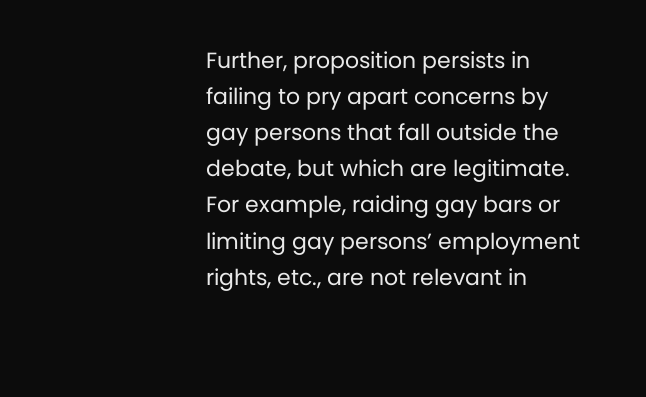Further, proposition persists in failing to pry apart concerns by gay persons that fall outside the debate, but which are legitimate. For example, raiding gay bars or limiting gay persons’ employment rights, etc., are not relevant in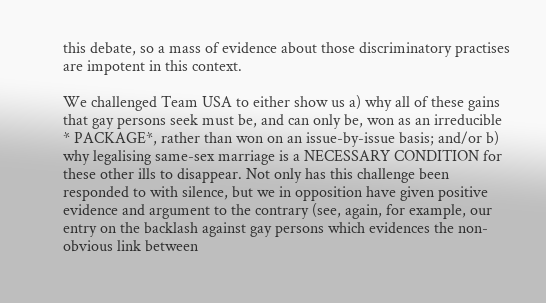this debate, so a mass of evidence about those discriminatory practises are impotent in this context.

We challenged Team USA to either show us a) why all of these gains that gay persons seek must be, and can only be, won as an irreducible * PACKAGE*, rather than won on an issue-by-issue basis; and/or b) why legalising same-sex marriage is a NECESSARY CONDITION for these other ills to disappear. Not only has this challenge been responded to with silence, but we in opposition have given positive evidence and argument to the contrary (see, again, for example, our entry on the backlash against gay persons which evidences the non-obvious link between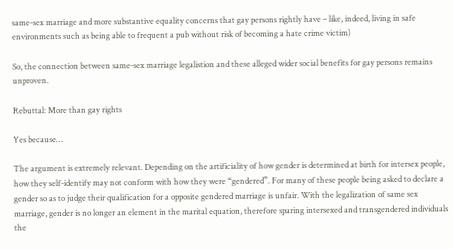same-sex marriage and more substantive equality concerns that gay persons rightly have – like, indeed, living in safe environments such as being able to frequent a pub without risk of becoming a hate crime victim)

So, the connection between same-sex marriage legalistion and these alleged wider social benefits for gay persons remains unproven.

Rebuttal: More than gay rights

Yes because…

The argument is extremely relevant. Depending on the artificiality of how gender is determined at birth for intersex people, how they self-identify may not conform with how they were “gendered”. For many of these people being asked to declare a gender so as to judge their qualification for a opposite gendered marriage is unfair. With the legalization of same sex marriage, gender is no longer an element in the marital equation, therefore sparing intersexed and transgendered individuals the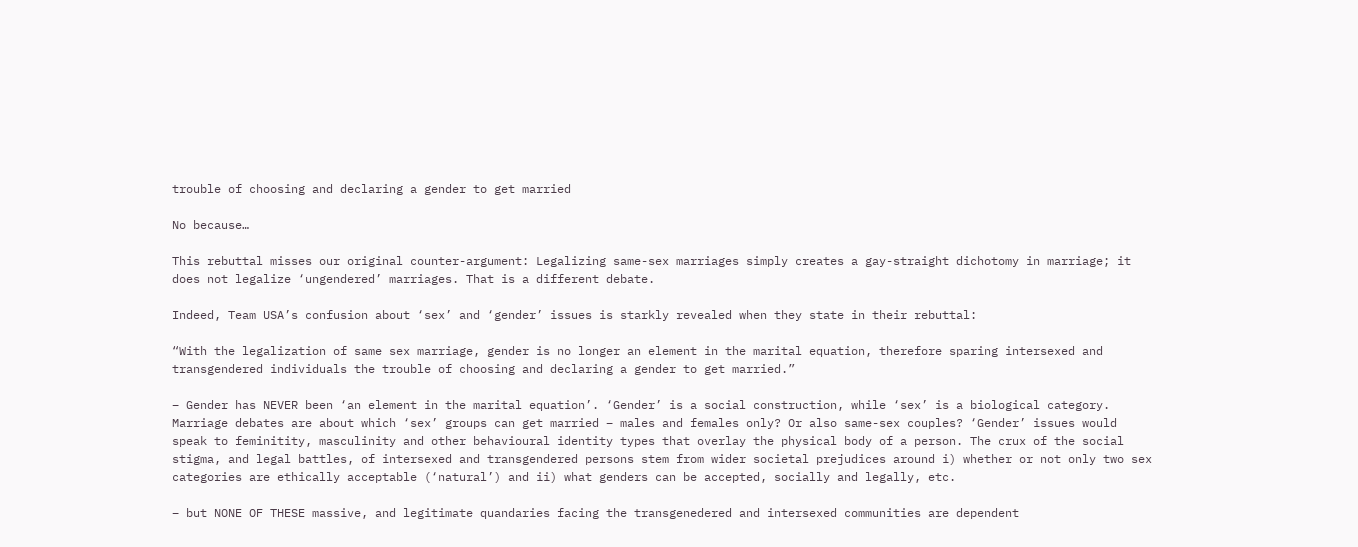trouble of choosing and declaring a gender to get married

No because…

This rebuttal misses our original counter-argument: Legalizing same-sex marriages simply creates a gay-straight dichotomy in marriage; it does not legalize ‘ungendered’ marriages. That is a different debate.

Indeed, Team USA’s confusion about ‘sex’ and ‘gender’ issues is starkly revealed when they state in their rebuttal:

“With the legalization of same sex marriage, gender is no longer an element in the marital equation, therefore sparing intersexed and transgendered individuals the trouble of choosing and declaring a gender to get married.”

– Gender has NEVER been ‘an element in the marital equation’. ‘Gender’ is a social construction, while ‘sex’ is a biological category. Marriage debates are about which ‘sex’ groups can get married – males and females only? Or also same-sex couples? ‘Gender’ issues would speak to feminitity, masculinity and other behavioural identity types that overlay the physical body of a person. The crux of the social stigma, and legal battles, of intersexed and transgendered persons stem from wider societal prejudices around i) whether or not only two sex categories are ethically acceptable (‘natural’) and ii) what genders can be accepted, socially and legally, etc.

– but NONE OF THESE massive, and legitimate quandaries facing the transgenedered and intersexed communities are dependent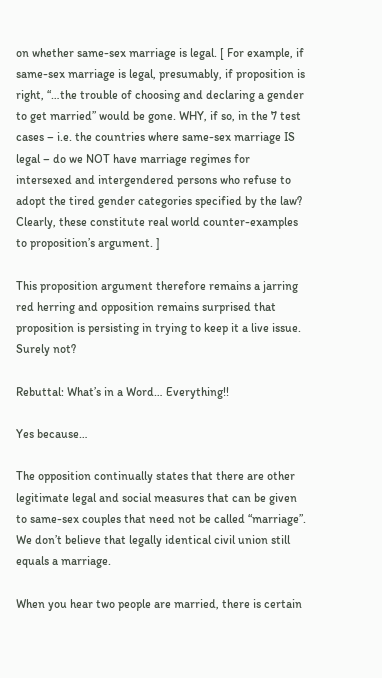on whether same-sex marriage is legal. [ For example, if same-sex marriage is legal, presumably, if proposition is right, “…the trouble of choosing and declaring a gender to get married” would be gone. WHY, if so, in the 7 test cases – i.e. the countries where same-sex marriage IS legal – do we NOT have marriage regimes for intersexed and intergendered persons who refuse to adopt the tired gender categories specified by the law? Clearly, these constitute real world counter-examples to proposition’s argument. ]

This proposition argument therefore remains a jarring red herring and opposition remains surprised that proposition is persisting in trying to keep it a live issue. Surely not?

Rebuttal: What’s in a Word… Everything!!

Yes because…

The opposition continually states that there are other legitimate legal and social measures that can be given to same-sex couples that need not be called “marriage”. We don’t believe that legally identical civil union still equals a marriage.

When you hear two people are married, there is certain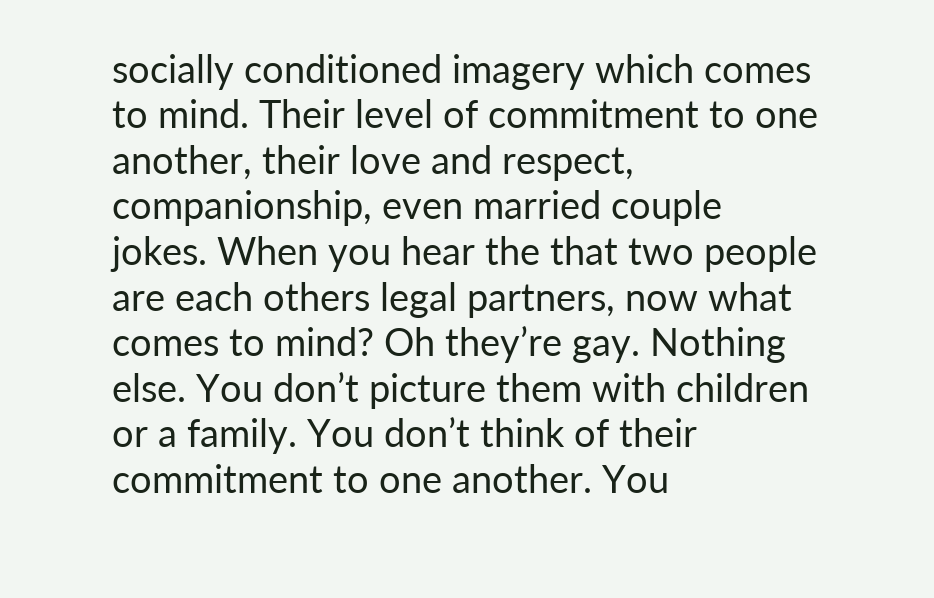socially conditioned imagery which comes to mind. Their level of commitment to one another, their love and respect, companionship, even married couple jokes. When you hear the that two people are each others legal partners, now what comes to mind? Oh they’re gay. Nothing else. You don’t picture them with children or a family. You don’t think of their commitment to one another. You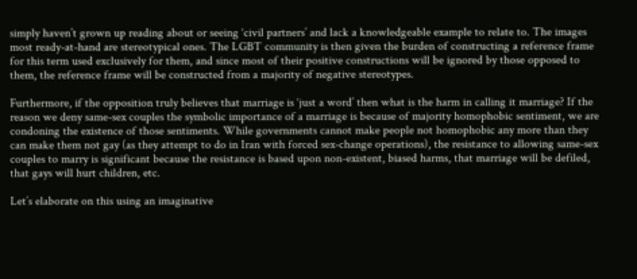simply haven’t grown up reading about or seeing ‘civil partners’ and lack a knowledgeable example to relate to. The images most ready-at-hand are stereotypical ones. The LGBT community is then given the burden of constructing a reference frame for this term used exclusively for them, and since most of their positive constructions will be ignored by those opposed to them, the reference frame will be constructed from a majority of negative stereotypes.

Furthermore, if the opposition truly believes that marriage is ‘just a word’ then what is the harm in calling it marriage? If the reason we deny same-sex couples the symbolic importance of a marriage is because of majority homophobic sentiment, we are condoning the existence of those sentiments. While governments cannot make people not homophobic any more than they can make them not gay (as they attempt to do in Iran with forced sex-change operations), the resistance to allowing same-sex couples to marry is significant because the resistance is based upon non-existent, biased harms, that marriage will be defiled, that gays will hurt children, etc.

Let’s elaborate on this using an imaginative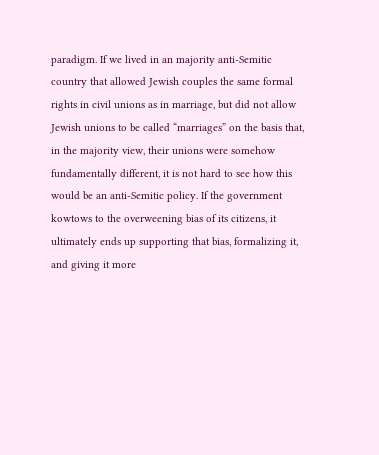paradigm. If we lived in an majority anti-Semitic country that allowed Jewish couples the same formal rights in civil unions as in marriage, but did not allow Jewish unions to be called “marriages” on the basis that, in the majority view, their unions were somehow fundamentally different, it is not hard to see how this would be an anti-Semitic policy. If the government kowtows to the overweening bias of its citizens, it ultimately ends up supporting that bias, formalizing it, and giving it more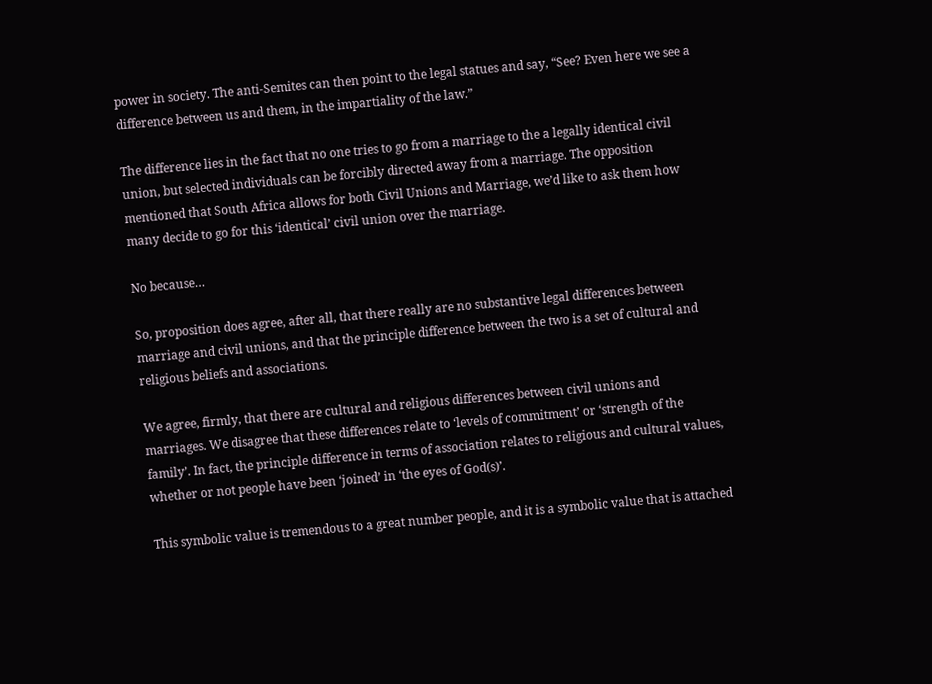power in society. The anti-Semites can then point to the legal statues and say, “See? Even here we see a difference between us and them, in the impartiality of the law.”

The difference lies in the fact that no one tries to go from a marriage to the a legally identical civil union, but selected individuals can be forcibly directed away from a marriage. The opposition mentioned that South Africa allows for both Civil Unions and Marriage, we’d like to ask them how many decide to go for this ‘identical’ civil union over the marriage.

No because…

So, proposition does agree, after all, that there really are no substantive legal differences between marriage and civil unions, and that the principle difference between the two is a set of cultural and religious beliefs and associations.

We agree, firmly, that there are cultural and religious differences between civil unions and marriages. We disagree that these differences relate to ‘levels of commitment’ or ‘strength of the family’. In fact, the principle difference in terms of association relates to religious and cultural values, whether or not people have been ‘joined’ in ‘the eyes of God(s)’.

This symbolic value is tremendous to a great number people, and it is a symbolic value that is attached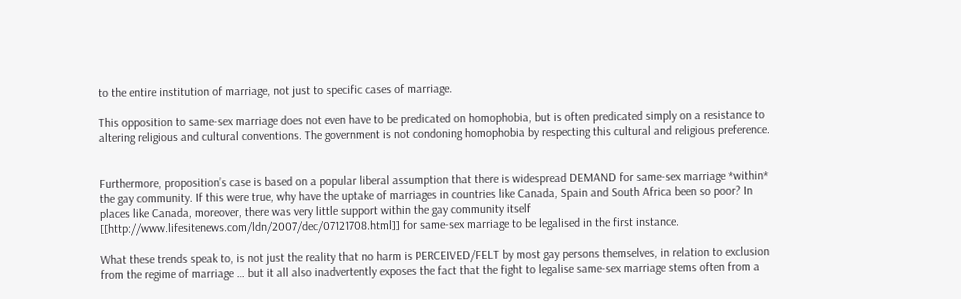to the entire institution of marriage, not just to specific cases of marriage.

This opposition to same-sex marriage does not even have to be predicated on homophobia, but is often predicated simply on a resistance to altering religious and cultural conventions. The government is not condoning homophobia by respecting this cultural and religious preference.


Furthermore, proposition’s case is based on a popular liberal assumption that there is widespread DEMAND for same-sex marriage *within* the gay community. If this were true, why have the uptake of marriages in countries like Canada, Spain and South Africa been so poor? In places like Canada, moreover, there was very little support within the gay community itself [[http://www.lifesitenews.com/ldn/2007/dec/07121708.html]] for same-sex marriage to be legalised in the first instance.

What these trends speak to, is not just the reality that no harm is PERCEIVED/FELT by most gay persons themselves, in relation to exclusion from the regime of marriage … but it all also inadvertently exposes the fact that the fight to legalise same-sex marriage stems often from a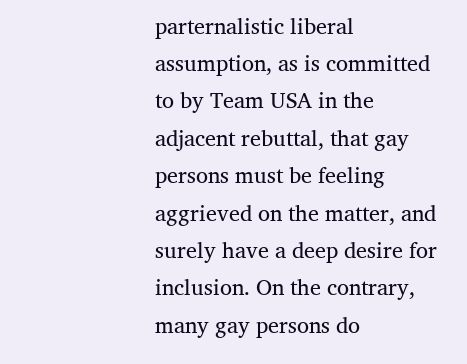parternalistic liberal assumption, as is committed to by Team USA in the adjacent rebuttal, that gay persons must be feeling aggrieved on the matter, and surely have a deep desire for inclusion. On the contrary, many gay persons do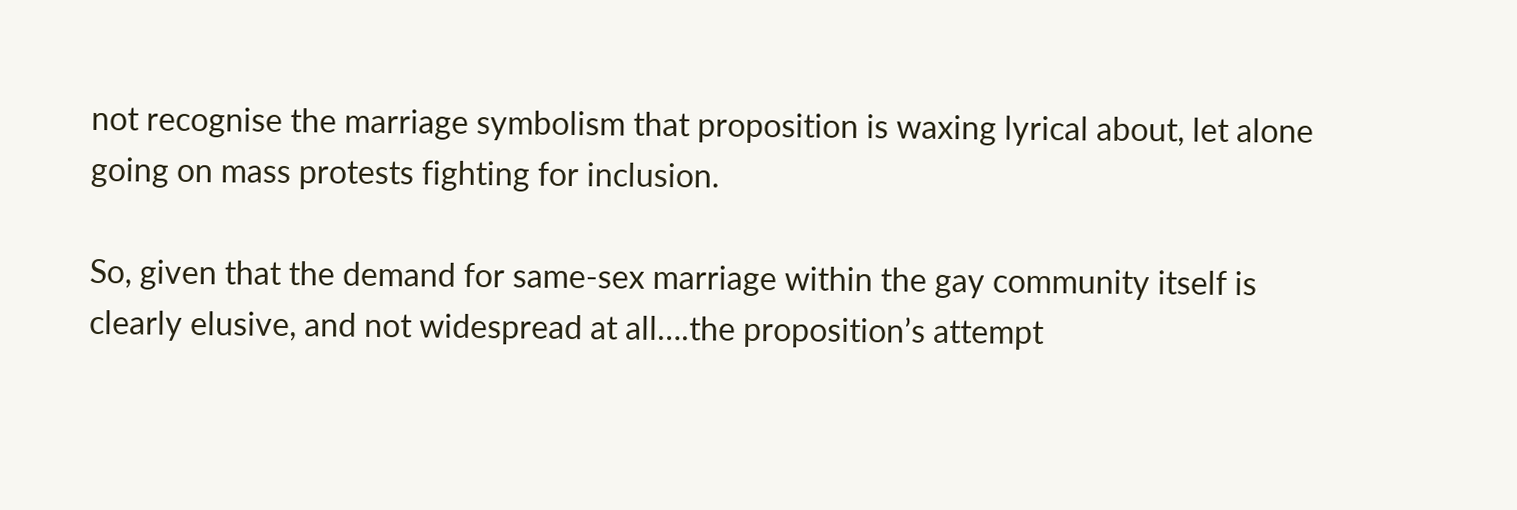not recognise the marriage symbolism that proposition is waxing lyrical about, let alone going on mass protests fighting for inclusion.

So, given that the demand for same-sex marriage within the gay community itself is clearly elusive, and not widespread at all….the proposition’s attempt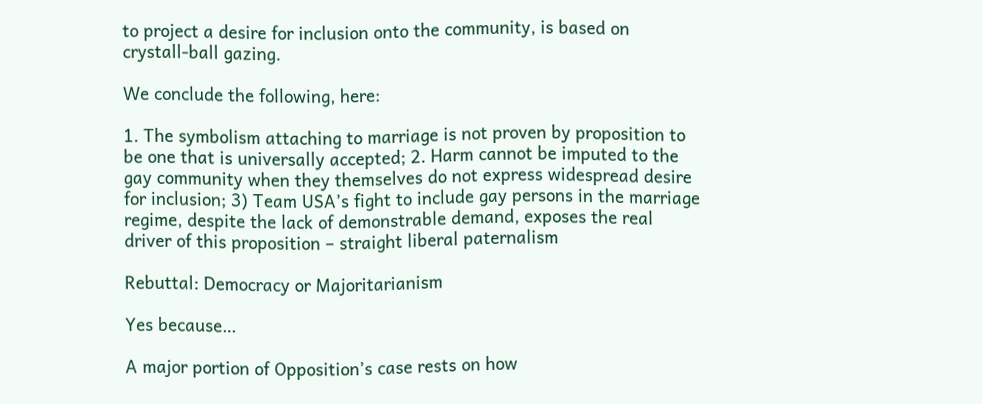to project a desire for inclusion onto the community, is based on crystall-ball gazing.

We conclude the following, here:

1. The symbolism attaching to marriage is not proven by proposition to be one that is universally accepted; 2. Harm cannot be imputed to the gay community when they themselves do not express widespread desire for inclusion; 3) Team USA’s fight to include gay persons in the marriage regime, despite the lack of demonstrable demand, exposes the real driver of this proposition – straight liberal paternalism

Rebuttal: Democracy or Majoritarianism

Yes because…

A major portion of Opposition’s case rests on how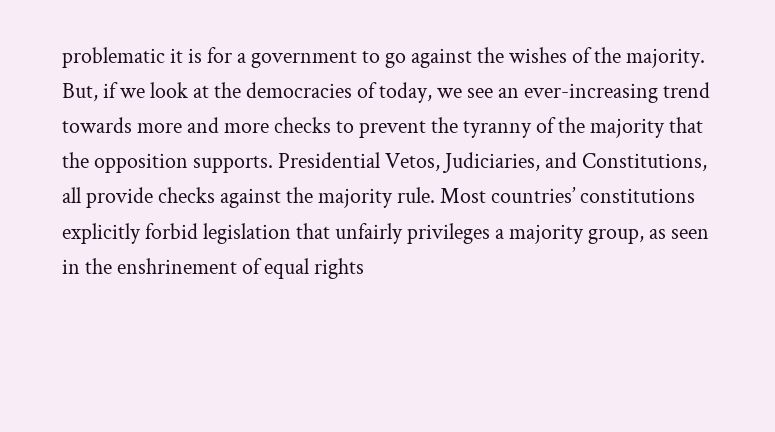problematic it is for a government to go against the wishes of the majority. But, if we look at the democracies of today, we see an ever-increasing trend towards more and more checks to prevent the tyranny of the majority that the opposition supports. Presidential Vetos, Judiciaries, and Constitutions, all provide checks against the majority rule. Most countries’ constitutions explicitly forbid legislation that unfairly privileges a majority group, as seen in the enshrinement of equal rights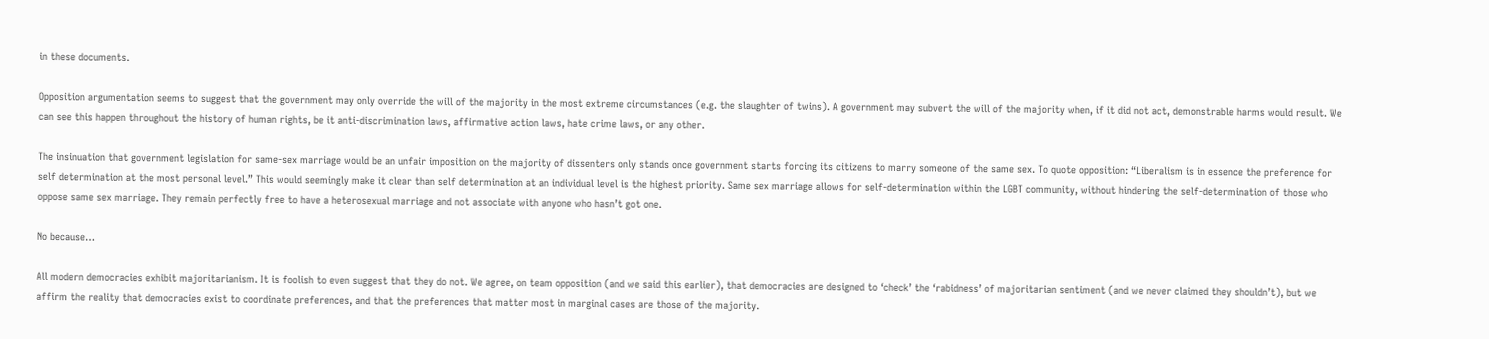in these documents.

Opposition argumentation seems to suggest that the government may only override the will of the majority in the most extreme circumstances (e.g. the slaughter of twins). A government may subvert the will of the majority when, if it did not act, demonstrable harms would result. We can see this happen throughout the history of human rights, be it anti-discrimination laws, affirmative action laws, hate crime laws, or any other.

The insinuation that government legislation for same-sex marriage would be an unfair imposition on the majority of dissenters only stands once government starts forcing its citizens to marry someone of the same sex. To quote opposition: “Liberalism is in essence the preference for self determination at the most personal level.” This would seemingly make it clear than self determination at an individual level is the highest priority. Same sex marriage allows for self-determination within the LGBT community, without hindering the self-determination of those who oppose same sex marriage. They remain perfectly free to have a heterosexual marriage and not associate with anyone who hasn’t got one.

No because…

All modern democracies exhibit majoritarianism. It is foolish to even suggest that they do not. We agree, on team opposition (and we said this earlier), that democracies are designed to ‘check’ the ‘rabidness’ of majoritarian sentiment (and we never claimed they shouldn’t), but we affirm the reality that democracies exist to coordinate preferences, and that the preferences that matter most in marginal cases are those of the majority.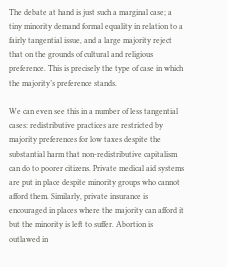The debate at hand is just such a marginal case; a tiny minority demand formal equality in relation to a fairly tangential issue, and a large majority reject that on the grounds of cultural and religious preference. This is precisely the type of case in which the majority’s preference stands.

We can even see this in a number of less tangential cases: redistributive practices are restricted by majority preferences for low taxes despite the substantial harm that non-redistributive capitalism can do to poorer citizens. Private medical aid systems are put in place despite minority groups who cannot afford them. Similarly, private insurance is encouraged in places where the majority can afford it but the minority is left to suffer. Abortion is outlawed in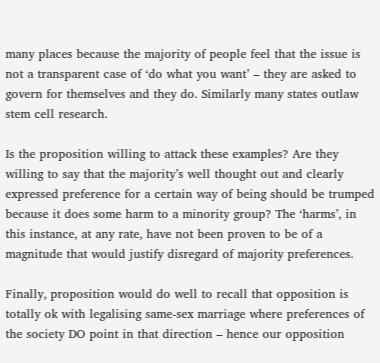many places because the majority of people feel that the issue is not a transparent case of ‘do what you want’ – they are asked to govern for themselves and they do. Similarly many states outlaw stem cell research.

Is the proposition willing to attack these examples? Are they willing to say that the majority’s well thought out and clearly expressed preference for a certain way of being should be trumped because it does some harm to a minority group? The ‘harms’, in this instance, at any rate, have not been proven to be of a magnitude that would justify disregard of majority preferences.

Finally, proposition would do well to recall that opposition is totally ok with legalising same-sex marriage where preferences of the society DO point in that direction – hence our opposition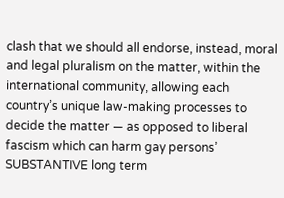clash that we should all endorse, instead, moral and legal pluralism on the matter, within the international community, allowing each country’s unique law-making processes to decide the matter — as opposed to liberal fascism which can harm gay persons’ SUBSTANTIVE long term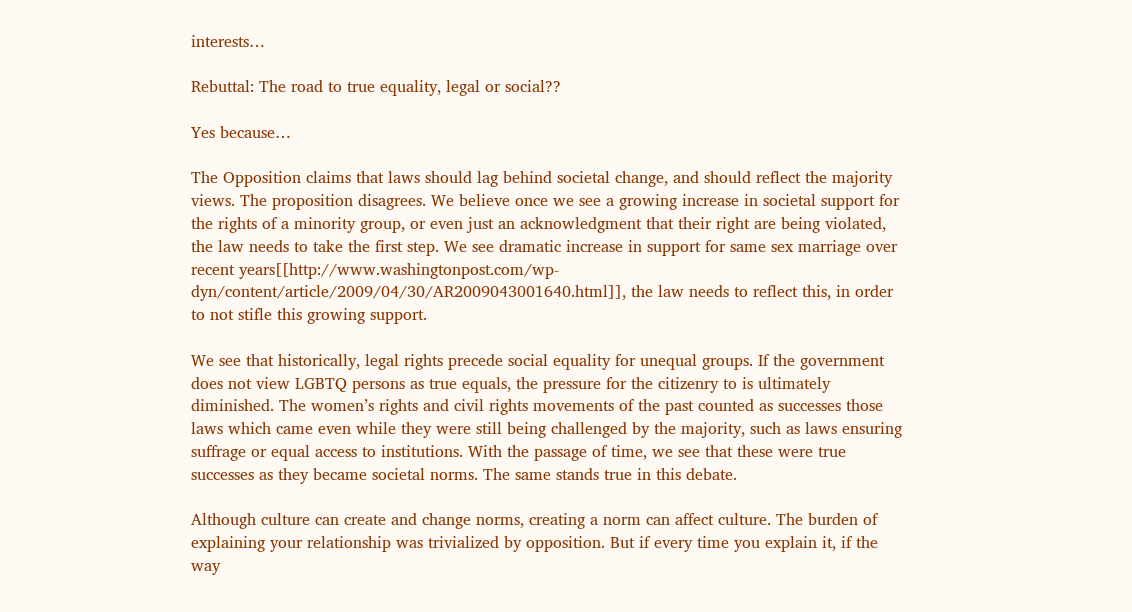interests…

Rebuttal: The road to true equality, legal or social??

Yes because…

The Opposition claims that laws should lag behind societal change, and should reflect the majority views. The proposition disagrees. We believe once we see a growing increase in societal support for the rights of a minority group, or even just an acknowledgment that their right are being violated, the law needs to take the first step. We see dramatic increase in support for same sex marriage over recent years[[http://www.washingtonpost.com/wp-dyn/content/article/2009/04/30/AR2009043001640.html]], the law needs to reflect this, in order to not stifle this growing support.

We see that historically, legal rights precede social equality for unequal groups. If the government does not view LGBTQ persons as true equals, the pressure for the citizenry to is ultimately diminished. The women’s rights and civil rights movements of the past counted as successes those laws which came even while they were still being challenged by the majority, such as laws ensuring suffrage or equal access to institutions. With the passage of time, we see that these were true successes as they became societal norms. The same stands true in this debate.

Although culture can create and change norms, creating a norm can affect culture. The burden of explaining your relationship was trivialized by opposition. But if every time you explain it, if the way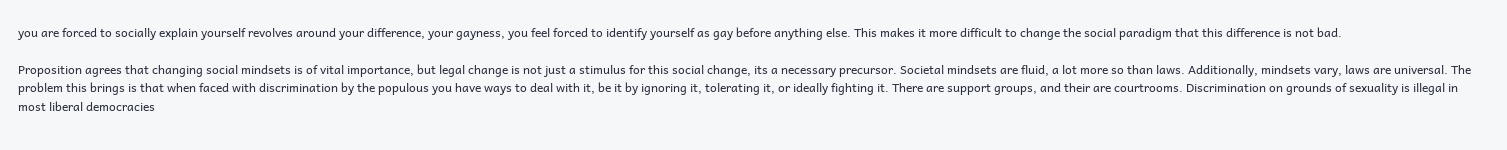you are forced to socially explain yourself revolves around your difference, your gayness, you feel forced to identify yourself as gay before anything else. This makes it more difficult to change the social paradigm that this difference is not bad.

Proposition agrees that changing social mindsets is of vital importance, but legal change is not just a stimulus for this social change, its a necessary precursor. Societal mindsets are fluid, a lot more so than laws. Additionally, mindsets vary, laws are universal. The problem this brings is that when faced with discrimination by the populous you have ways to deal with it, be it by ignoring it, tolerating it, or ideally fighting it. There are support groups, and their are courtrooms. Discrimination on grounds of sexuality is illegal in most liberal democracies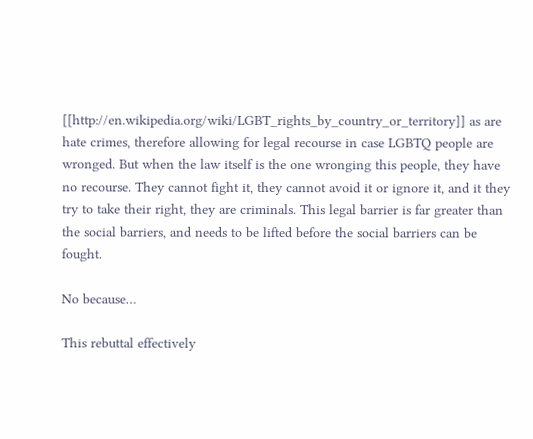[[http://en.wikipedia.org/wiki/LGBT_rights_by_country_or_territory]] as are hate crimes, therefore allowing for legal recourse in case LGBTQ people are wronged. But when the law itself is the one wronging this people, they have no recourse. They cannot fight it, they cannot avoid it or ignore it, and it they try to take their right, they are criminals. This legal barrier is far greater than the social barriers, and needs to be lifted before the social barriers can be fought.

No because…

This rebuttal effectively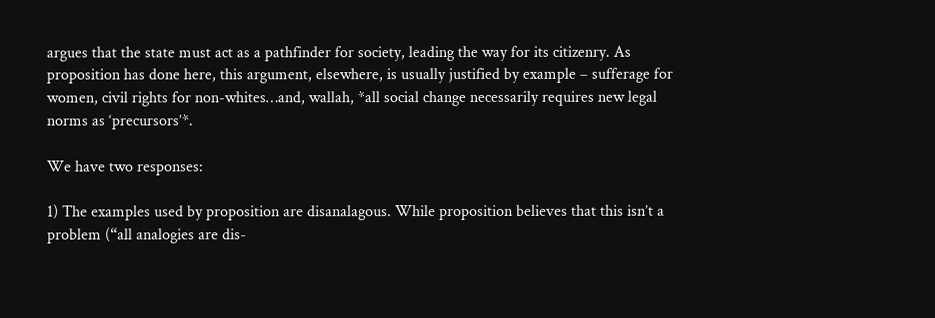argues that the state must act as a pathfinder for society, leading the way for its citizenry. As proposition has done here, this argument, elsewhere, is usually justified by example – sufferage for women, civil rights for non-whites…and, wallah, *all social change necessarily requires new legal norms as ‘precursors’*.

We have two responses:

1) The examples used by proposition are disanalagous. While proposition believes that this isn’t a problem (“all analogies are dis-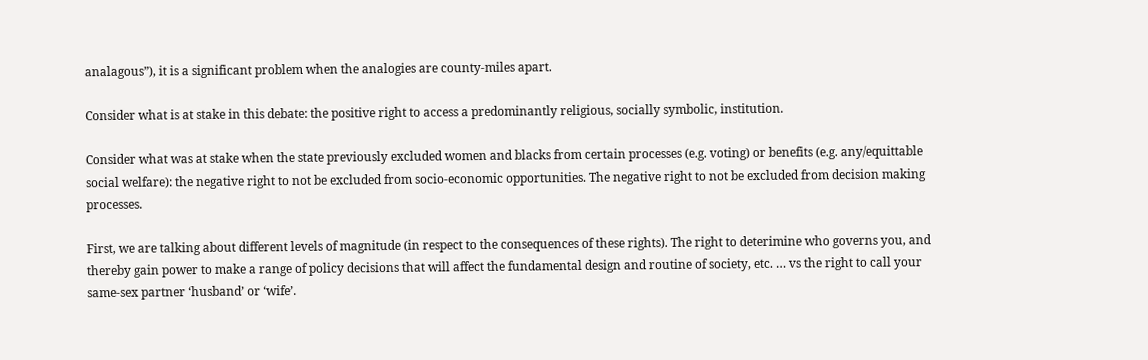analagous”), it is a significant problem when the analogies are county-miles apart.

Consider what is at stake in this debate: the positive right to access a predominantly religious, socially symbolic, institution.

Consider what was at stake when the state previously excluded women and blacks from certain processes (e.g. voting) or benefits (e.g. any/equittable social welfare): the negative right to not be excluded from socio-economic opportunities. The negative right to not be excluded from decision making processes.

First, we are talking about different levels of magnitude (in respect to the consequences of these rights). The right to deterimine who governs you, and thereby gain power to make a range of policy decisions that will affect the fundamental design and routine of society, etc. … vs the right to call your same-sex partner ‘husband’ or ‘wife’.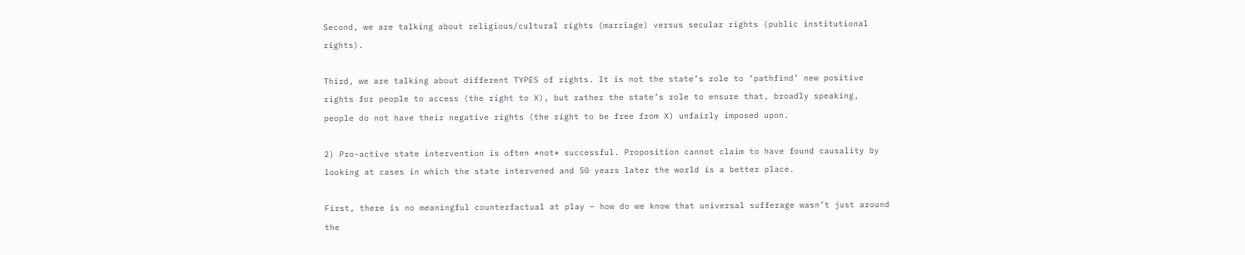Second, we are talking about religious/cultural rights (marriage) versus secular rights (public institutional rights).

Third, we are talking about different TYPES of rights. It is not the state’s role to ‘pathfind’ new positive rights for people to access (the right to X), but rather the state’s role to ensure that, broadly speaking, people do not have their negative rights (the right to be free from X) unfairly imposed upon.

2) Pro-active state intervention is often *not* successful. Proposition cannot claim to have found causality by looking at cases in which the state intervened and 50 years later the world is a better place.

First, there is no meaningful counterfactual at play – how do we know that universal sufferage wasn’t just around the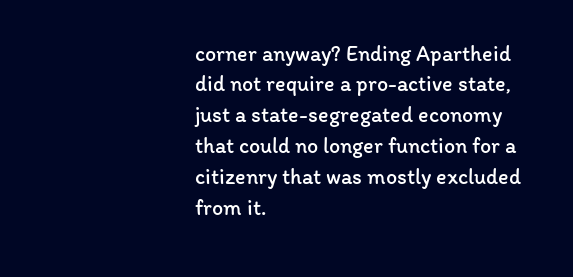corner anyway? Ending Apartheid did not require a pro-active state, just a state-segregated economy that could no longer function for a citizenry that was mostly excluded from it.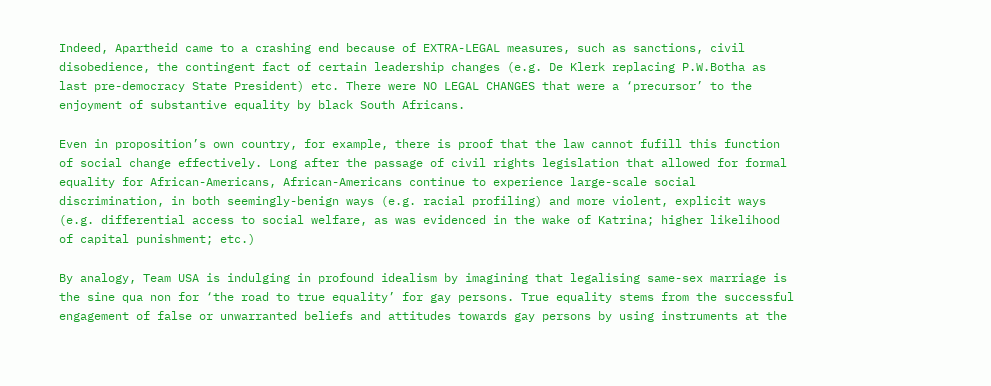Indeed, Apartheid came to a crashing end because of EXTRA-LEGAL measures, such as sanctions, civil disobedience, the contingent fact of certain leadership changes (e.g. De Klerk replacing P.W.Botha as last pre-democracy State President) etc. There were NO LEGAL CHANGES that were a ‘precursor’ to the enjoyment of substantive equality by black South Africans.

Even in proposition’s own country, for example, there is proof that the law cannot fufill this function of social change effectively. Long after the passage of civil rights legislation that allowed for formal equality for African-Americans, African-Americans continue to experience large-scale social discrimination, in both seemingly-benign ways (e.g. racial profiling) and more violent, explicit ways (e.g. differential access to social welfare, as was evidenced in the wake of Katrina; higher likelihood of capital punishment; etc.)

By analogy, Team USA is indulging in profound idealism by imagining that legalising same-sex marriage is the sine qua non for ‘the road to true equality’ for gay persons. True equality stems from the successful engagement of false or unwarranted beliefs and attitudes towards gay persons by using instruments at the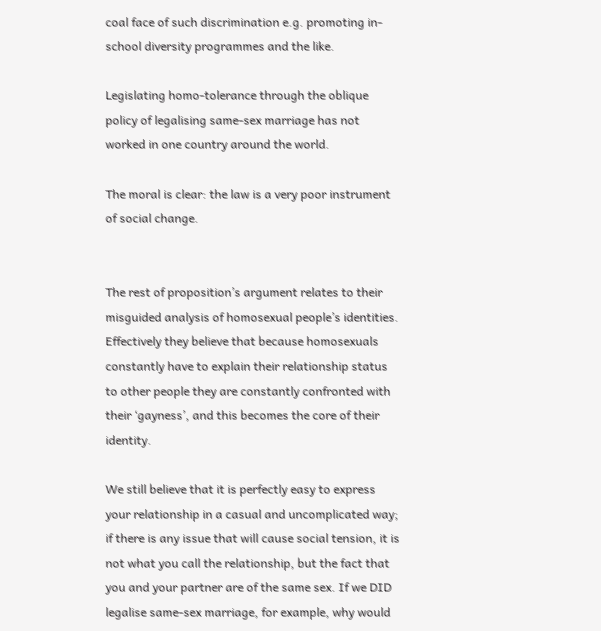coal face of such discrimination e.g. promoting in-school diversity programmes and the like.

Legislating homo-tolerance through the oblique policy of legalising same-sex marriage has not worked in one country around the world.

The moral is clear: the law is a very poor instrument of social change.


The rest of proposition’s argument relates to their misguided analysis of homosexual people’s identities. Effectively they believe that because homosexuals constantly have to explain their relationship status to other people they are constantly confronted with their ‘gayness’, and this becomes the core of their identity.

We still believe that it is perfectly easy to express your relationship in a casual and uncomplicated way; if there is any issue that will cause social tension, it is not what you call the relationship, but the fact that you and your partner are of the same sex. If we DID legalise same-sex marriage, for example, why would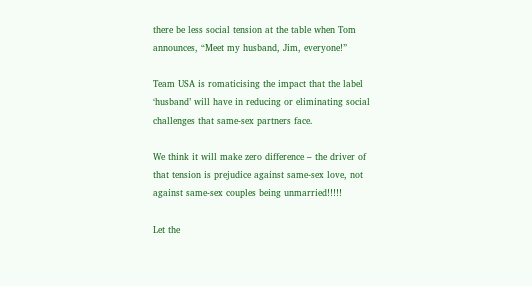there be less social tension at the table when Tom announces, “Meet my husband, Jim, everyone!”

Team USA is romaticising the impact that the label ‘husband’ will have in reducing or eliminating social challenges that same-sex partners face.

We think it will make zero difference – the driver of that tension is prejudice against same-sex love, not against same-sex couples being unmarried!!!!!

Let the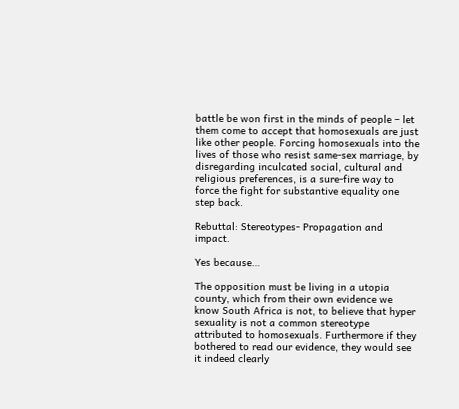battle be won first in the minds of people – let them come to accept that homosexuals are just like other people. Forcing homosexuals into the lives of those who resist same-sex marriage, by disregarding inculcated social, cultural and religious preferences, is a sure-fire way to force the fight for substantive equality one step back.

Rebuttal: Stereotypes- Propagation and impact.

Yes because…

The opposition must be living in a utopia county, which from their own evidence we know South Africa is not, to believe that hyper sexuality is not a common stereotype attributed to homosexuals. Furthermore if they bothered to read our evidence, they would see it indeed clearly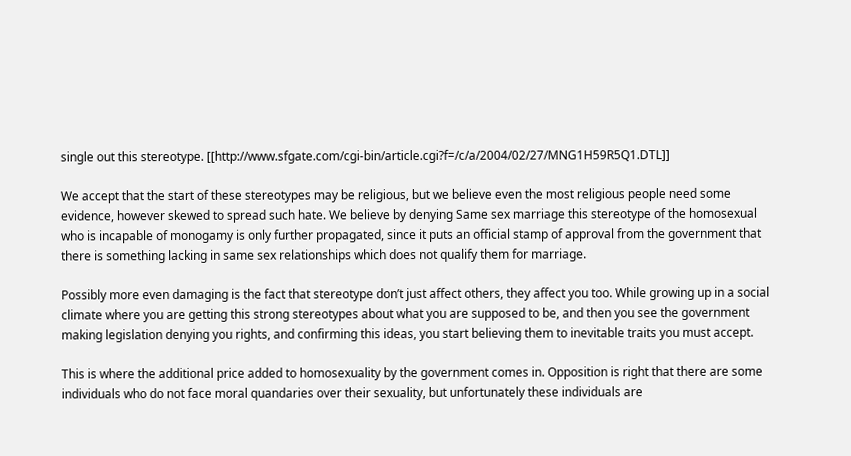single out this stereotype. [[http://www.sfgate.com/cgi-bin/article.cgi?f=/c/a/2004/02/27/MNG1H59R5Q1.DTL]]

We accept that the start of these stereotypes may be religious, but we believe even the most religious people need some evidence, however skewed to spread such hate. We believe by denying Same sex marriage this stereotype of the homosexual who is incapable of monogamy is only further propagated, since it puts an official stamp of approval from the government that there is something lacking in same sex relationships which does not qualify them for marriage.

Possibly more even damaging is the fact that stereotype don’t just affect others, they affect you too. While growing up in a social climate where you are getting this strong stereotypes about what you are supposed to be, and then you see the government making legislation denying you rights, and confirming this ideas, you start believing them to inevitable traits you must accept.

This is where the additional price added to homosexuality by the government comes in. Opposition is right that there are some individuals who do not face moral quandaries over their sexuality, but unfortunately these individuals are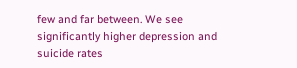few and far between. We see significantly higher depression and suicide rates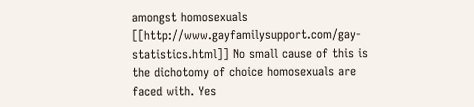amongst homosexuals [[http://www.gayfamilysupport.com/gay-statistics.html]] No small cause of this is the dichotomy of choice homosexuals are faced with. Yes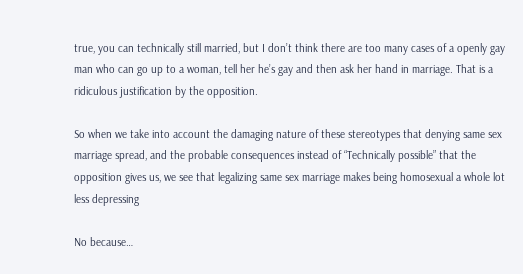true, you can technically still married, but I don’t think there are too many cases of a openly gay man who can go up to a woman, tell her he’s gay and then ask her hand in marriage. That is a ridiculous justification by the opposition.

So when we take into account the damaging nature of these stereotypes that denying same sex marriage spread, and the probable consequences instead of “Technically possible” that the opposition gives us, we see that legalizing same sex marriage makes being homosexual a whole lot less depressing

No because…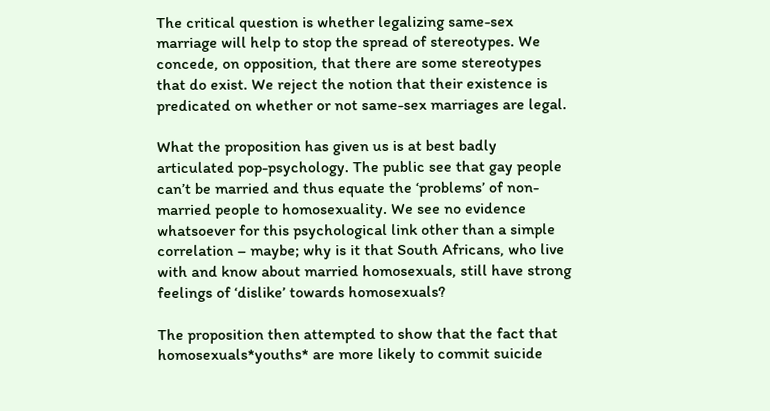The critical question is whether legalizing same-sex marriage will help to stop the spread of stereotypes. We concede, on opposition, that there are some stereotypes that do exist. We reject the notion that their existence is predicated on whether or not same-sex marriages are legal.

What the proposition has given us is at best badly articulated pop-psychology. The public see that gay people can’t be married and thus equate the ‘problems’ of non-married people to homosexuality. We see no evidence whatsoever for this psychological link other than a simple correlation – maybe; why is it that South Africans, who live with and know about married homosexuals, still have strong feelings of ‘dislike’ towards homosexuals?

The proposition then attempted to show that the fact that homosexuals*youths* are more likely to commit suicide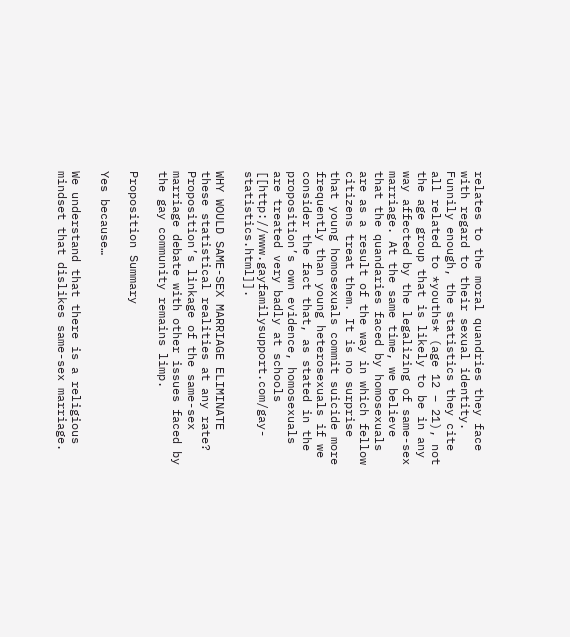relates to the moral quandries they face with regard to their sexual identity. Funnily enough, the statistics they cite all related to *youths* (age 12 – 21), not the age group that is likely to be in any way affected by the legalizing of same-sex marriage. At the same time, we believe that the quandaries faced by homosexuals are as a result of the way in which fellow citizens treat them. It is no surprise that young homosexuals commit suicide more frequently than young heterosexuals if we consider the fact that, as stated in the proposition’s own evidence, homosexuals are treated very badly at schools [[http://www.gayfamilysupport.com/gay-statistics.html]].

WHY WOULD SAME-SEX MARRIAGE ELIMINATE these statistical realities at any rate? Proposition’s linkage of the same-sex marriage debate with other issues faced by the gay community remains limp.

Proposition Summary

Yes because…

We understand that there is a religious mindset that dislikes same-sex marriage.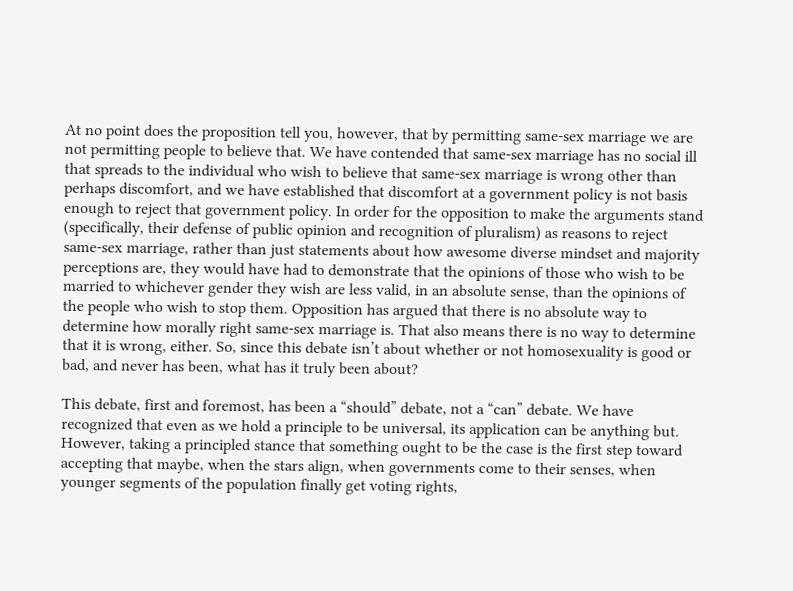At no point does the proposition tell you, however, that by permitting same-sex marriage we are not permitting people to believe that. We have contended that same-sex marriage has no social ill that spreads to the individual who wish to believe that same-sex marriage is wrong other than perhaps discomfort, and we have established that discomfort at a government policy is not basis enough to reject that government policy. In order for the opposition to make the arguments stand (specifically, their defense of public opinion and recognition of pluralism) as reasons to reject same-sex marriage, rather than just statements about how awesome diverse mindset and majority perceptions are, they would have had to demonstrate that the opinions of those who wish to be married to whichever gender they wish are less valid, in an absolute sense, than the opinions of the people who wish to stop them. Opposition has argued that there is no absolute way to determine how morally right same-sex marriage is. That also means there is no way to determine that it is wrong, either. So, since this debate isn’t about whether or not homosexuality is good or bad, and never has been, what has it truly been about?

This debate, first and foremost, has been a “should” debate, not a “can” debate. We have recognized that even as we hold a principle to be universal, its application can be anything but. However, taking a principled stance that something ought to be the case is the first step toward accepting that maybe, when the stars align, when governments come to their senses, when younger segments of the population finally get voting rights,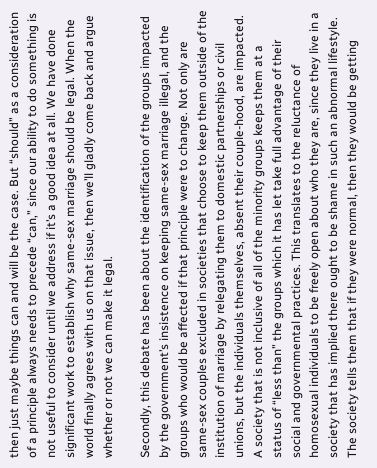then just maybe things can and will be the case. But “should” as a consideration of a principle always needs to precede “can,” since our ability to do something is not useful to consider until we address if it’s a good idea at all. We have done significant work to establish why same-sex marriage should be legal. When the world finally agrees with us on that issue, then we’ll gladly come back and argue whether or not we can make it legal.

Secondly, this debate has been about the identification of the groups impacted by the government’s insistence on keeping same-sex marriage illegal, and the groups who would be affected if that principle were to change. Not only are same-sex couples excluded in societies that choose to keep them outside of the institution of marriage by relegating them to domestic partnerships or civil unions, but the individuals themselves, absent their couple-hood, are impacted. A society that is not inclusive of all of the minority groups keeps them at a status of “less than” the groups which it has let take full advantage of their social and governmental practices. This translates to the reluctance of homosexual individuals to be freely open about who they are, since they live in a society that has implied there ought to be shame in such an abnormal lifestyle. The society tells them that if they were normal, then they would be getting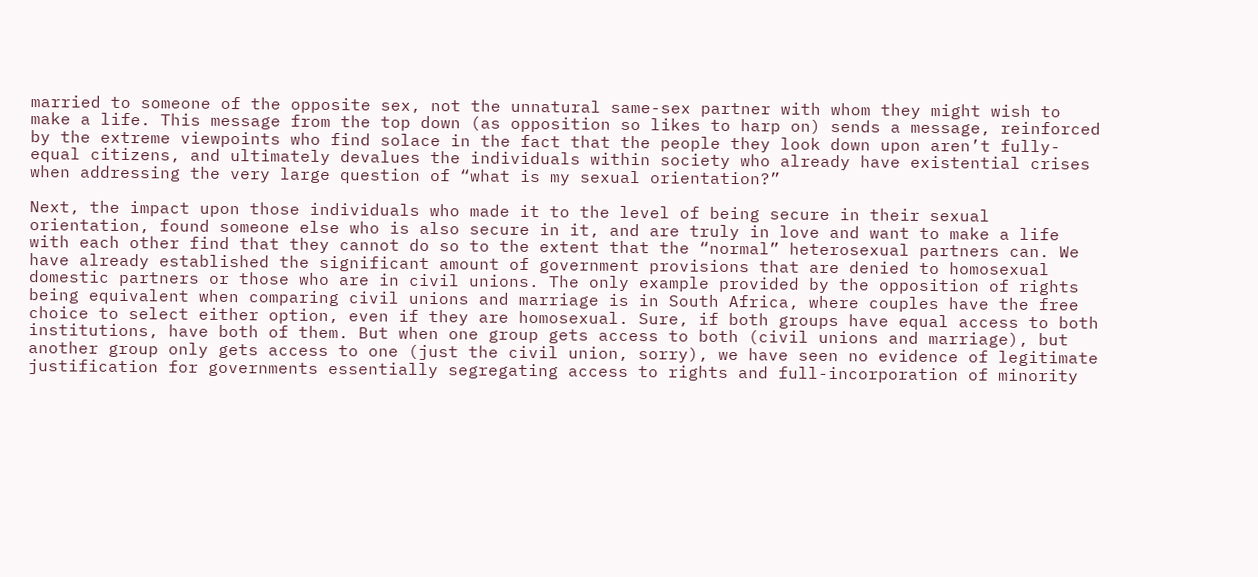married to someone of the opposite sex, not the unnatural same-sex partner with whom they might wish to make a life. This message from the top down (as opposition so likes to harp on) sends a message, reinforced by the extreme viewpoints who find solace in the fact that the people they look down upon aren’t fully-equal citizens, and ultimately devalues the individuals within society who already have existential crises when addressing the very large question of “what is my sexual orientation?”

Next, the impact upon those individuals who made it to the level of being secure in their sexual orientation, found someone else who is also secure in it, and are truly in love and want to make a life with each other find that they cannot do so to the extent that the “normal” heterosexual partners can. We have already established the significant amount of government provisions that are denied to homosexual domestic partners or those who are in civil unions. The only example provided by the opposition of rights being equivalent when comparing civil unions and marriage is in South Africa, where couples have the free choice to select either option, even if they are homosexual. Sure, if both groups have equal access to both institutions, have both of them. But when one group gets access to both (civil unions and marriage), but another group only gets access to one (just the civil union, sorry), we have seen no evidence of legitimate justification for governments essentially segregating access to rights and full-incorporation of minority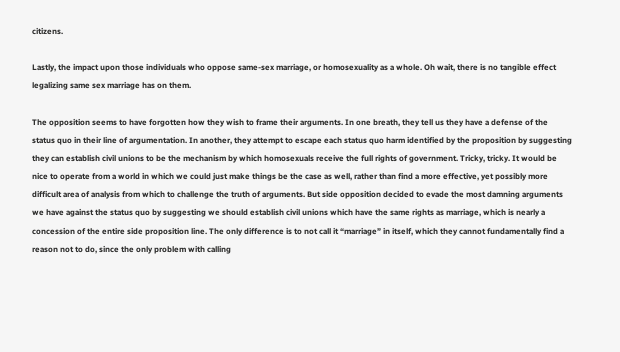citizens.

Lastly, the impact upon those individuals who oppose same-sex marriage, or homosexuality as a whole. Oh wait, there is no tangible effect legalizing same sex marriage has on them.

The opposition seems to have forgotten how they wish to frame their arguments. In one breath, they tell us they have a defense of the status quo in their line of argumentation. In another, they attempt to escape each status quo harm identified by the proposition by suggesting they can establish civil unions to be the mechanism by which homosexuals receive the full rights of government. Tricky, tricky. It would be nice to operate from a world in which we could just make things be the case as well, rather than find a more effective, yet possibly more difficult area of analysis from which to challenge the truth of arguments. But side opposition decided to evade the most damning arguments we have against the status quo by suggesting we should establish civil unions which have the same rights as marriage, which is nearly a concession of the entire side proposition line. The only difference is to not call it “marriage” in itself, which they cannot fundamentally find a reason not to do, since the only problem with calling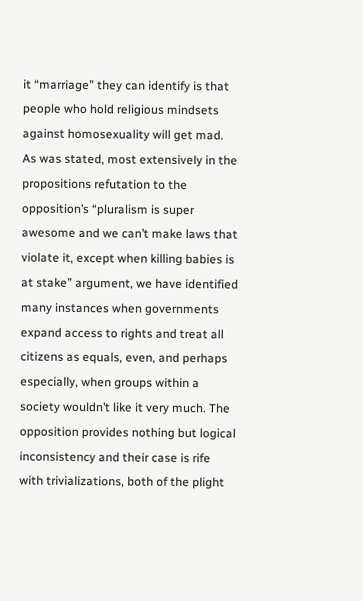it “marriage” they can identify is that people who hold religious mindsets against homosexuality will get mad. As was stated, most extensively in the propositions refutation to the opposition’s “pluralism is super awesome and we can’t make laws that violate it, except when killing babies is at stake” argument, we have identified many instances when governments expand access to rights and treat all citizens as equals, even, and perhaps especially, when groups within a society wouldn’t like it very much. The opposition provides nothing but logical inconsistency and their case is rife with trivializations, both of the plight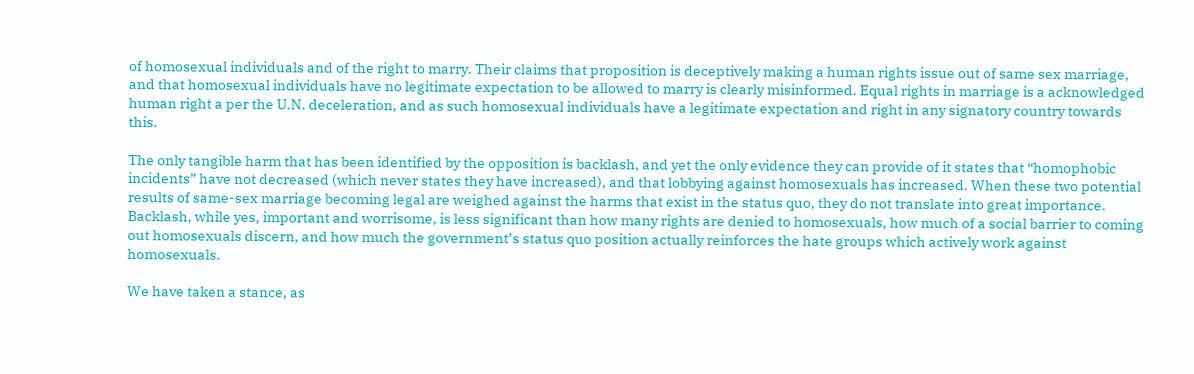of homosexual individuals and of the right to marry. Their claims that proposition is deceptively making a human rights issue out of same sex marriage, and that homosexual individuals have no legitimate expectation to be allowed to marry is clearly misinformed. Equal rights in marriage is a acknowledged human right a per the U.N. deceleration, and as such homosexual individuals have a legitimate expectation and right in any signatory country towards this.

The only tangible harm that has been identified by the opposition is backlash, and yet the only evidence they can provide of it states that “homophobic incidents” have not decreased (which never states they have increased), and that lobbying against homosexuals has increased. When these two potential results of same-sex marriage becoming legal are weighed against the harms that exist in the status quo, they do not translate into great importance. Backlash, while yes, important and worrisome, is less significant than how many rights are denied to homosexuals, how much of a social barrier to coming out homosexuals discern, and how much the government’s status quo position actually reinforces the hate groups which actively work against homosexuals.

We have taken a stance, as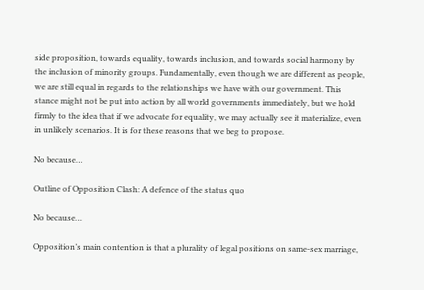side proposition, towards equality, towards inclusion, and towards social harmony by the inclusion of minority groups. Fundamentally, even though we are different as people, we are still equal in regards to the relationships we have with our government. This stance might not be put into action by all world governments immediately, but we hold firmly to the idea that if we advocate for equality, we may actually see it materialize, even in unlikely scenarios. It is for these reasons that we beg to propose.

No because…

Outline of Opposition Clash: A defence of the status quo

No because…

Opposition’s main contention is that a plurality of legal positions on same-sex marriage,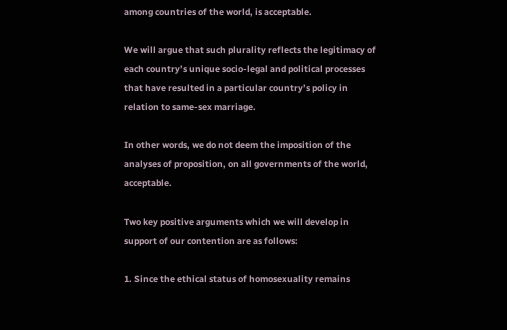among countries of the world, is acceptable.

We will argue that such plurality reflects the legitimacy of each country’s unique socio-legal and political processes that have resulted in a particular country’s policy in relation to same-sex marriage.

In other words, we do not deem the imposition of the analyses of proposition, on all governments of the world, acceptable.

Two key positive arguments which we will develop in support of our contention are as follows:

1. Since the ethical status of homosexuality remains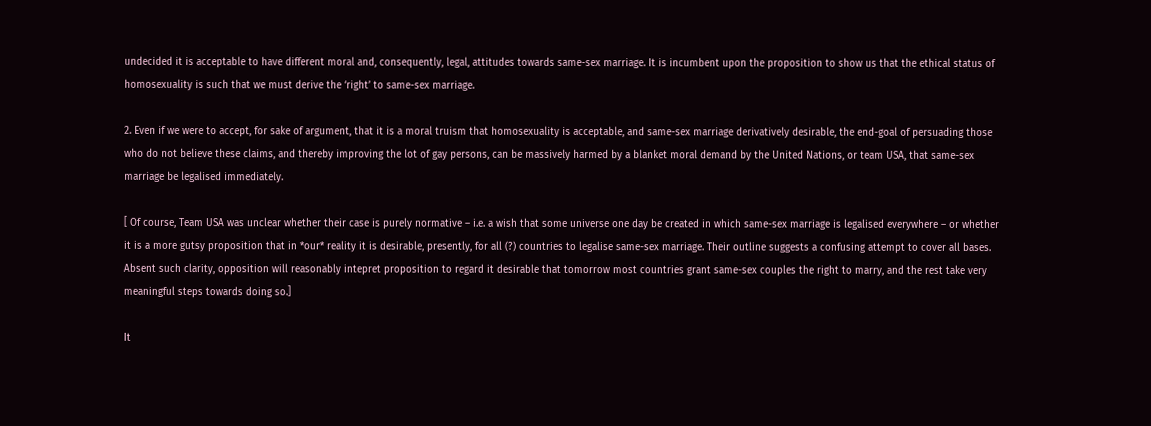undecided it is acceptable to have different moral and, consequently, legal, attitudes towards same-sex marriage. It is incumbent upon the proposition to show us that the ethical status of homosexuality is such that we must derive the ‘right’ to same-sex marriage.

2. Even if we were to accept, for sake of argument, that it is a moral truism that homosexuality is acceptable, and same-sex marriage derivatively desirable, the end-goal of persuading those who do not believe these claims, and thereby improving the lot of gay persons, can be massively harmed by a blanket moral demand by the United Nations, or team USA, that same-sex marriage be legalised immediately.

[ Of course, Team USA was unclear whether their case is purely normative – i.e. a wish that some universe one day be created in which same-sex marriage is legalised everywhere – or whether it is a more gutsy proposition that in *our* reality it is desirable, presently, for all (?) countries to legalise same-sex marriage. Their outline suggests a confusing attempt to cover all bases. Absent such clarity, opposition will reasonably intepret proposition to regard it desirable that tomorrow most countries grant same-sex couples the right to marry, and the rest take very meaningful steps towards doing so.]

It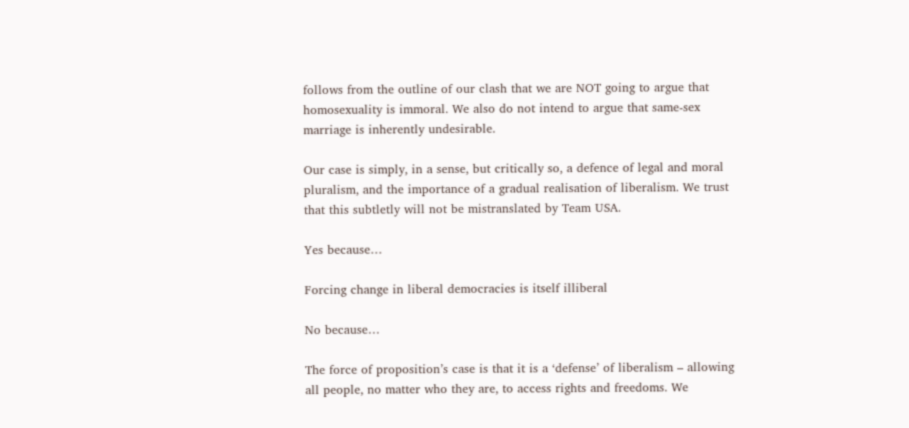follows from the outline of our clash that we are NOT going to argue that homosexuality is immoral. We also do not intend to argue that same-sex marriage is inherently undesirable.

Our case is simply, in a sense, but critically so, a defence of legal and moral pluralism, and the importance of a gradual realisation of liberalism. We trust that this subtletly will not be mistranslated by Team USA.

Yes because…

Forcing change in liberal democracies is itself illiberal

No because…

The force of proposition’s case is that it is a ‘defense’ of liberalism – allowing all people, no matter who they are, to access rights and freedoms. We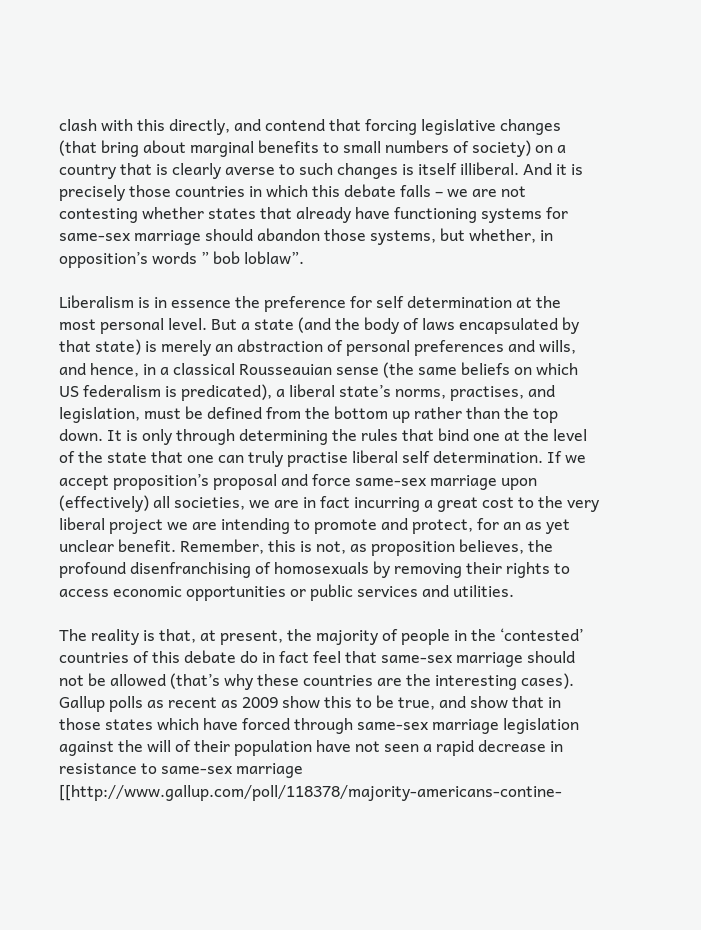clash with this directly, and contend that forcing legislative changes (that bring about marginal benefits to small numbers of society) on a country that is clearly averse to such changes is itself illiberal. And it is precisely those countries in which this debate falls – we are not contesting whether states that already have functioning systems for same-sex marriage should abandon those systems, but whether, in opposition’s words ” bob loblaw”.

Liberalism is in essence the preference for self determination at the most personal level. But a state (and the body of laws encapsulated by that state) is merely an abstraction of personal preferences and wills, and hence, in a classical Rousseauian sense (the same beliefs on which US federalism is predicated), a liberal state’s norms, practises, and legislation, must be defined from the bottom up rather than the top down. It is only through determining the rules that bind one at the level of the state that one can truly practise liberal self determination. If we accept proposition’s proposal and force same-sex marriage upon (effectively) all societies, we are in fact incurring a great cost to the very liberal project we are intending to promote and protect, for an as yet unclear benefit. Remember, this is not, as proposition believes, the profound disenfranchising of homosexuals by removing their rights to access economic opportunities or public services and utilities.

The reality is that, at present, the majority of people in the ‘contested’ countries of this debate do in fact feel that same-sex marriage should not be allowed (that’s why these countries are the interesting cases). Gallup polls as recent as 2009 show this to be true, and show that in those states which have forced through same-sex marriage legislation against the will of their population have not seen a rapid decrease in resistance to same-sex marriage [[http://www.gallup.com/poll/118378/majority-americans-contine-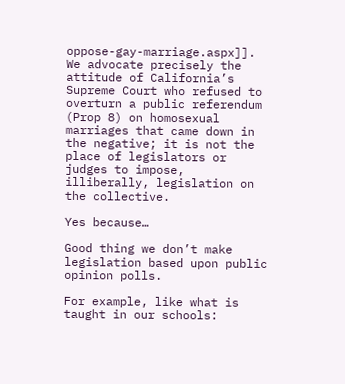oppose-gay-marriage.aspx]]. We advocate precisely the attitude of California’s Supreme Court who refused to overturn a public referendum (Prop 8) on homosexual marriages that came down in the negative; it is not the place of legislators or judges to impose, illiberally, legislation on the collective.

Yes because…

Good thing we don’t make legislation based upon public opinion polls.

For example, like what is taught in our schools: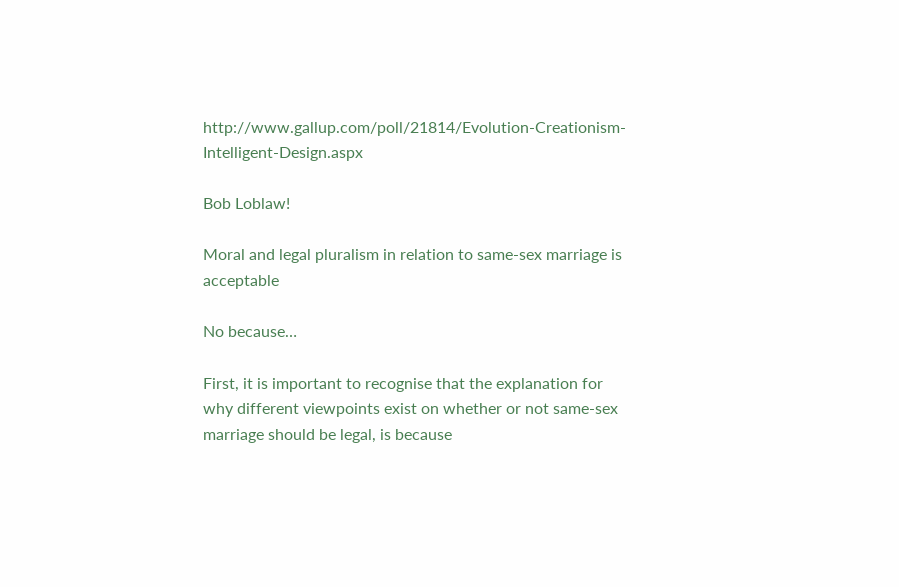http://www.gallup.com/poll/21814/Evolution-Creationism-Intelligent-Design.aspx

Bob Loblaw!

Moral and legal pluralism in relation to same-sex marriage is acceptable

No because…

First, it is important to recognise that the explanation for why different viewpoints exist on whether or not same-sex marriage should be legal, is because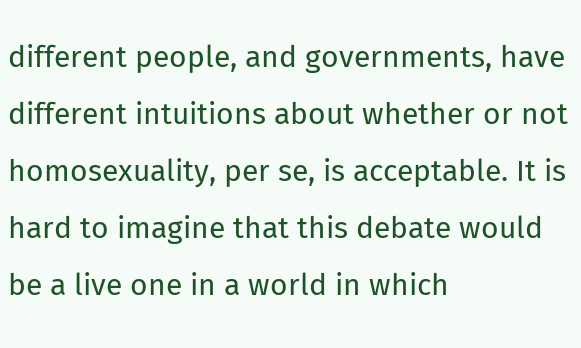different people, and governments, have different intuitions about whether or not homosexuality, per se, is acceptable. It is hard to imagine that this debate would be a live one in a world in which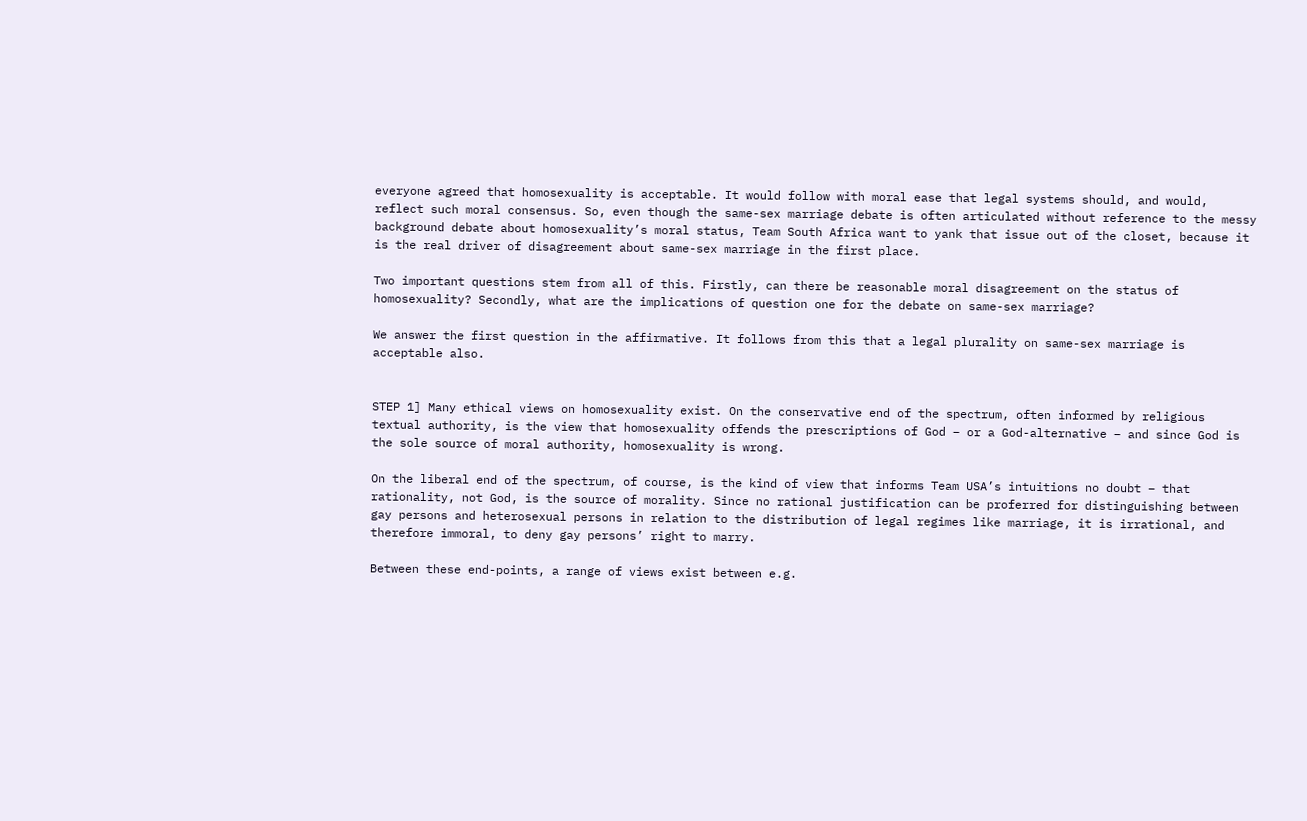everyone agreed that homosexuality is acceptable. It would follow with moral ease that legal systems should, and would, reflect such moral consensus. So, even though the same-sex marriage debate is often articulated without reference to the messy background debate about homosexuality’s moral status, Team South Africa want to yank that issue out of the closet, because it is the real driver of disagreement about same-sex marriage in the first place.

Two important questions stem from all of this. Firstly, can there be reasonable moral disagreement on the status of homosexuality? Secondly, what are the implications of question one for the debate on same-sex marriage?

We answer the first question in the affirmative. It follows from this that a legal plurality on same-sex marriage is acceptable also.


STEP 1] Many ethical views on homosexuality exist. On the conservative end of the spectrum, often informed by religious textual authority, is the view that homosexuality offends the prescriptions of God – or a God-alternative – and since God is the sole source of moral authority, homosexuality is wrong.

On the liberal end of the spectrum, of course, is the kind of view that informs Team USA’s intuitions no doubt – that rationality, not God, is the source of morality. Since no rational justification can be proferred for distinguishing between gay persons and heterosexual persons in relation to the distribution of legal regimes like marriage, it is irrational, and therefore immoral, to deny gay persons’ right to marry.

Between these end-points, a range of views exist between e.g.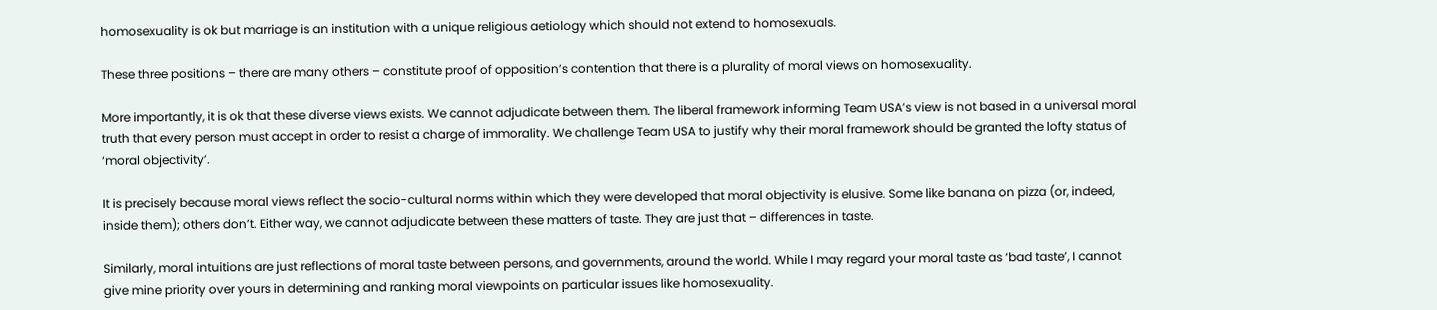homosexuality is ok but marriage is an institution with a unique religious aetiology which should not extend to homosexuals.

These three positions – there are many others – constitute proof of opposition’s contention that there is a plurality of moral views on homosexuality.

More importantly, it is ok that these diverse views exists. We cannot adjudicate between them. The liberal framework informing Team USA’s view is not based in a universal moral truth that every person must accept in order to resist a charge of immorality. We challenge Team USA to justify why their moral framework should be granted the lofty status of ‘moral objectivity’.

It is precisely because moral views reflect the socio-cultural norms within which they were developed that moral objectivity is elusive. Some like banana on pizza (or, indeed, inside them); others don’t. Either way, we cannot adjudicate between these matters of taste. They are just that – differences in taste.

Similarly, moral intuitions are just reflections of moral taste between persons, and governments, around the world. While I may regard your moral taste as ‘bad taste’, I cannot give mine priority over yours in determining and ranking moral viewpoints on particular issues like homosexuality.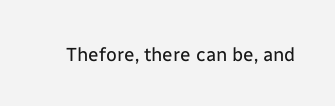Thefore, there can be, and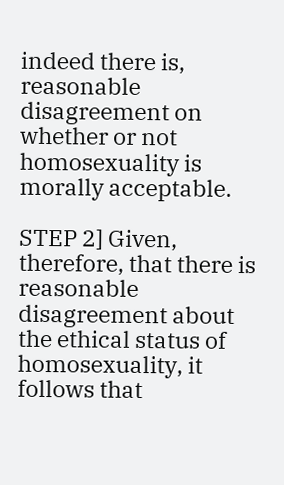indeed there is, reasonable disagreement on whether or not homosexuality is morally acceptable.

STEP 2] Given, therefore, that there is reasonable disagreement about the ethical status of homosexuality, it follows that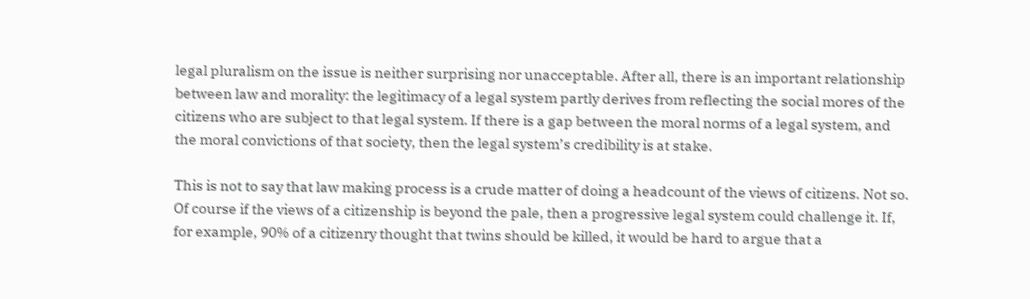legal pluralism on the issue is neither surprising nor unacceptable. After all, there is an important relationship between law and morality: the legitimacy of a legal system partly derives from reflecting the social mores of the citizens who are subject to that legal system. If there is a gap between the moral norms of a legal system, and the moral convictions of that society, then the legal system’s credibility is at stake.

This is not to say that law making process is a crude matter of doing a headcount of the views of citizens. Not so. Of course if the views of a citizenship is beyond the pale, then a progressive legal system could challenge it. If, for example, 90% of a citizenry thought that twins should be killed, it would be hard to argue that a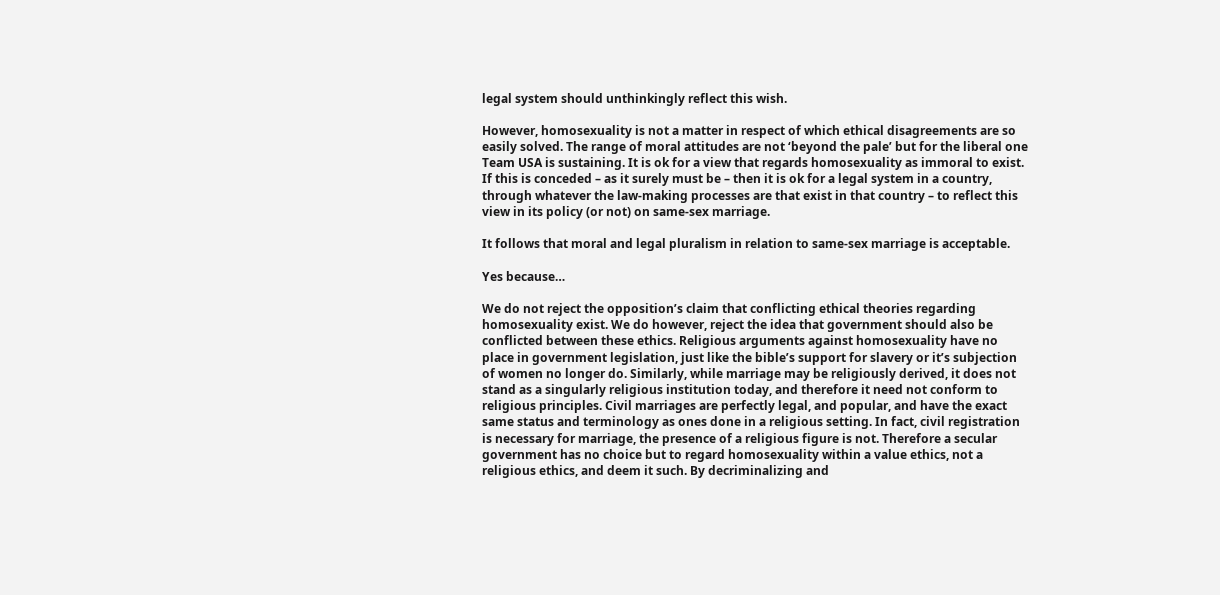legal system should unthinkingly reflect this wish.

However, homosexuality is not a matter in respect of which ethical disagreements are so easily solved. The range of moral attitudes are not ‘beyond the pale’ but for the liberal one Team USA is sustaining. It is ok for a view that regards homosexuality as immoral to exist. If this is conceded – as it surely must be – then it is ok for a legal system in a country, through whatever the law-making processes are that exist in that country – to reflect this view in its policy (or not) on same-sex marriage.

It follows that moral and legal pluralism in relation to same-sex marriage is acceptable.

Yes because…

We do not reject the opposition’s claim that conflicting ethical theories regarding homosexuality exist. We do however, reject the idea that government should also be conflicted between these ethics. Religious arguments against homosexuality have no place in government legislation, just like the bible’s support for slavery or it’s subjection of women no longer do. Similarly, while marriage may be religiously derived, it does not stand as a singularly religious institution today, and therefore it need not conform to religious principles. Civil marriages are perfectly legal, and popular, and have the exact same status and terminology as ones done in a religious setting. In fact, civil registration is necessary for marriage, the presence of a religious figure is not. Therefore a secular government has no choice but to regard homosexuality within a value ethics, not a religious ethics, and deem it such. By decriminalizing and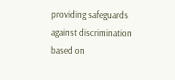providing safeguards against discrimination based on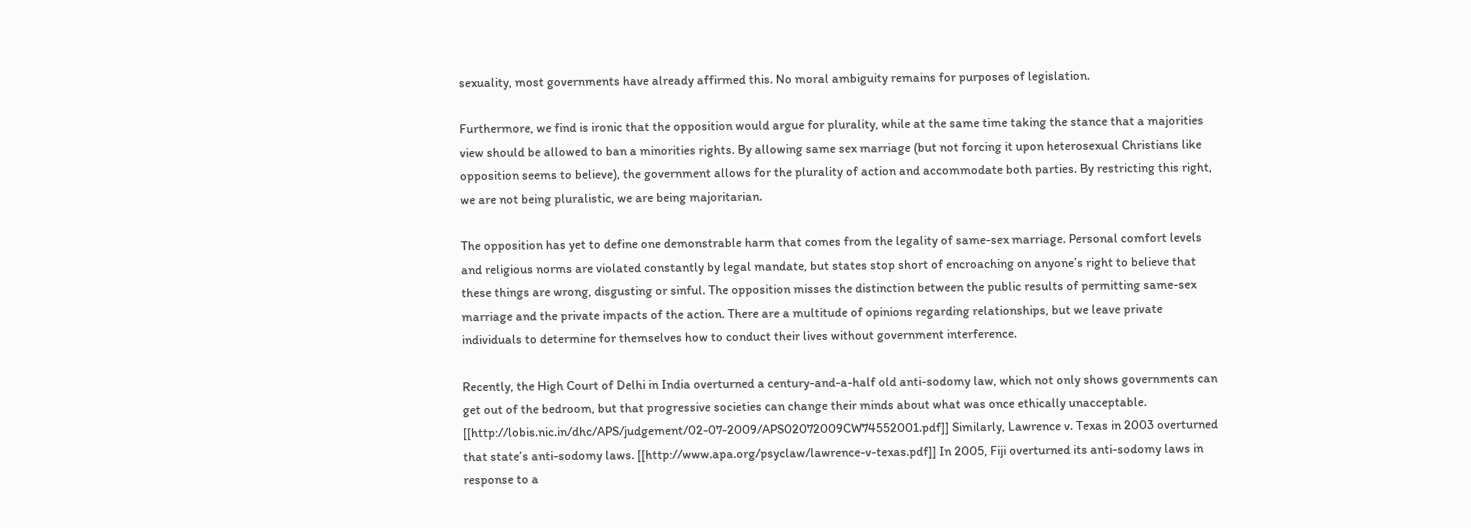sexuality, most governments have already affirmed this. No moral ambiguity remains for purposes of legislation.

Furthermore, we find is ironic that the opposition would argue for plurality, while at the same time taking the stance that a majorities view should be allowed to ban a minorities rights. By allowing same sex marriage (but not forcing it upon heterosexual Christians like opposition seems to believe), the government allows for the plurality of action and accommodate both parties. By restricting this right, we are not being pluralistic, we are being majoritarian.

The opposition has yet to define one demonstrable harm that comes from the legality of same-sex marriage. Personal comfort levels and religious norms are violated constantly by legal mandate, but states stop short of encroaching on anyone’s right to believe that these things are wrong, disgusting or sinful. The opposition misses the distinction between the public results of permitting same-sex marriage and the private impacts of the action. There are a multitude of opinions regarding relationships, but we leave private individuals to determine for themselves how to conduct their lives without government interference.

Recently, the High Court of Delhi in India overturned a century-and-a-half old anti-sodomy law, which not only shows governments can get out of the bedroom, but that progressive societies can change their minds about what was once ethically unacceptable. [[http://lobis.nic.in/dhc/APS/judgement/02-07-2009/APS02072009CW74552001.pdf]] Similarly, Lawrence v. Texas in 2003 overturned that state’s anti-sodomy laws. [[http://www.apa.org/psyclaw/lawrence-v-texas.pdf]] In 2005, Fiji overturned its anti-sodomy laws in response to a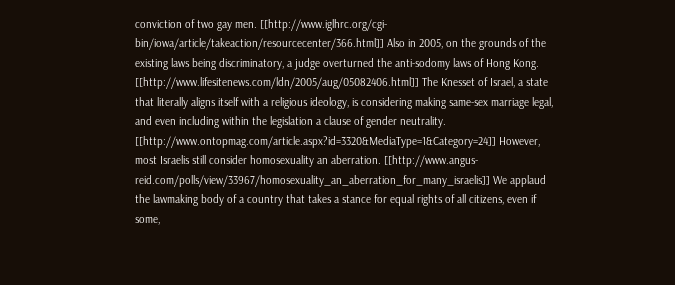conviction of two gay men. [[http://www.iglhrc.org/cgi-bin/iowa/article/takeaction/resourcecenter/366.html]] Also in 2005, on the grounds of the existing laws being discriminatory, a judge overturned the anti-sodomy laws of Hong Kong. [[http://www.lifesitenews.com/ldn/2005/aug/05082406.html]] The Knesset of Israel, a state that literally aligns itself with a religious ideology, is considering making same-sex marriage legal, and even including within the legislation a clause of gender neutrality. [[http://www.ontopmag.com/article.aspx?id=3320&MediaType=1&Category=24]] However, most Israelis still consider homosexuality an aberration. [[http://www.angus-reid.com/polls/view/33967/homosexuality_an_aberration_for_many_israelis]] We applaud the lawmaking body of a country that takes a stance for equal rights of all citizens, even if some,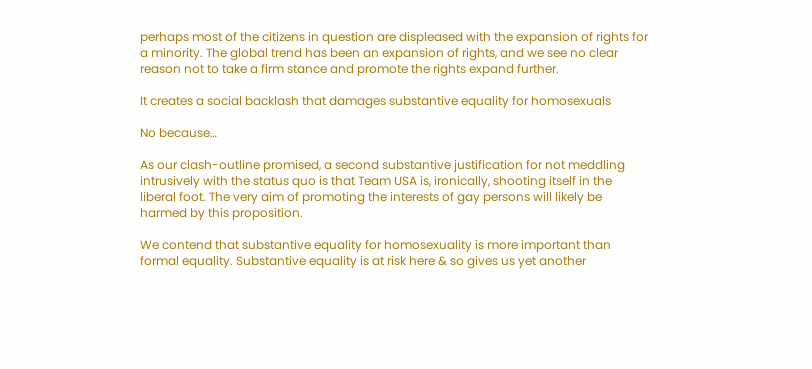perhaps most of the citizens in question are displeased with the expansion of rights for a minority. The global trend has been an expansion of rights, and we see no clear reason not to take a firm stance and promote the rights expand further.

It creates a social backlash that damages substantive equality for homosexuals

No because…

As our clash-outline promised, a second substantive justification for not meddling intrusively with the status quo is that Team USA is, ironically, shooting itself in the liberal foot. The very aim of promoting the interests of gay persons will likely be harmed by this proposition.

We contend that substantive equality for homosexuality is more important than formal equality. Substantive equality is at risk here & so gives us yet another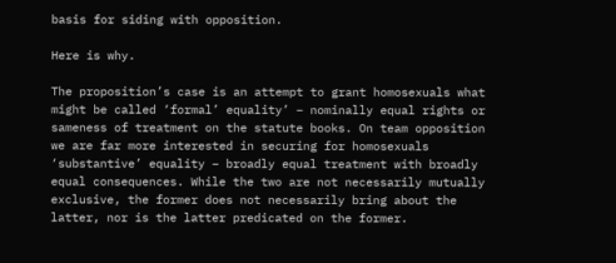basis for siding with opposition.

Here is why.

The proposition’s case is an attempt to grant homosexuals what might be called ‘formal’ equality’ – nominally equal rights or sameness of treatment on the statute books. On team opposition we are far more interested in securing for homosexuals ‘substantive’ equality – broadly equal treatment with broadly equal consequences. While the two are not necessarily mutually exclusive, the former does not necessarily bring about the latter, nor is the latter predicated on the former.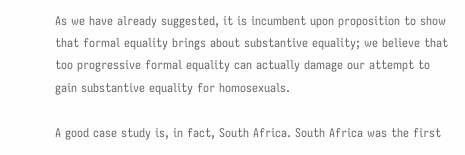As we have already suggested, it is incumbent upon proposition to show that formal equality brings about substantive equality; we believe that too progressive formal equality can actually damage our attempt to gain substantive equality for homosexuals.

A good case study is, in fact, South Africa. South Africa was the first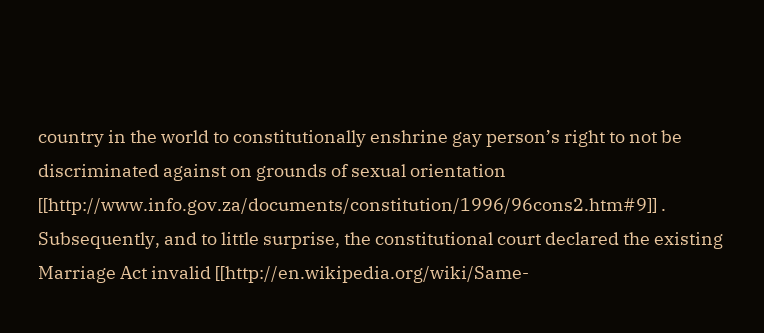country in the world to constitutionally enshrine gay person’s right to not be discriminated against on grounds of sexual orientation [[http://www.info.gov.za/documents/constitution/1996/96cons2.htm#9]] . Subsequently, and to little surprise, the constitutional court declared the existing Marriage Act invalid [[http://en.wikipedia.org/wiki/Same-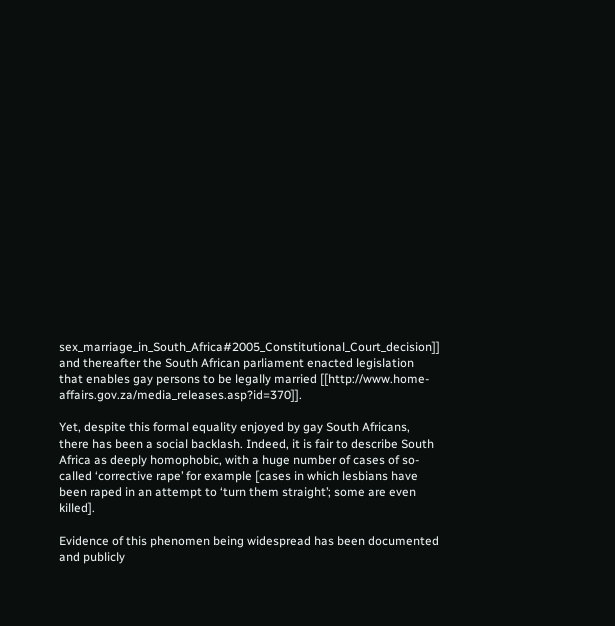sex_marriage_in_South_Africa#2005_Constitutional_Court_decision]] and thereafter the South African parliament enacted legislation that enables gay persons to be legally married [[http://www.home-affairs.gov.za/media_releases.asp?id=370]].

Yet, despite this formal equality enjoyed by gay South Africans, there has been a social backlash. Indeed, it is fair to describe South Africa as deeply homophobic, with a huge number of cases of so-called ‘corrective rape’ for example [cases in which lesbians have been raped in an attempt to ‘turn them straight’; some are even killed].

Evidence of this phenomen being widespread has been documented and publicly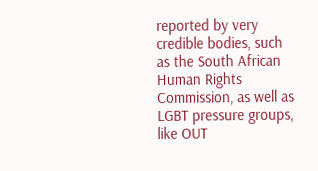reported by very credible bodies, such as the South African Human Rights Commission, as well as LGBT pressure groups, like OUT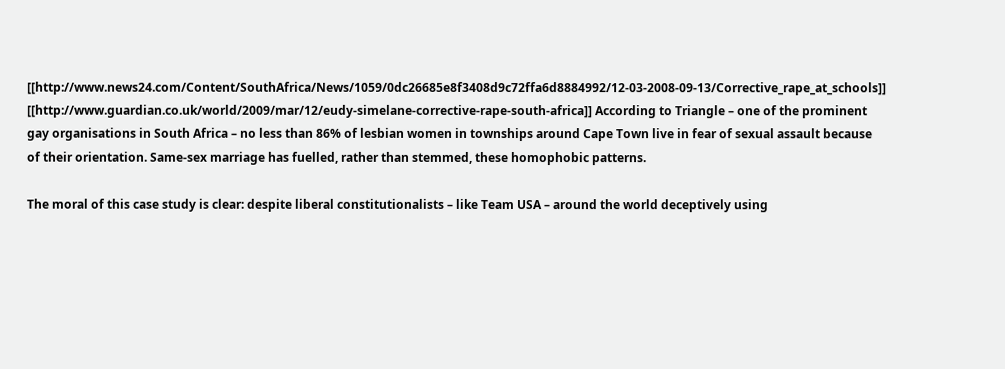[[http://www.news24.com/Content/SouthAfrica/News/1059/0dc26685e8f3408d9c72ffa6d8884992/12-03-2008-09-13/Corrective_rape_at_schools]] [[http://www.guardian.co.uk/world/2009/mar/12/eudy-simelane-corrective-rape-south-africa]] According to Triangle – one of the prominent gay organisations in South Africa – no less than 86% of lesbian women in townships around Cape Town live in fear of sexual assault because of their orientation. Same-sex marriage has fuelled, rather than stemmed, these homophobic patterns.

The moral of this case study is clear: despite liberal constitutionalists – like Team USA – around the world deceptively using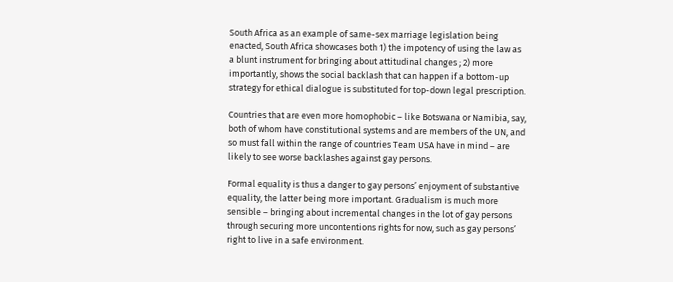South Africa as an example of same-sex marriage legislation being enacted, South Africa showcases both 1) the impotency of using the law as a blunt instrument for bringing about attitudinal changes ; 2) more importantly, shows the social backlash that can happen if a bottom-up strategy for ethical dialogue is substituted for top-down legal prescription.

Countries that are even more homophobic – like Botswana or Namibia, say, both of whom have constitutional systems and are members of the UN, and so must fall within the range of countries Team USA have in mind – are likely to see worse backlashes against gay persons.

Formal equality is thus a danger to gay persons’ enjoyment of substantive equality, the latter being more important. Gradualism is much more sensible – bringing about incremental changes in the lot of gay persons through securing more uncontentions rights for now, such as gay persons’ right to live in a safe environment.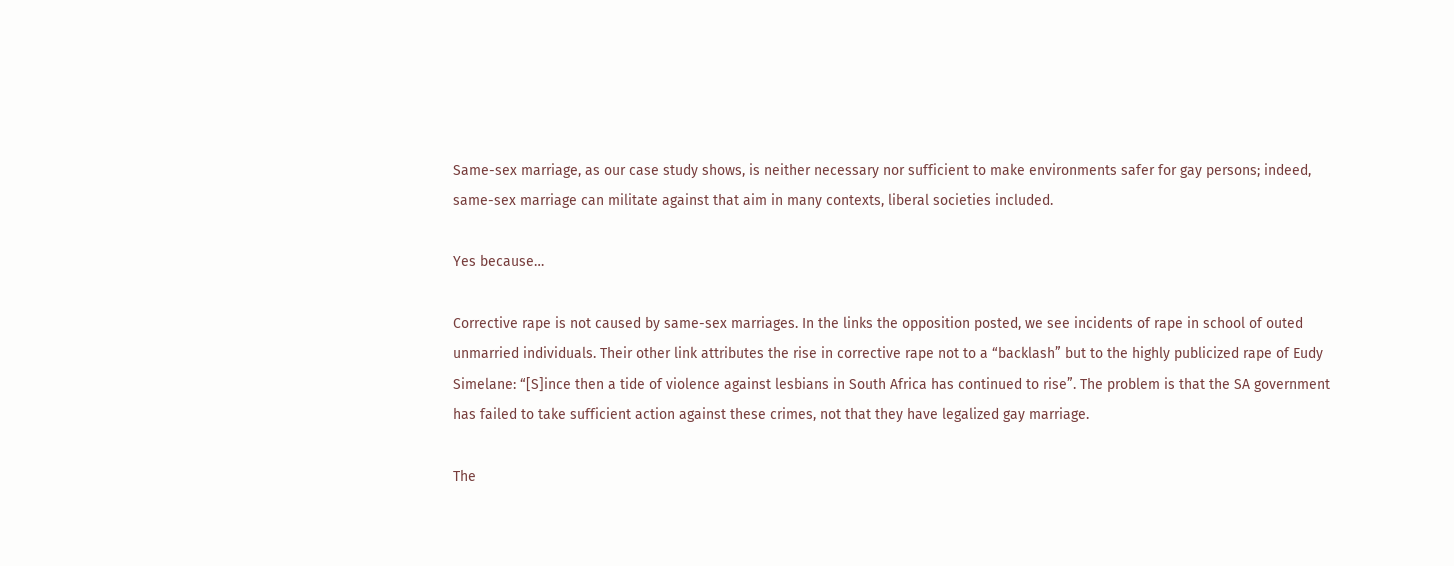Same-sex marriage, as our case study shows, is neither necessary nor sufficient to make environments safer for gay persons; indeed, same-sex marriage can militate against that aim in many contexts, liberal societies included.

Yes because…

Corrective rape is not caused by same-sex marriages. In the links the opposition posted, we see incidents of rape in school of outed unmarried individuals. Their other link attributes the rise in corrective rape not to a “backlash” but to the highly publicized rape of Eudy Simelane: “[S]ince then a tide of violence against lesbians in South Africa has continued to rise”. The problem is that the SA government has failed to take sufficient action against these crimes, not that they have legalized gay marriage.

The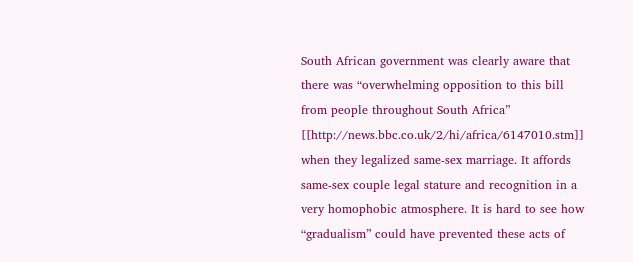South African government was clearly aware that there was “overwhelming opposition to this bill from people throughout South Africa” [[http://news.bbc.co.uk/2/hi/africa/6147010.stm]] when they legalized same-sex marriage. It affords same-sex couple legal stature and recognition in a very homophobic atmosphere. It is hard to see how “gradualism” could have prevented these acts of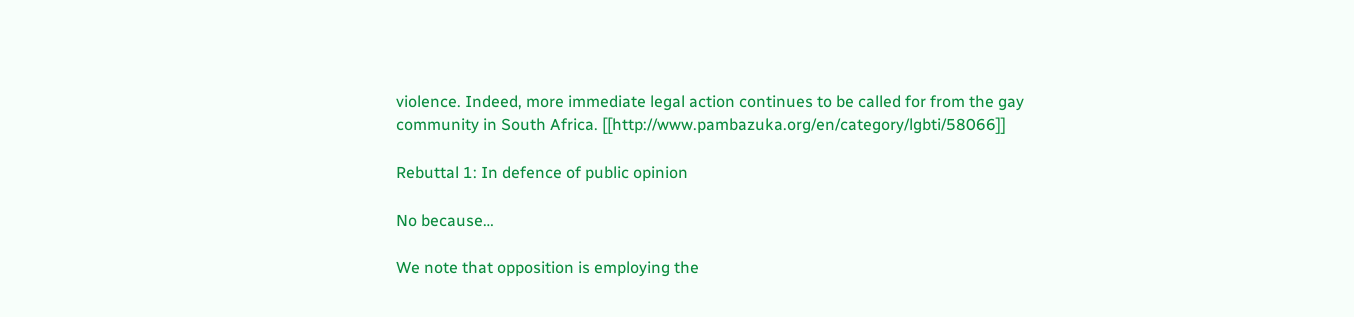violence. Indeed, more immediate legal action continues to be called for from the gay community in South Africa. [[http://www.pambazuka.org/en/category/lgbti/58066]]

Rebuttal 1: In defence of public opinion

No because…

We note that opposition is employing the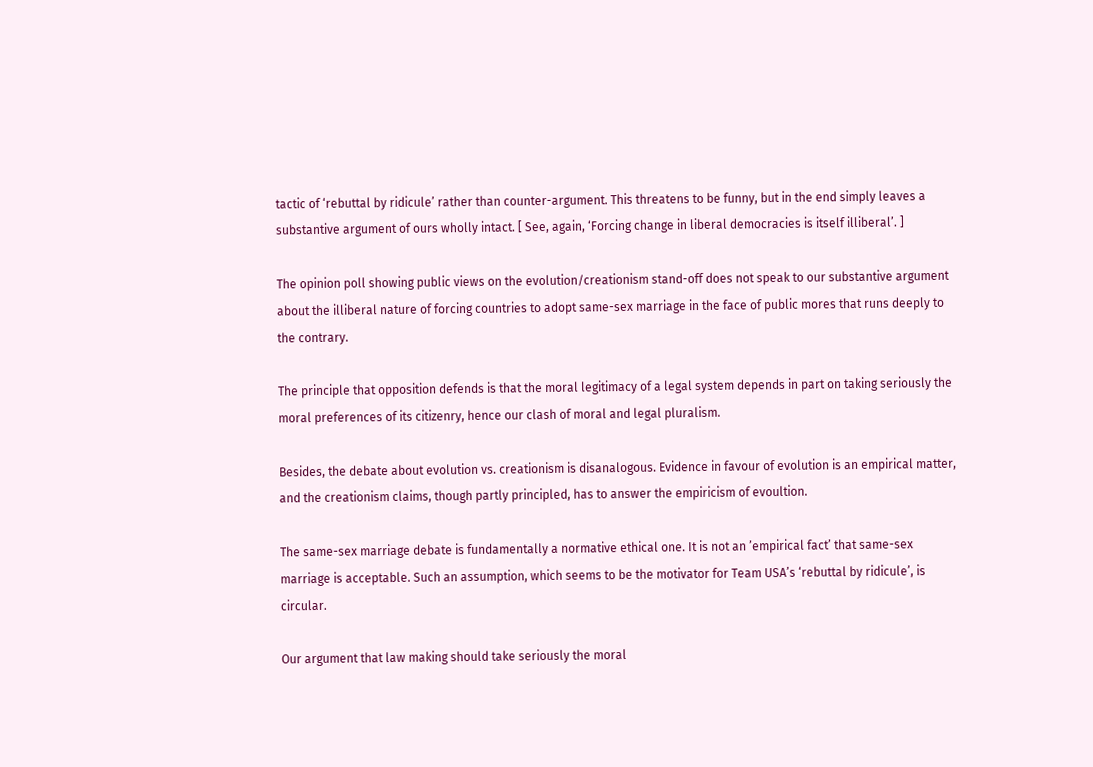tactic of ‘rebuttal by ridicule’ rather than counter-argument. This threatens to be funny, but in the end simply leaves a substantive argument of ours wholly intact. [ See, again, ‘Forcing change in liberal democracies is itself illiberal’. ]

The opinion poll showing public views on the evolution/creationism stand-off does not speak to our substantive argument about the illiberal nature of forcing countries to adopt same-sex marriage in the face of public mores that runs deeply to the contrary.

The principle that opposition defends is that the moral legitimacy of a legal system depends in part on taking seriously the moral preferences of its citizenry, hence our clash of moral and legal pluralism.

Besides, the debate about evolution vs. creationism is disanalogous. Evidence in favour of evolution is an empirical matter, and the creationism claims, though partly principled, has to answer the empiricism of evoultion.

The same-sex marriage debate is fundamentally a normative ethical one. It is not an ’empirical fact’ that same-sex marriage is acceptable. Such an assumption, which seems to be the motivator for Team USA’s ‘rebuttal by ridicule’, is circular.

Our argument that law making should take seriously the moral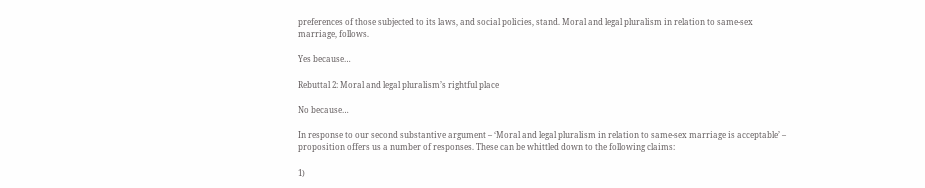preferences of those subjected to its laws, and social policies, stand. Moral and legal pluralism in relation to same-sex marriage, follows.

Yes because…

Rebuttal 2: Moral and legal pluralism’s rightful place

No because…

In response to our second substantive argument – ‘Moral and legal pluralism in relation to same-sex marriage is acceptable’ – proposition offers us a number of responses. These can be whittled down to the following claims:

1)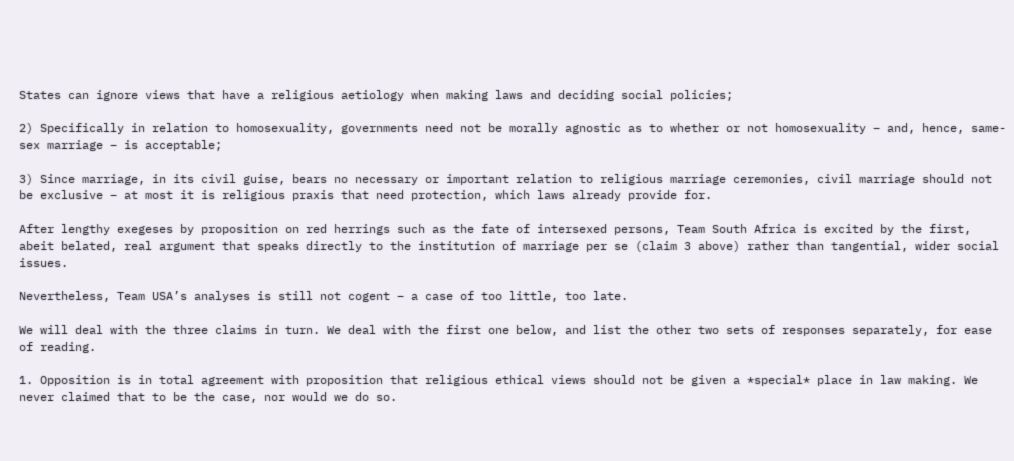States can ignore views that have a religious aetiology when making laws and deciding social policies;

2) Specifically in relation to homosexuality, governments need not be morally agnostic as to whether or not homosexuality – and, hence, same-sex marriage – is acceptable;

3) Since marriage, in its civil guise, bears no necessary or important relation to religious marriage ceremonies, civil marriage should not be exclusive – at most it is religious praxis that need protection, which laws already provide for.

After lengthy exegeses by proposition on red herrings such as the fate of intersexed persons, Team South Africa is excited by the first, abeit belated, real argument that speaks directly to the institution of marriage per se (claim 3 above) rather than tangential, wider social issues.

Nevertheless, Team USA’s analyses is still not cogent – a case of too little, too late.

We will deal with the three claims in turn. We deal with the first one below, and list the other two sets of responses separately, for ease of reading.

1. Opposition is in total agreement with proposition that religious ethical views should not be given a *special* place in law making. We never claimed that to be the case, nor would we do so.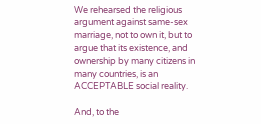We rehearsed the religious argument against same-sex marriage, not to own it, but to argue that its existence, and ownership by many citizens in many countries, is an ACCEPTABLE social reality.

And, to the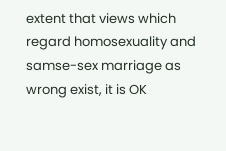extent that views which regard homosexuality and samse-sex marriage as wrong exist, it is OK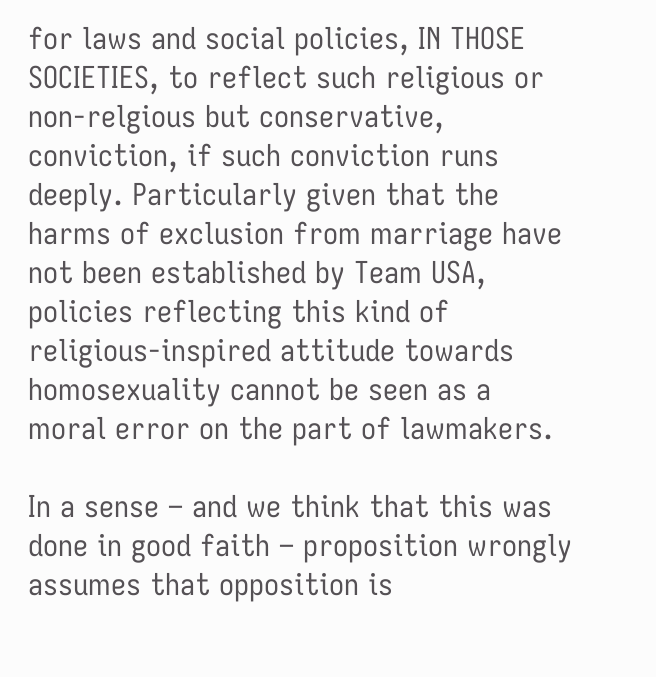for laws and social policies, IN THOSE SOCIETIES, to reflect such religious or non-relgious but conservative, conviction, if such conviction runs deeply. Particularly given that the harms of exclusion from marriage have not been established by Team USA, policies reflecting this kind of religious-inspired attitude towards homosexuality cannot be seen as a moral error on the part of lawmakers.

In a sense – and we think that this was done in good faith – proposition wrongly assumes that opposition is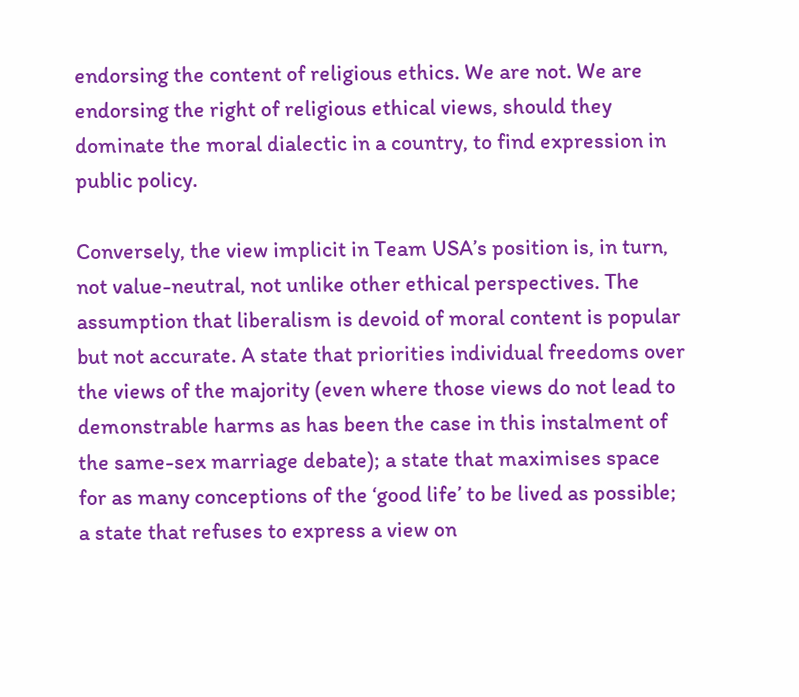endorsing the content of religious ethics. We are not. We are endorsing the right of religious ethical views, should they dominate the moral dialectic in a country, to find expression in public policy.

Conversely, the view implicit in Team USA’s position is, in turn, not value-neutral, not unlike other ethical perspectives. The assumption that liberalism is devoid of moral content is popular but not accurate. A state that priorities individual freedoms over the views of the majority (even where those views do not lead to demonstrable harms as has been the case in this instalment of the same-sex marriage debate); a state that maximises space for as many conceptions of the ‘good life’ to be lived as possible; a state that refuses to express a view on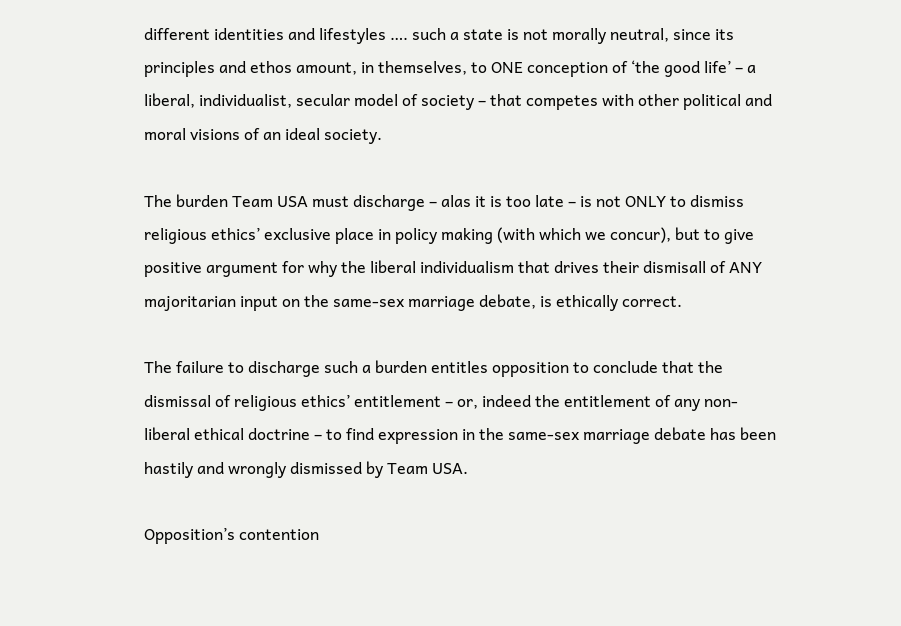different identities and lifestyles …. such a state is not morally neutral, since its principles and ethos amount, in themselves, to ONE conception of ‘the good life’ – a liberal, individualist, secular model of society – that competes with other political and moral visions of an ideal society.

The burden Team USA must discharge – alas it is too late – is not ONLY to dismiss religious ethics’ exclusive place in policy making (with which we concur), but to give positive argument for why the liberal individualism that drives their dismisall of ANY majoritarian input on the same-sex marriage debate, is ethically correct.

The failure to discharge such a burden entitles opposition to conclude that the dismissal of religious ethics’ entitlement – or, indeed the entitlement of any non-liberal ethical doctrine – to find expression in the same-sex marriage debate has been hastily and wrongly dismissed by Team USA.

Opposition’s contention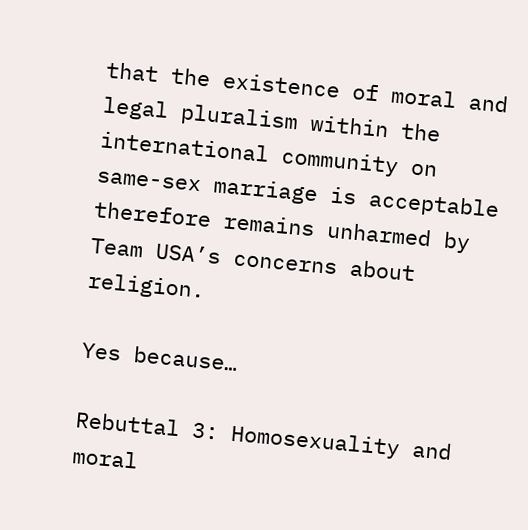that the existence of moral and legal pluralism within the international community on same-sex marriage is acceptable therefore remains unharmed by Team USA’s concerns about religion.

Yes because…

Rebuttal 3: Homosexuality and moral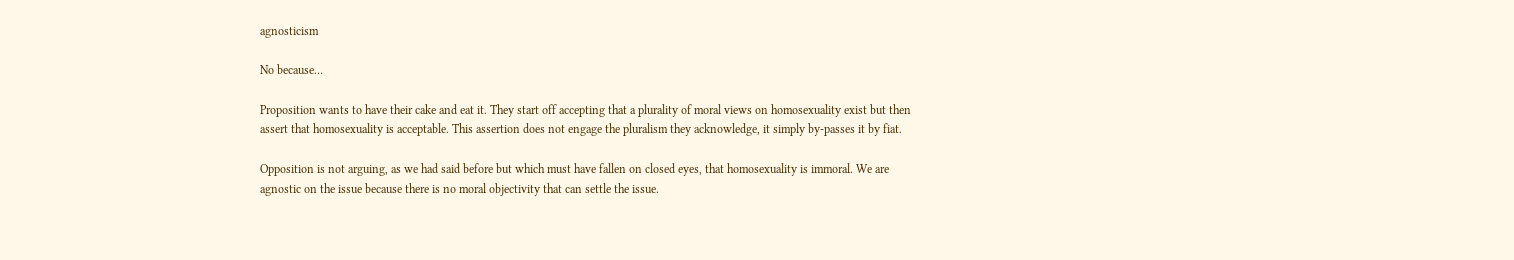agnosticism

No because…

Proposition wants to have their cake and eat it. They start off accepting that a plurality of moral views on homosexuality exist but then assert that homosexuality is acceptable. This assertion does not engage the pluralism they acknowledge, it simply by-passes it by fiat.

Opposition is not arguing, as we had said before but which must have fallen on closed eyes, that homosexuality is immoral. We are agnostic on the issue because there is no moral objectivity that can settle the issue.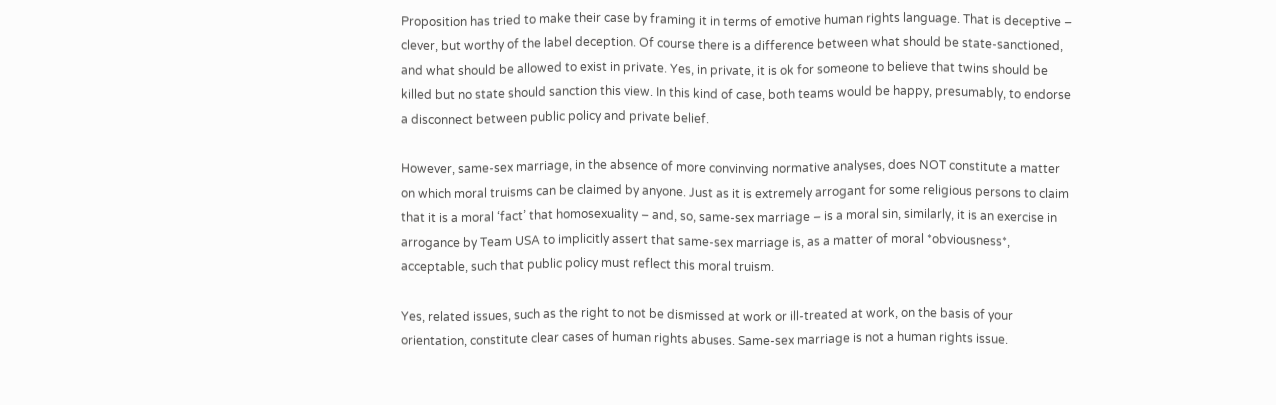Proposition has tried to make their case by framing it in terms of emotive human rights language. That is deceptive – clever, but worthy of the label deception. Of course there is a difference between what should be state-sanctioned, and what should be allowed to exist in private. Yes, in private, it is ok for someone to believe that twins should be killed but no state should sanction this view. In this kind of case, both teams would be happy, presumably, to endorse a disconnect between public policy and private belief.

However, same-sex marriage, in the absence of more convinving normative analyses, does NOT constitute a matter on which moral truisms can be claimed by anyone. Just as it is extremely arrogant for some religious persons to claim that it is a moral ‘fact’ that homosexuality – and, so, same-sex marriage – is a moral sin, similarly, it is an exercise in arrogance by Team USA to implicitly assert that same-sex marriage is, as a matter of moral *obviousness*, acceptable, such that public policy must reflect this moral truism.

Yes, related issues, such as the right to not be dismissed at work or ill-treated at work, on the basis of your orientation, constitute clear cases of human rights abuses. Same-sex marriage is not a human rights issue.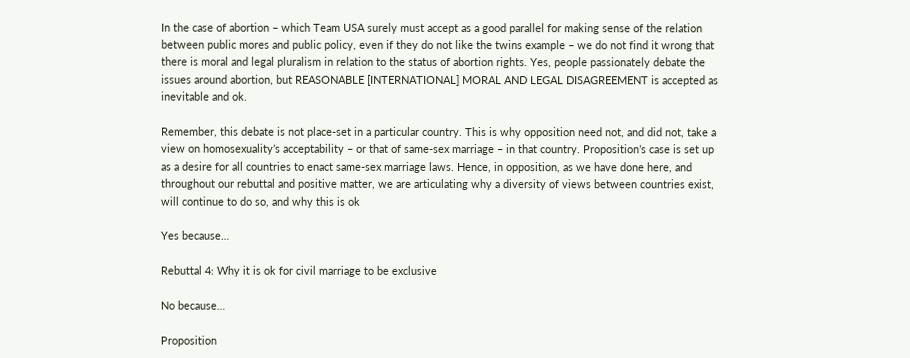In the case of abortion – which Team USA surely must accept as a good parallel for making sense of the relation between public mores and public policy, even if they do not like the twins example – we do not find it wrong that there is moral and legal pluralism in relation to the status of abortion rights. Yes, people passionately debate the issues around abortion, but REASONABLE [INTERNATIONAL] MORAL AND LEGAL DISAGREEMENT is accepted as inevitable and ok.

Remember, this debate is not place-set in a particular country. This is why opposition need not, and did not, take a view on homosexuality’s acceptability – or that of same-sex marriage – in that country. Proposition’s case is set up as a desire for all countries to enact same-sex marriage laws. Hence, in opposition, as we have done here, and throughout our rebuttal and positive matter, we are articulating why a diversity of views between countries exist, will continue to do so, and why this is ok

Yes because…

Rebuttal 4: Why it is ok for civil marriage to be exclusive

No because…

Proposition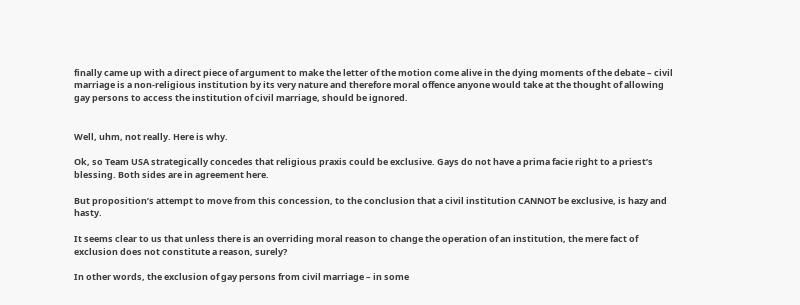finally came up with a direct piece of argument to make the letter of the motion come alive in the dying moments of the debate – civil marriage is a non-religious institution by its very nature and therefore moral offence anyone would take at the thought of allowing gay persons to access the institution of civil marriage, should be ignored.


Well, uhm, not really. Here is why.

Ok, so Team USA strategically concedes that religious praxis could be exclusive. Gays do not have a prima facie right to a priest’s blessing. Both sides are in agreement here.

But proposition’s attempt to move from this concession, to the conclusion that a civil institution CANNOT be exclusive, is hazy and hasty.

It seems clear to us that unless there is an overriding moral reason to change the operation of an institution, the mere fact of exclusion does not constitute a reason, surely?

In other words, the exclusion of gay persons from civil marriage – in some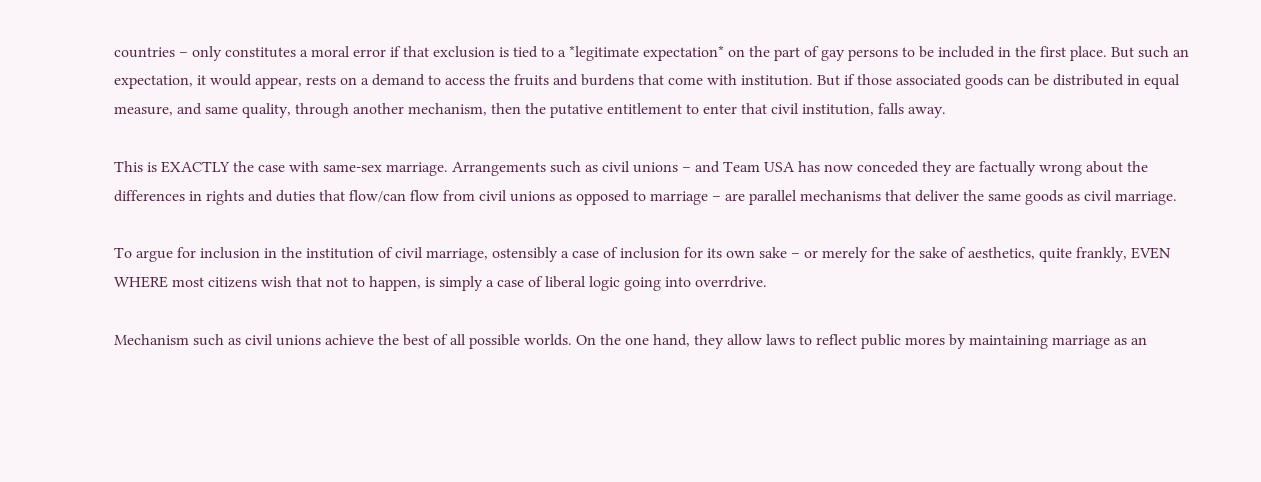countries – only constitutes a moral error if that exclusion is tied to a *legitimate expectation* on the part of gay persons to be included in the first place. But such an expectation, it would appear, rests on a demand to access the fruits and burdens that come with institution. But if those associated goods can be distributed in equal measure, and same quality, through another mechanism, then the putative entitlement to enter that civil institution, falls away.

This is EXACTLY the case with same-sex marriage. Arrangements such as civil unions – and Team USA has now conceded they are factually wrong about the differences in rights and duties that flow/can flow from civil unions as opposed to marriage – are parallel mechanisms that deliver the same goods as civil marriage.

To argue for inclusion in the institution of civil marriage, ostensibly a case of inclusion for its own sake – or merely for the sake of aesthetics, quite frankly, EVEN WHERE most citizens wish that not to happen, is simply a case of liberal logic going into overrdrive.

Mechanism such as civil unions achieve the best of all possible worlds. On the one hand, they allow laws to reflect public mores by maintaining marriage as an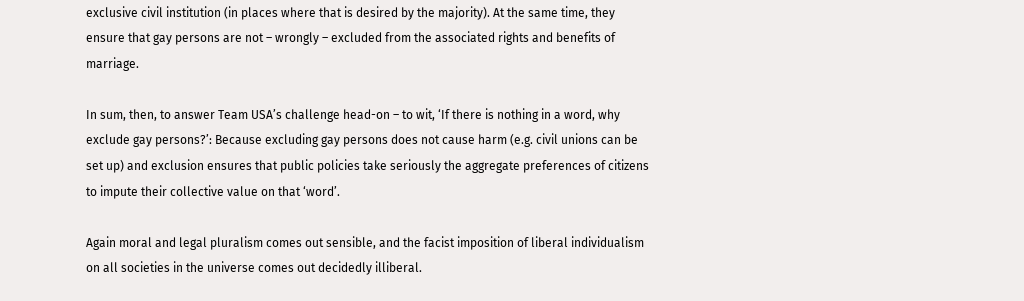exclusive civil institution (in places where that is desired by the majority). At the same time, they ensure that gay persons are not – wrongly – excluded from the associated rights and benefits of marriage.

In sum, then, to answer Team USA’s challenge head-on – to wit, ‘If there is nothing in a word, why exclude gay persons?’: Because excluding gay persons does not cause harm (e.g. civil unions can be set up) and exclusion ensures that public policies take seriously the aggregate preferences of citizens to impute their collective value on that ‘word’.

Again moral and legal pluralism comes out sensible, and the facist imposition of liberal individualism on all societies in the universe comes out decidedly illiberal.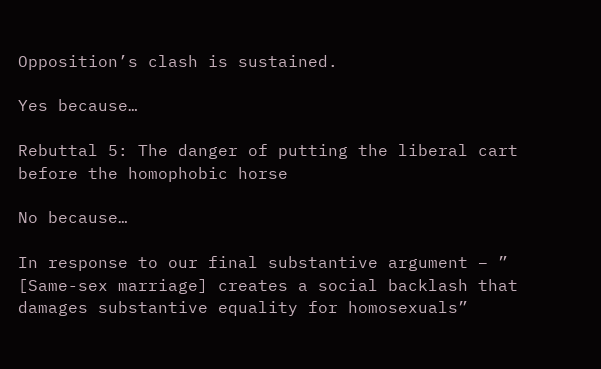Opposition’s clash is sustained.

Yes because…

Rebuttal 5: The danger of putting the liberal cart before the homophobic horse

No because…

In response to our final substantive argument – ” [Same-sex marriage] creates a social backlash that damages substantive equality for homosexuals”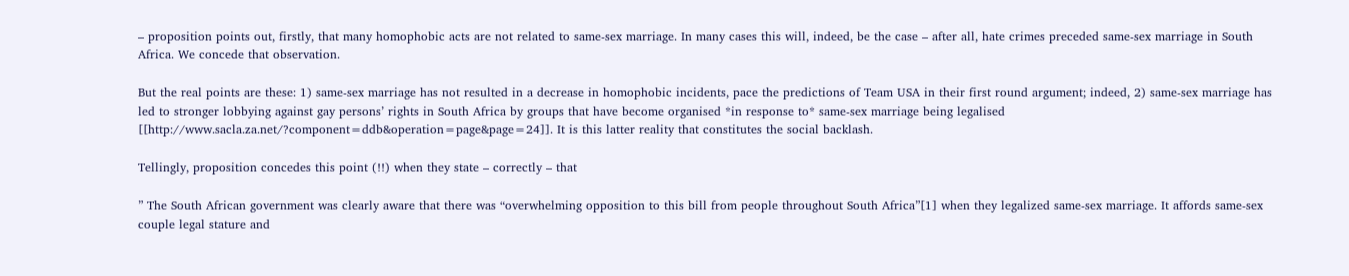– proposition points out, firstly, that many homophobic acts are not related to same-sex marriage. In many cases this will, indeed, be the case – after all, hate crimes preceded same-sex marriage in South Africa. We concede that observation.

But the real points are these: 1) same-sex marriage has not resulted in a decrease in homophobic incidents, pace the predictions of Team USA in their first round argument; indeed, 2) same-sex marriage has led to stronger lobbying against gay persons’ rights in South Africa by groups that have become organised *in response to* same-sex marriage being legalised [[http://www.sacla.za.net/?component=ddb&operation=page&page=24]]. It is this latter reality that constitutes the social backlash.

Tellingly, proposition concedes this point (!!) when they state – correctly – that

” The South African government was clearly aware that there was “overwhelming opposition to this bill from people throughout South Africa”[1] when they legalized same-sex marriage. It affords same-sex couple legal stature and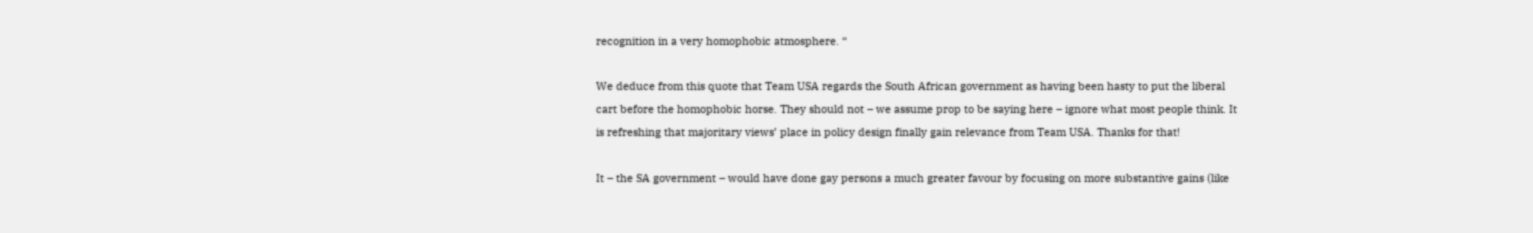recognition in a very homophobic atmosphere. “

We deduce from this quote that Team USA regards the South African government as having been hasty to put the liberal cart before the homophobic horse. They should not – we assume prop to be saying here – ignore what most people think. It is refreshing that majoritary views’ place in policy design finally gain relevance from Team USA. Thanks for that!

It – the SA government – would have done gay persons a much greater favour by focusing on more substantive gains (like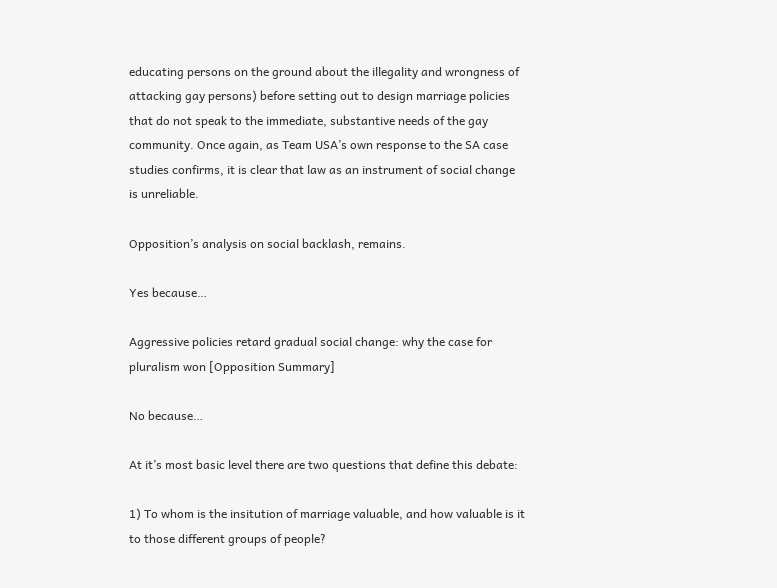educating persons on the ground about the illegality and wrongness of attacking gay persons) before setting out to design marriage policies that do not speak to the immediate, substantive needs of the gay community. Once again, as Team USA’s own response to the SA case studies confirms, it is clear that law as an instrument of social change is unreliable.

Opposition’s analysis on social backlash, remains.

Yes because…

Aggressive policies retard gradual social change: why the case for pluralism won [Opposition Summary]

No because…

At it’s most basic level there are two questions that define this debate:

1) To whom is the insitution of marriage valuable, and how valuable is it to those different groups of people?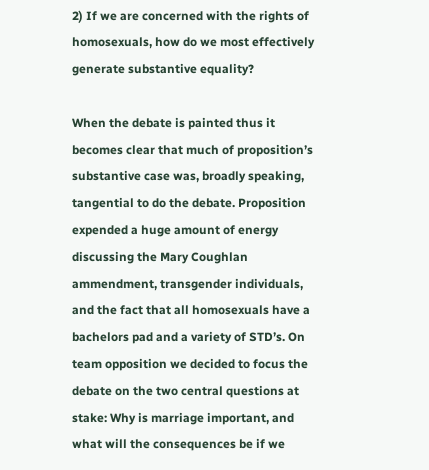2) If we are concerned with the rights of homosexuals, how do we most effectively generate substantive equality?

When the debate is painted thus it becomes clear that much of proposition’s substantive case was, broadly speaking, tangential to do the debate. Proposition expended a huge amount of energy discussing the Mary Coughlan ammendment, transgender individuals, and the fact that all homosexuals have a bachelors pad and a variety of STD’s. On team opposition we decided to focus the debate on the two central questions at stake: Why is marriage important, and what will the consequences be if we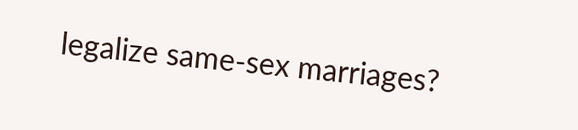legalize same-sex marriages?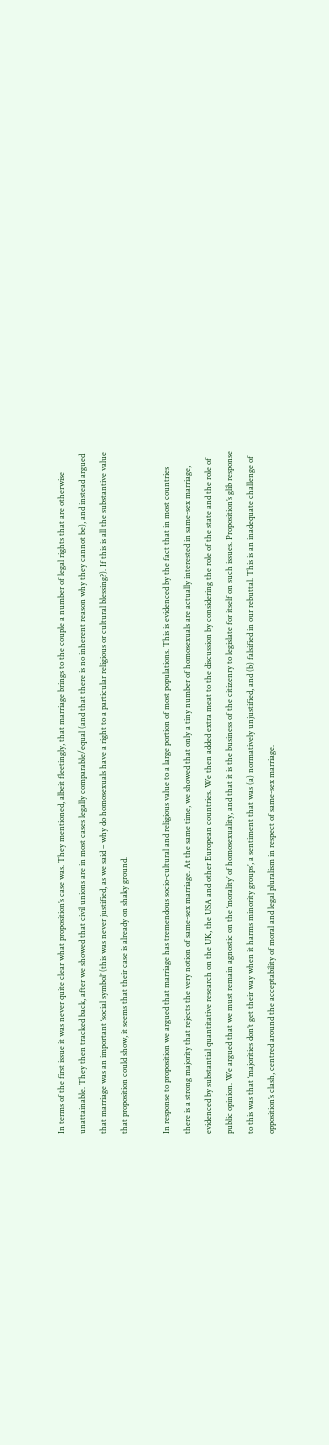In terms of the first issue it was never quite clear what proposition’s case was. They mentioned, albeit fleetingly, that marriage brings to the couple a number of legal rights that are otherwise unattainable. They then tracked back, after we showed that civil unions are in most cases legally comparable/equal (and that there is no inherent reason why they cannot be), and instead argued that marriage was an important ‘social symbol’ (this was never justified, as we said – why do homosexuals have a right to a particular religious or cultural blessing?). If this is all the substantive value that proposition could show, it seems that their case is already on shaky ground.

In response to proposition we argued that marriage has tremendous socio-cultural and religious value to a large portion of most populations. This is evidenced by the fact that in most countries there is a strong majority that rejects the very notion of same-sex marriage. At the same time, we showed that only a tiny number of homosexuals are actually interested in same-sex marriage, evidenced by substantial quantitative research on the UK, the USA and other European countries. We then added extra meat to the discussion by considering the role of the state and the role of public opinion. We argued that we must remain agnostic on the ‘morality’ of homosexuality, and that it is the business of the citizenry to legislate for itself on such issues. Proposition’s glib response to this was that ‘majorities don’t get their way when it harms minority groups’, a sentiment that was (a) normatively unjustified, and (b) falsified in our rebuttal. This is an inadequate challenge of opposition’s clash, centred around the acceptability of moral and legal pluralism in respect of same-sex marriage.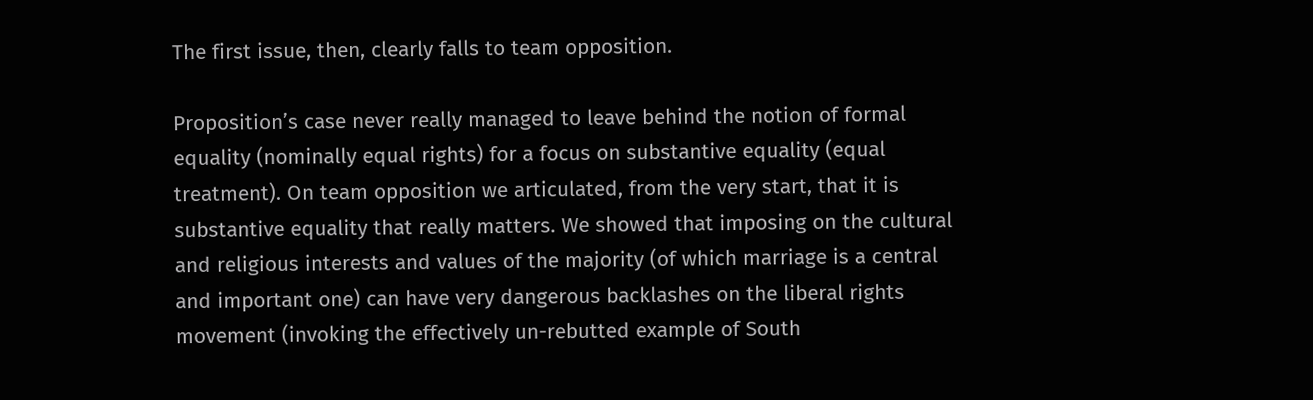The first issue, then, clearly falls to team opposition.

Proposition’s case never really managed to leave behind the notion of formal equality (nominally equal rights) for a focus on substantive equality (equal treatment). On team opposition we articulated, from the very start, that it is substantive equality that really matters. We showed that imposing on the cultural and religious interests and values of the majority (of which marriage is a central and important one) can have very dangerous backlashes on the liberal rights movement (invoking the effectively un-rebutted example of South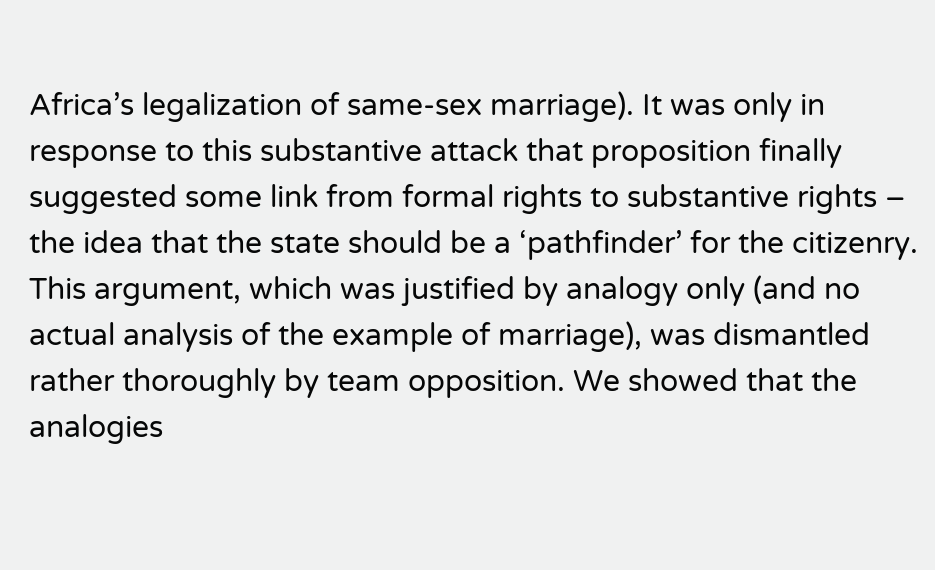Africa’s legalization of same-sex marriage). It was only in response to this substantive attack that proposition finally suggested some link from formal rights to substantive rights – the idea that the state should be a ‘pathfinder’ for the citizenry. This argument, which was justified by analogy only (and no actual analysis of the example of marriage), was dismantled rather thoroughly by team opposition. We showed that the analogies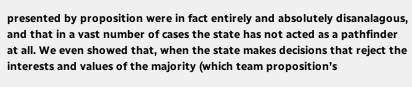presented by proposition were in fact entirely and absolutely disanalagous, and that in a vast number of cases the state has not acted as a pathfinder at all. We even showed that, when the state makes decisions that reject the interests and values of the majority (which team proposition’s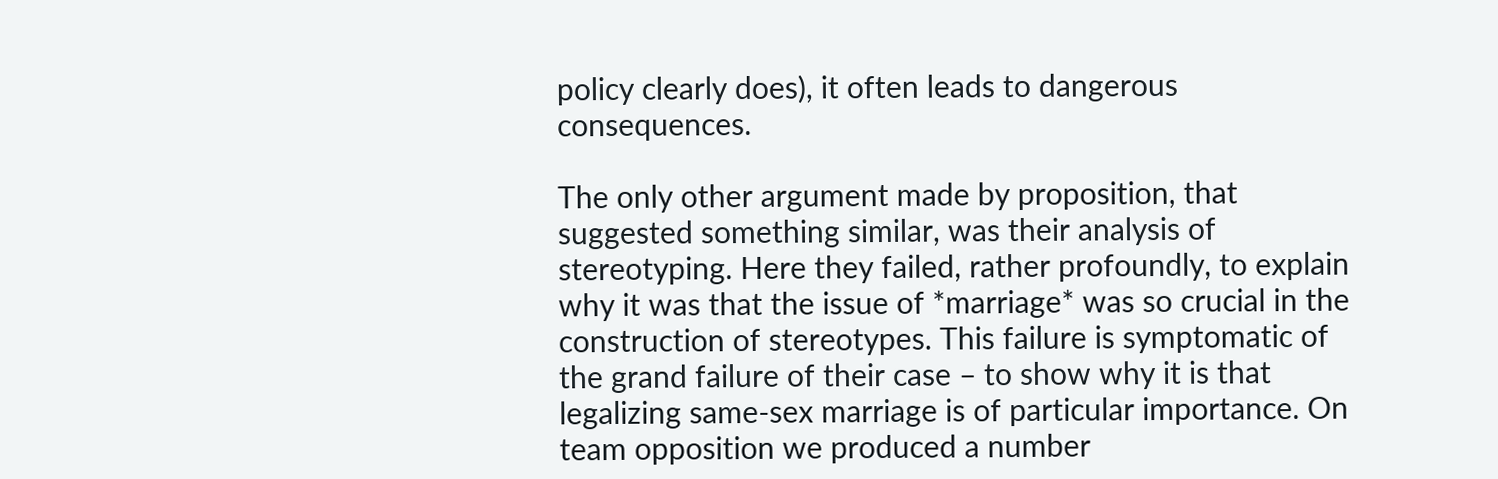policy clearly does), it often leads to dangerous consequences.

The only other argument made by proposition, that suggested something similar, was their analysis of stereotyping. Here they failed, rather profoundly, to explain why it was that the issue of *marriage* was so crucial in the construction of stereotypes. This failure is symptomatic of the grand failure of their case – to show why it is that legalizing same-sex marriage is of particular importance. On team opposition we produced a number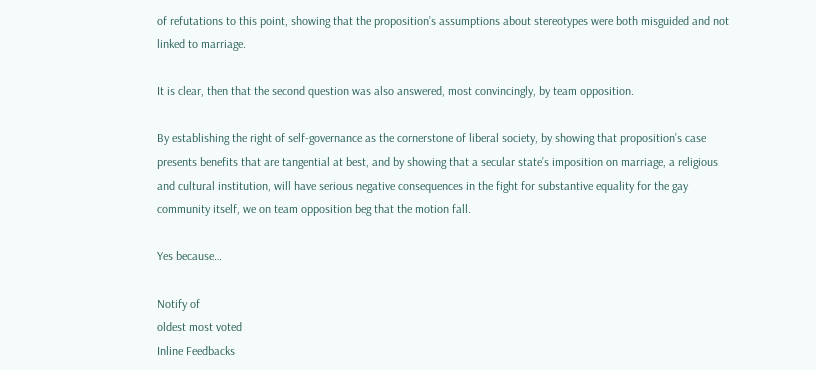of refutations to this point, showing that the proposition’s assumptions about stereotypes were both misguided and not linked to marriage.

It is clear, then that the second question was also answered, most convincingly, by team opposition.

By establishing the right of self-governance as the cornerstone of liberal society, by showing that proposition’s case presents benefits that are tangential at best, and by showing that a secular state’s imposition on marriage, a religious and cultural institution, will have serious negative consequences in the fight for substantive equality for the gay community itself, we on team opposition beg that the motion fall.

Yes because…

Notify of
oldest most voted
Inline Feedbacks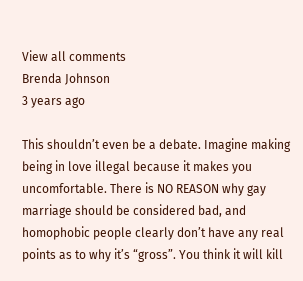View all comments
Brenda Johnson
3 years ago

This shouldn’t even be a debate. Imagine making being in love illegal because it makes you uncomfortable. There is NO REASON why gay marriage should be considered bad, and homophobic people clearly don’t have any real points as to why it’s “gross”. You think it will kill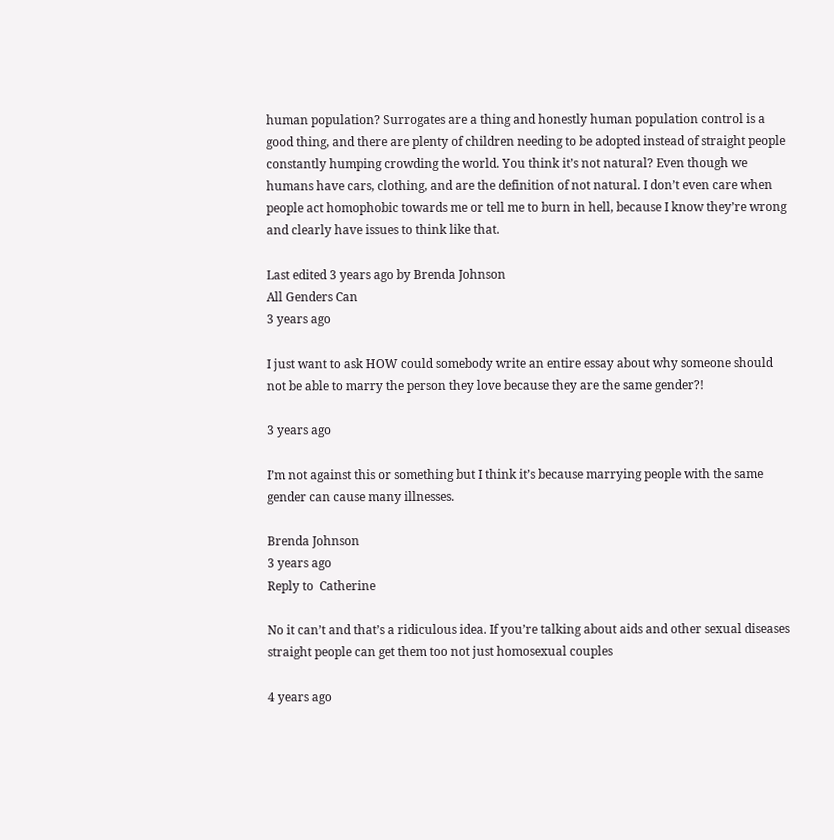human population? Surrogates are a thing and honestly human population control is a good thing, and there are plenty of children needing to be adopted instead of straight people constantly humping crowding the world. You think it’s not natural? Even though we humans have cars, clothing, and are the definition of not natural. I don’t even care when people act homophobic towards me or tell me to burn in hell, because I know they’re wrong and clearly have issues to think like that.

Last edited 3 years ago by Brenda Johnson
All Genders Can
3 years ago

I just want to ask HOW could somebody write an entire essay about why someone should not be able to marry the person they love because they are the same gender?!

3 years ago

I’m not against this or something but I think it’s because marrying people with the same gender can cause many illnesses.

Brenda Johnson
3 years ago
Reply to  Catherine

No it can’t and that’s a ridiculous idea. If you’re talking about aids and other sexual diseases straight people can get them too not just homosexual couples

4 years ago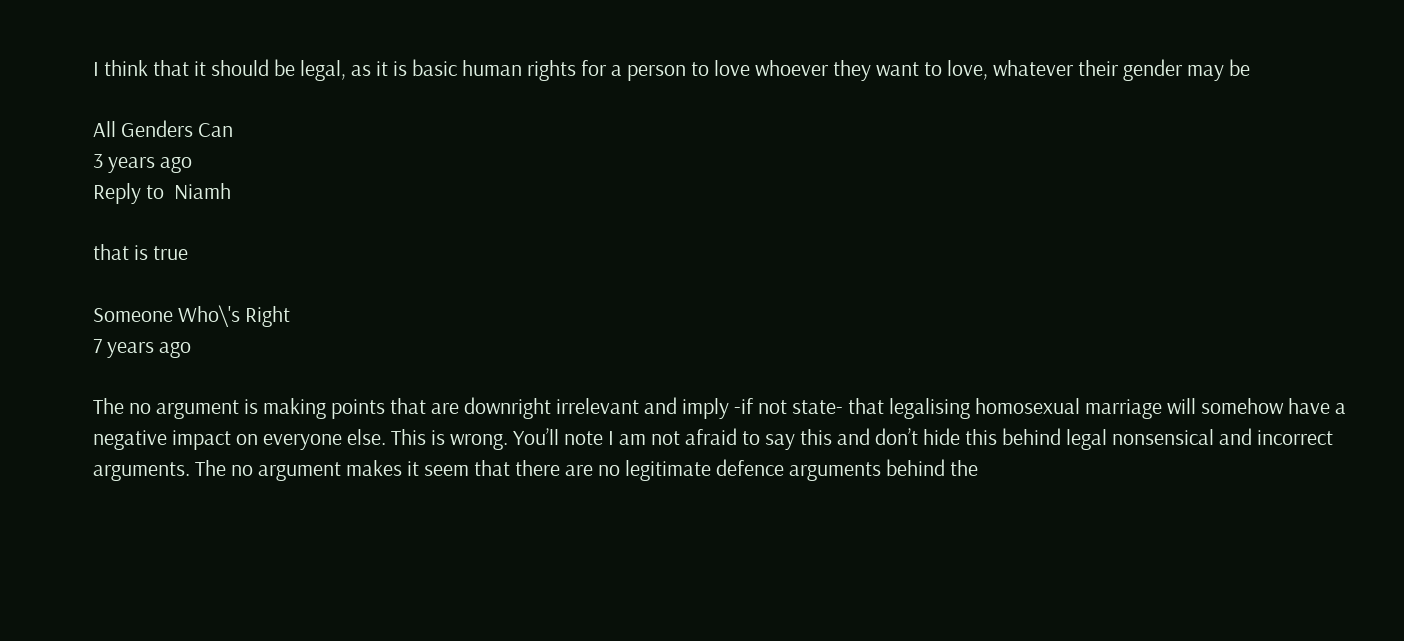I think that it should be legal, as it is basic human rights for a person to love whoever they want to love, whatever their gender may be

All Genders Can
3 years ago
Reply to  Niamh

that is true

Someone Who\'s Right
7 years ago

The no argument is making points that are downright irrelevant and imply -if not state- that legalising homosexual marriage will somehow have a negative impact on everyone else. This is wrong. You’ll note I am not afraid to say this and don’t hide this behind legal nonsensical and incorrect arguments. The no argument makes it seem that there are no legitimate defence arguments behind the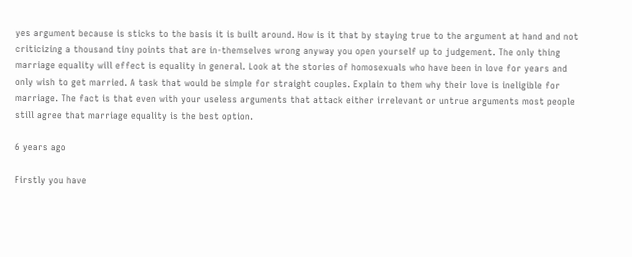yes argument because is sticks to the basis it is built around. How is it that by staying true to the argument at hand and not criticizing a thousand tiny points that are in-themselves wrong anyway you open yourself up to judgement. The only thing marriage equality will effect is equality in general. Look at the stories of homosexuals who have been in love for years and only wish to get married. A task that would be simple for straight couples. Explain to them why their love is ineligible for marriage. The fact is that even with your useless arguments that attack either irrelevant or untrue arguments most people still agree that marriage equality is the best option.

6 years ago

Firstly you have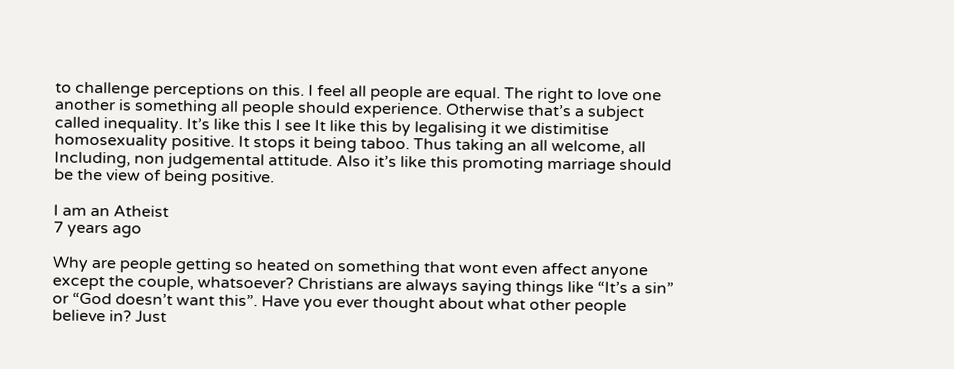to challenge perceptions on this. I feel all people are equal. The right to love one another is something all people should experience. Otherwise that’s a subject called inequality. It’s like this I see It like this by legalising it we distimitise homosexuality positive. It stops it being taboo. Thus taking an all welcome, all Including, non judgemental attitude. Also it’s like this promoting marriage should be the view of being positive.

I am an Atheist
7 years ago

Why are people getting so heated on something that wont even affect anyone except the couple, whatsoever? Christians are always saying things like “It’s a sin” or “God doesn’t want this”. Have you ever thought about what other people believe in? Just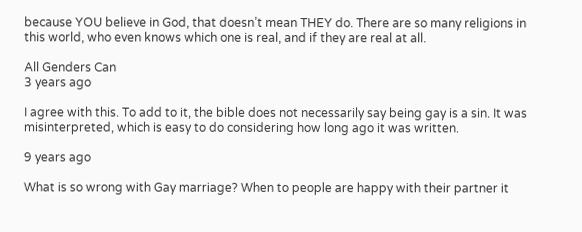because YOU believe in God, that doesn’t mean THEY do. There are so many religions in this world, who even knows which one is real, and if they are real at all.

All Genders Can
3 years ago

I agree with this. To add to it, the bible does not necessarily say being gay is a sin. It was misinterpreted, which is easy to do considering how long ago it was written.

9 years ago

What is so wrong with Gay marriage? When to people are happy with their partner it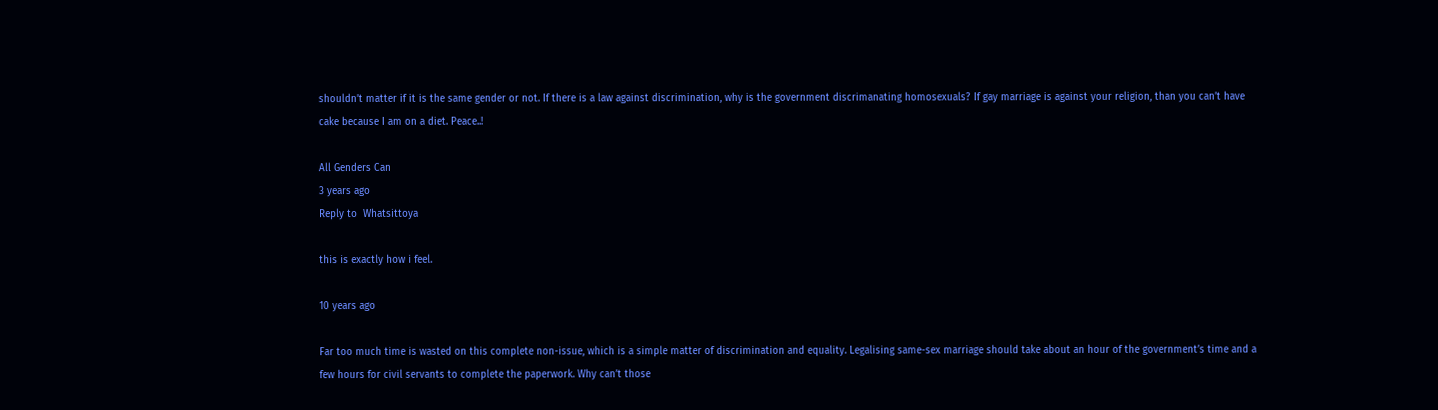shouldn’t matter if it is the same gender or not. If there is a law against discrimination, why is the government discrimanating homosexuals? If gay marriage is against your religion, than you can’t have cake because I am on a diet. Peace..!

All Genders Can
3 years ago
Reply to  Whatsittoya

this is exactly how i feel.

10 years ago

Far too much time is wasted on this complete non-issue, which is a simple matter of discrimination and equality. Legalising same-sex marriage should take about an hour of the government’s time and a few hours for civil servants to complete the paperwork. Why can’t those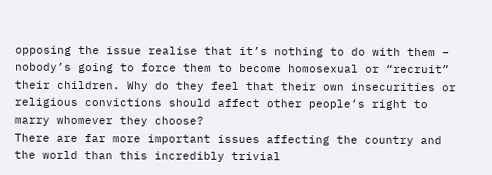opposing the issue realise that it’s nothing to do with them – nobody’s going to force them to become homosexual or “recruit” their children. Why do they feel that their own insecurities or religious convictions should affect other people’s right to marry whomever they choose?
There are far more important issues affecting the country and the world than this incredibly trivial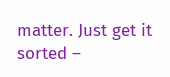matter. Just get it sorted –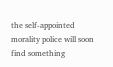the self-appointed morality police will soon find something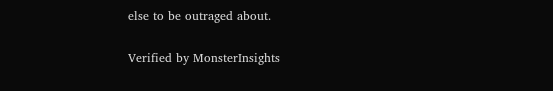else to be outraged about.

Verified by MonsterInsights